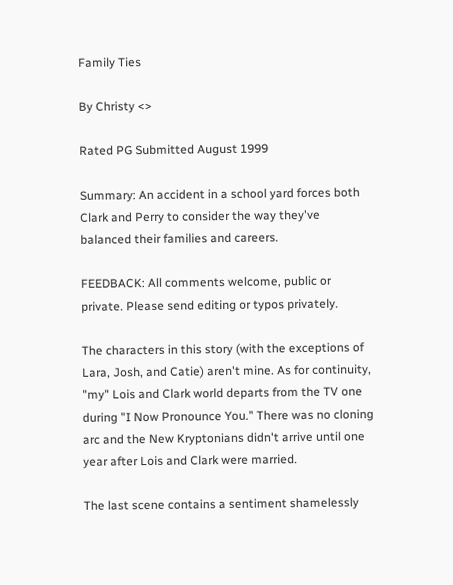Family Ties

By Christy <>

Rated PG Submitted August 1999

Summary: An accident in a school yard forces both Clark and Perry to consider the way they've balanced their families and careers.

FEEDBACK: All comments welcome, public or private. Please send editing or typos privately.

The characters in this story (with the exceptions of Lara, Josh, and Catie) aren't mine. As for continuity, "my" Lois and Clark world departs from the TV one during "I Now Pronounce You." There was no cloning arc and the New Kryptonians didn't arrive until one year after Lois and Clark were married.

The last scene contains a sentiment shamelessly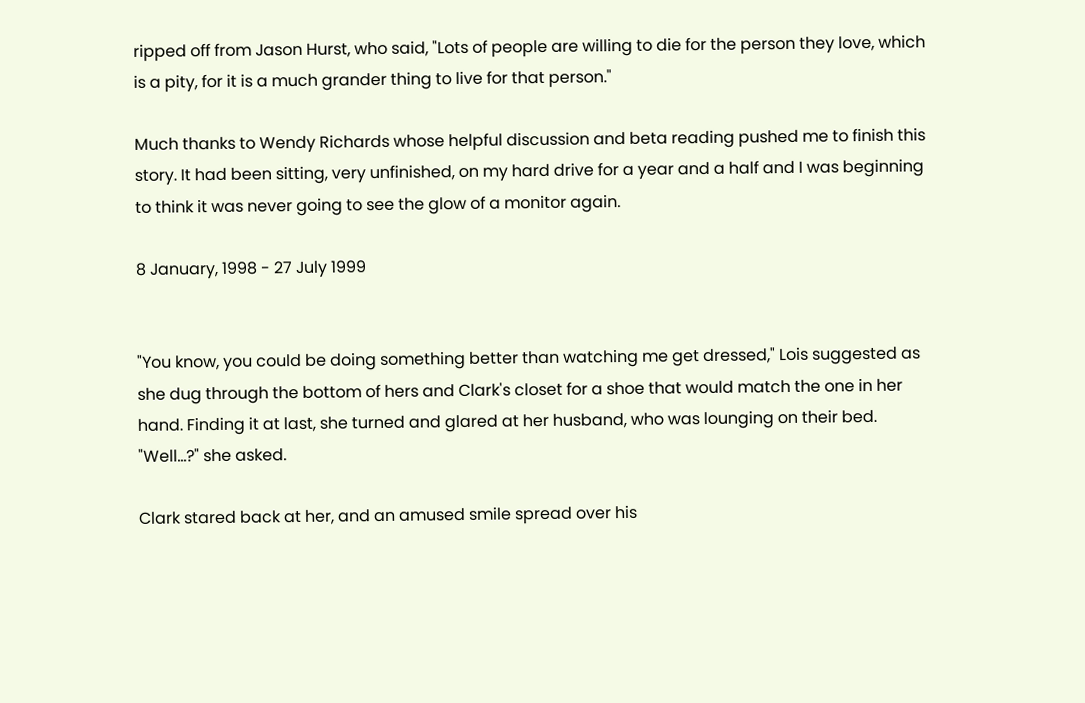ripped off from Jason Hurst, who said, "Lots of people are willing to die for the person they love, which is a pity, for it is a much grander thing to live for that person."

Much thanks to Wendy Richards whose helpful discussion and beta reading pushed me to finish this story. It had been sitting, very unfinished, on my hard drive for a year and a half and I was beginning to think it was never going to see the glow of a monitor again.

8 January, 1998 - 27 July 1999


"You know, you could be doing something better than watching me get dressed," Lois suggested as she dug through the bottom of hers and Clark's closet for a shoe that would match the one in her hand. Finding it at last, she turned and glared at her husband, who was lounging on their bed. "Well…?" she asked.

Clark stared back at her, and an amused smile spread over his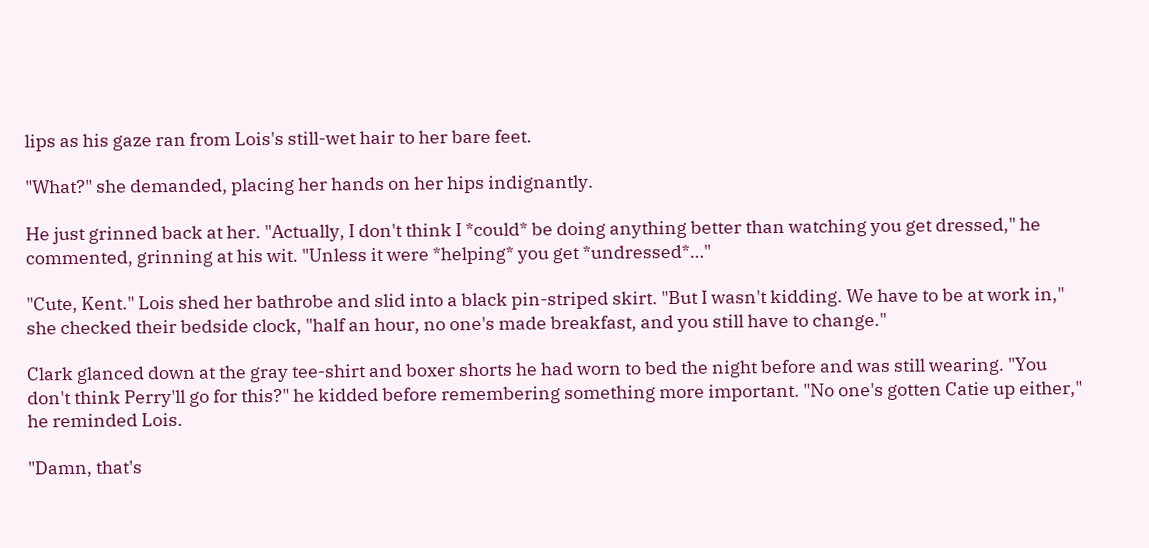lips as his gaze ran from Lois's still-wet hair to her bare feet.

"What?" she demanded, placing her hands on her hips indignantly.

He just grinned back at her. "Actually, I don't think I *could* be doing anything better than watching you get dressed," he commented, grinning at his wit. "Unless it were *helping* you get *undressed*…"

"Cute, Kent." Lois shed her bathrobe and slid into a black pin-striped skirt. "But I wasn't kidding. We have to be at work in," she checked their bedside clock, "half an hour, no one's made breakfast, and you still have to change."

Clark glanced down at the gray tee-shirt and boxer shorts he had worn to bed the night before and was still wearing. "You don't think Perry'll go for this?" he kidded before remembering something more important. "No one's gotten Catie up either," he reminded Lois.

"Damn, that's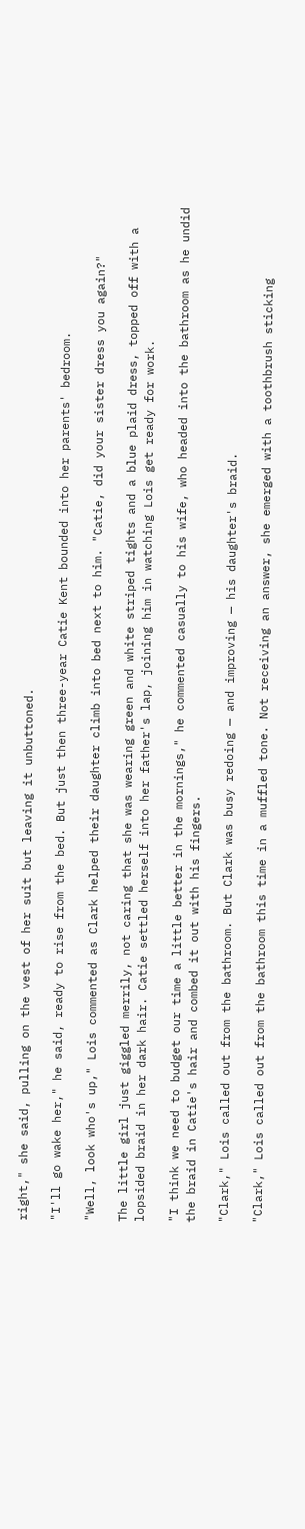right," she said, pulling on the vest of her suit but leaving it unbuttoned.

"I'll go wake her," he said, ready to rise from the bed. But just then three-year Catie Kent bounded into her parents' bedroom.

"Well, look who's up," Lois commented as Clark helped their daughter climb into bed next to him. "Catie, did your sister dress you again?"

The little girl just giggled merrily, not caring that she was wearing green and white striped tights and a blue plaid dress, topped off with a lopsided braid in her dark hair. Catie settled herself into her father's lap, joining him in watching Lois get ready for work.

"I think we need to budget our time a little better in the mornings," he commented casually to his wife, who headed into the bathroom as he undid the braid in Catie's hair and combed it out with his fingers.

"Clark," Lois called out from the bathroom. But Clark was busy redoing — and improving — his daughter's braid.

"Clark," Lois called out from the bathroom this time in a muffled tone. Not receiving an answer, she emerged with a toothbrush sticking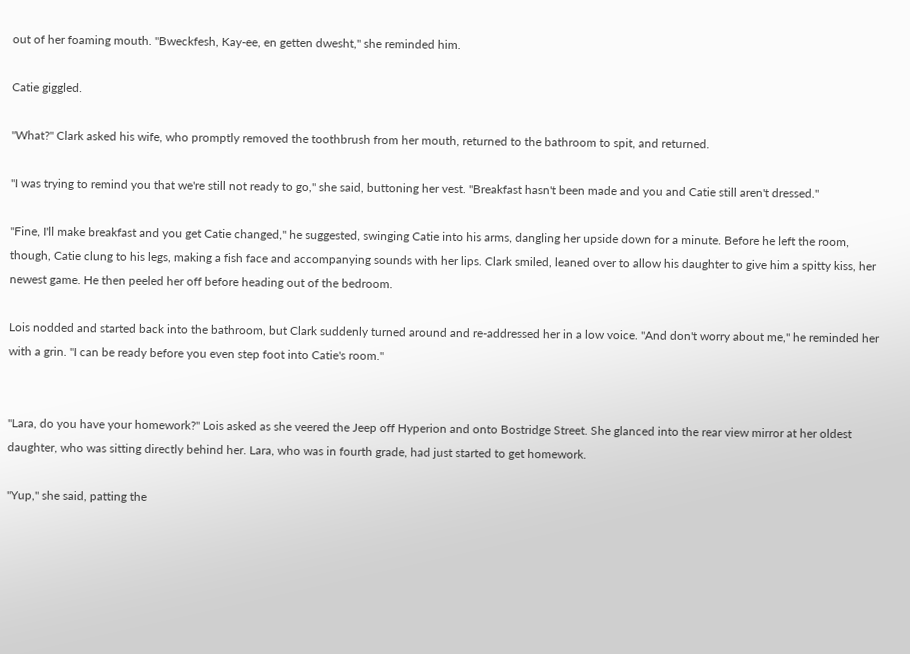out of her foaming mouth. "Bweckfesh, Kay-ee, en getten dwesht," she reminded him.

Catie giggled.

"What?" Clark asked his wife, who promptly removed the toothbrush from her mouth, returned to the bathroom to spit, and returned.

"I was trying to remind you that we're still not ready to go," she said, buttoning her vest. "Breakfast hasn't been made and you and Catie still aren't dressed."

"Fine, I'll make breakfast and you get Catie changed," he suggested, swinging Catie into his arms, dangling her upside down for a minute. Before he left the room, though, Catie clung to his legs, making a fish face and accompanying sounds with her lips. Clark smiled, leaned over to allow his daughter to give him a spitty kiss, her newest game. He then peeled her off before heading out of the bedroom.

Lois nodded and started back into the bathroom, but Clark suddenly turned around and re-addressed her in a low voice. "And don't worry about me," he reminded her with a grin. "I can be ready before you even step foot into Catie's room."


"Lara, do you have your homework?" Lois asked as she veered the Jeep off Hyperion and onto Bostridge Street. She glanced into the rear view mirror at her oldest daughter, who was sitting directly behind her. Lara, who was in fourth grade, had just started to get homework.

"Yup," she said, patting the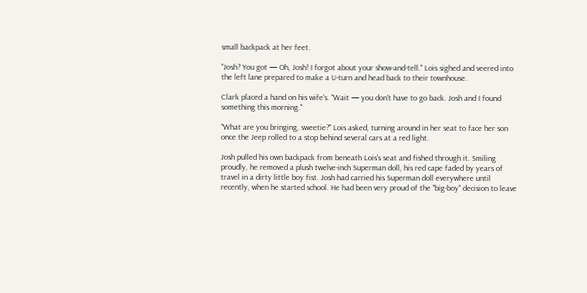small backpack at her feet.

"Josh? You got — Oh, Josh! I forgot about your show-and-tell." Lois sighed and veered into the left lane prepared to make a U-turn and head back to their townhouse.

Clark placed a hand on his wife's. "Wait — you don't have to go back. Josh and I found something this morning."

"What are you bringing, sweetie?" Lois asked, turning around in her seat to face her son once the Jeep rolled to a stop behind several cars at a red light.

Josh pulled his own backpack from beneath Lois's seat and fished through it. Smiling proudly, he removed a plush twelve-inch Superman doll, his red cape faded by years of travel in a dirty little boy fist. Josh had carried his Superman doll everywhere until recently, when he started school. He had been very proud of the "big-boy" decision to leave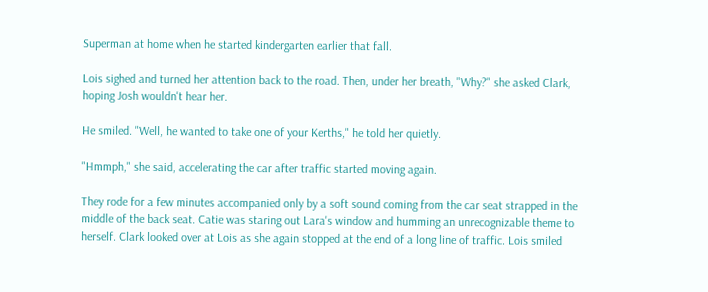Superman at home when he started kindergarten earlier that fall.

Lois sighed and turned her attention back to the road. Then, under her breath, "Why?" she asked Clark, hoping Josh wouldn't hear her.

He smiled. "Well, he wanted to take one of your Kerths," he told her quietly.

"Hmmph," she said, accelerating the car after traffic started moving again.

They rode for a few minutes accompanied only by a soft sound coming from the car seat strapped in the middle of the back seat. Catie was staring out Lara's window and humming an unrecognizable theme to herself. Clark looked over at Lois as she again stopped at the end of a long line of traffic. Lois smiled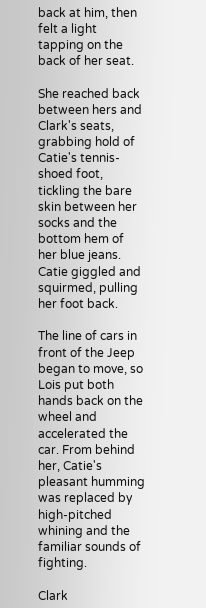back at him, then felt a light tapping on the back of her seat.

She reached back between hers and Clark's seats, grabbing hold of Catie's tennis-shoed foot, tickling the bare skin between her socks and the bottom hem of her blue jeans. Catie giggled and squirmed, pulling her foot back.

The line of cars in front of the Jeep began to move, so Lois put both hands back on the wheel and accelerated the car. From behind her, Catie's pleasant humming was replaced by high-pitched whining and the familiar sounds of fighting.

Clark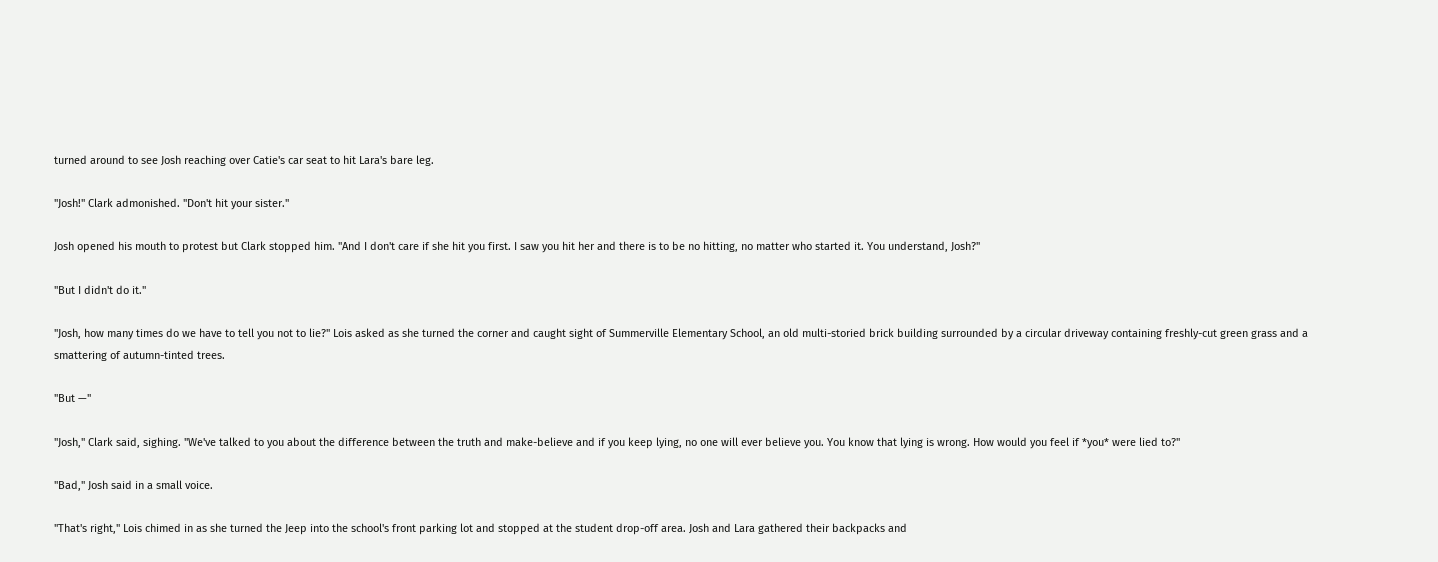turned around to see Josh reaching over Catie's car seat to hit Lara's bare leg.

"Josh!" Clark admonished. "Don't hit your sister."

Josh opened his mouth to protest but Clark stopped him. "And I don't care if she hit you first. I saw you hit her and there is to be no hitting, no matter who started it. You understand, Josh?"

"But I didn't do it."

"Josh, how many times do we have to tell you not to lie?" Lois asked as she turned the corner and caught sight of Summerville Elementary School, an old multi-storied brick building surrounded by a circular driveway containing freshly-cut green grass and a smattering of autumn-tinted trees.

"But —"

"Josh," Clark said, sighing. "We've talked to you about the difference between the truth and make-believe and if you keep lying, no one will ever believe you. You know that lying is wrong. How would you feel if *you* were lied to?"

"Bad," Josh said in a small voice.

"That's right," Lois chimed in as she turned the Jeep into the school's front parking lot and stopped at the student drop-off area. Josh and Lara gathered their backpacks and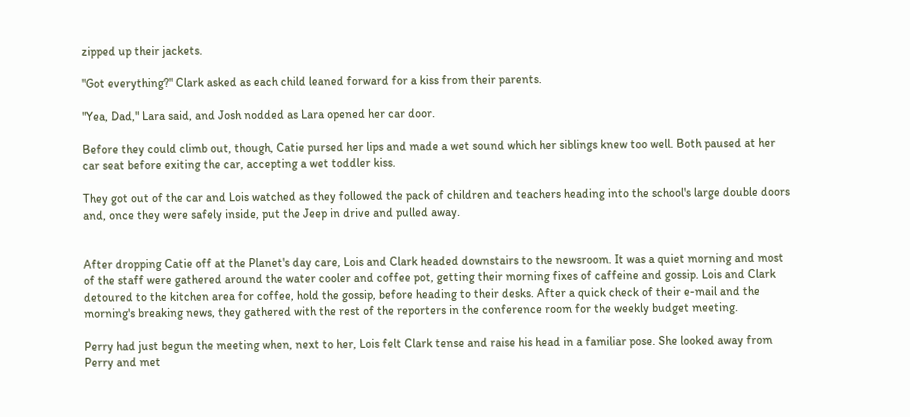zipped up their jackets.

"Got everything?" Clark asked as each child leaned forward for a kiss from their parents.

"Yea, Dad," Lara said, and Josh nodded as Lara opened her car door.

Before they could climb out, though, Catie pursed her lips and made a wet sound which her siblings knew too well. Both paused at her car seat before exiting the car, accepting a wet toddler kiss.

They got out of the car and Lois watched as they followed the pack of children and teachers heading into the school's large double doors and, once they were safely inside, put the Jeep in drive and pulled away.


After dropping Catie off at the Planet's day care, Lois and Clark headed downstairs to the newsroom. It was a quiet morning and most of the staff were gathered around the water cooler and coffee pot, getting their morning fixes of caffeine and gossip. Lois and Clark detoured to the kitchen area for coffee, hold the gossip, before heading to their desks. After a quick check of their e-mail and the morning's breaking news, they gathered with the rest of the reporters in the conference room for the weekly budget meeting.

Perry had just begun the meeting when, next to her, Lois felt Clark tense and raise his head in a familiar pose. She looked away from Perry and met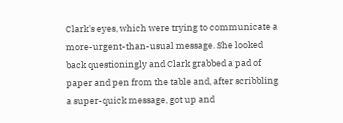Clark's eyes, which were trying to communicate a more-urgent-than-usual message. She looked back questioningly and Clark grabbed a pad of paper and pen from the table and, after scribbling a super-quick message, got up and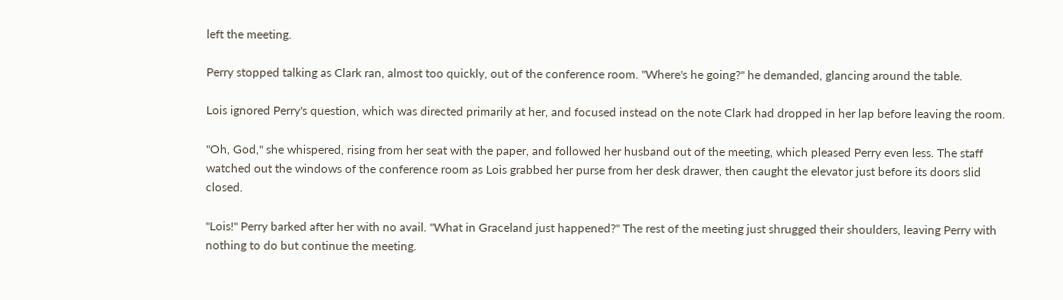left the meeting.

Perry stopped talking as Clark ran, almost too quickly, out of the conference room. "Where's he going?" he demanded, glancing around the table.

Lois ignored Perry's question, which was directed primarily at her, and focused instead on the note Clark had dropped in her lap before leaving the room.

"Oh, God," she whispered, rising from her seat with the paper, and followed her husband out of the meeting, which pleased Perry even less. The staff watched out the windows of the conference room as Lois grabbed her purse from her desk drawer, then caught the elevator just before its doors slid closed.

"Lois!" Perry barked after her with no avail. "What in Graceland just happened?" The rest of the meeting just shrugged their shoulders, leaving Perry with nothing to do but continue the meeting.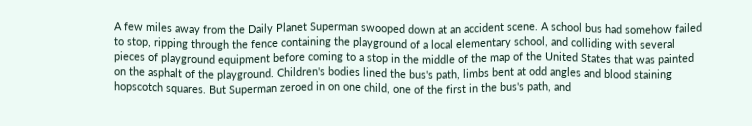A few miles away from the Daily Planet Superman swooped down at an accident scene. A school bus had somehow failed to stop, ripping through the fence containing the playground of a local elementary school, and colliding with several pieces of playground equipment before coming to a stop in the middle of the map of the United States that was painted on the asphalt of the playground. Children's bodies lined the bus's path, limbs bent at odd angles and blood staining hopscotch squares. But Superman zeroed in on one child, one of the first in the bus's path, and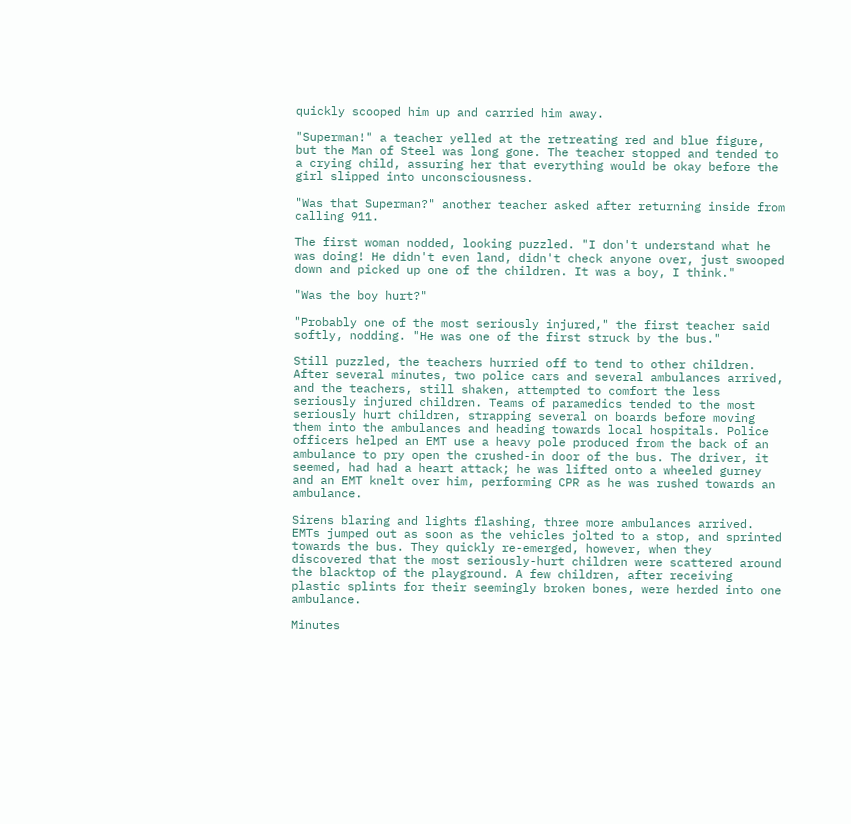quickly scooped him up and carried him away.

"Superman!" a teacher yelled at the retreating red and blue figure, but the Man of Steel was long gone. The teacher stopped and tended to a crying child, assuring her that everything would be okay before the girl slipped into unconsciousness.

"Was that Superman?" another teacher asked after returning inside from calling 911.

The first woman nodded, looking puzzled. "I don't understand what he was doing! He didn't even land, didn't check anyone over, just swooped down and picked up one of the children. It was a boy, I think."

"Was the boy hurt?"

"Probably one of the most seriously injured," the first teacher said softly, nodding. "He was one of the first struck by the bus."

Still puzzled, the teachers hurried off to tend to other children. After several minutes, two police cars and several ambulances arrived, and the teachers, still shaken, attempted to comfort the less seriously injured children. Teams of paramedics tended to the most seriously hurt children, strapping several on boards before moving them into the ambulances and heading towards local hospitals. Police officers helped an EMT use a heavy pole produced from the back of an ambulance to pry open the crushed-in door of the bus. The driver, it seemed, had had a heart attack; he was lifted onto a wheeled gurney and an EMT knelt over him, performing CPR as he was rushed towards an ambulance.

Sirens blaring and lights flashing, three more ambulances arrived. EMTs jumped out as soon as the vehicles jolted to a stop, and sprinted towards the bus. They quickly re-emerged, however, when they discovered that the most seriously-hurt children were scattered around the blacktop of the playground. A few children, after receiving plastic splints for their seemingly broken bones, were herded into one ambulance.

Minutes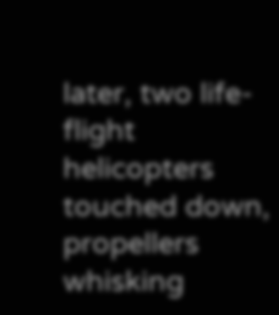later, two life-flight helicopters touched down, propellers whisking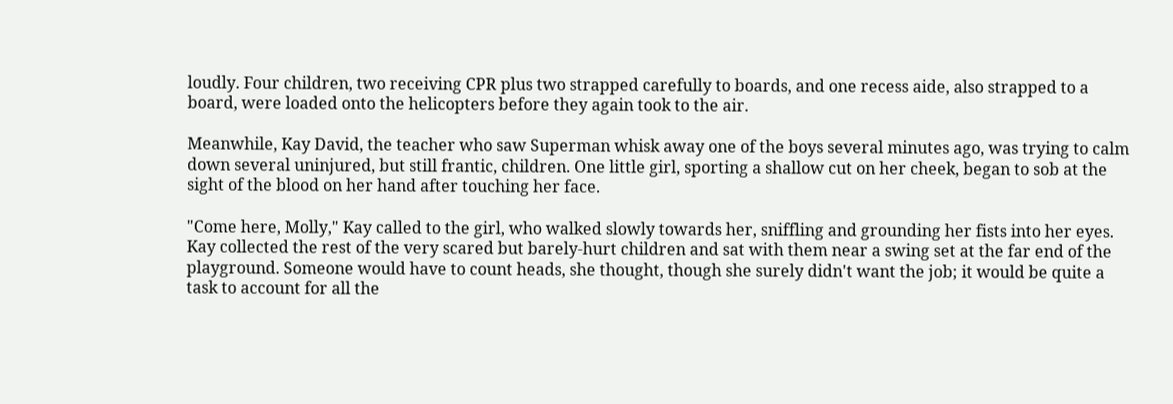loudly. Four children, two receiving CPR plus two strapped carefully to boards, and one recess aide, also strapped to a board, were loaded onto the helicopters before they again took to the air.

Meanwhile, Kay David, the teacher who saw Superman whisk away one of the boys several minutes ago, was trying to calm down several uninjured, but still frantic, children. One little girl, sporting a shallow cut on her cheek, began to sob at the sight of the blood on her hand after touching her face.

"Come here, Molly," Kay called to the girl, who walked slowly towards her, sniffling and grounding her fists into her eyes. Kay collected the rest of the very scared but barely-hurt children and sat with them near a swing set at the far end of the playground. Someone would have to count heads, she thought, though she surely didn't want the job; it would be quite a task to account for all the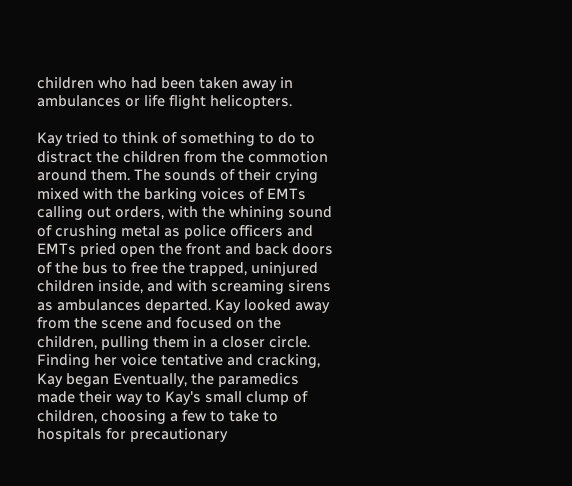children who had been taken away in ambulances or life flight helicopters.

Kay tried to think of something to do to distract the children from the commotion around them. The sounds of their crying mixed with the barking voices of EMTs calling out orders, with the whining sound of crushing metal as police officers and EMTs pried open the front and back doors of the bus to free the trapped, uninjured children inside, and with screaming sirens as ambulances departed. Kay looked away from the scene and focused on the children, pulling them in a closer circle. Finding her voice tentative and cracking, Kay began Eventually, the paramedics made their way to Kay's small clump of children, choosing a few to take to hospitals for precautionary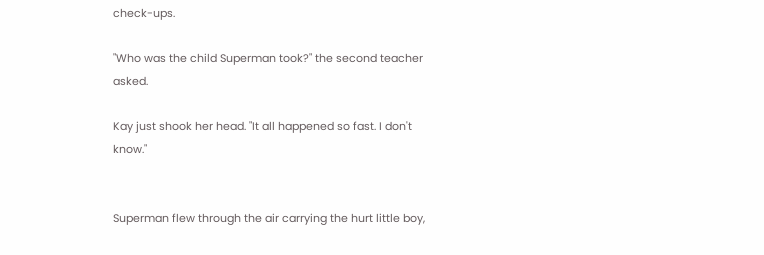check-ups.

"Who was the child Superman took?" the second teacher asked.

Kay just shook her head. "It all happened so fast. I don't know."


Superman flew through the air carrying the hurt little boy,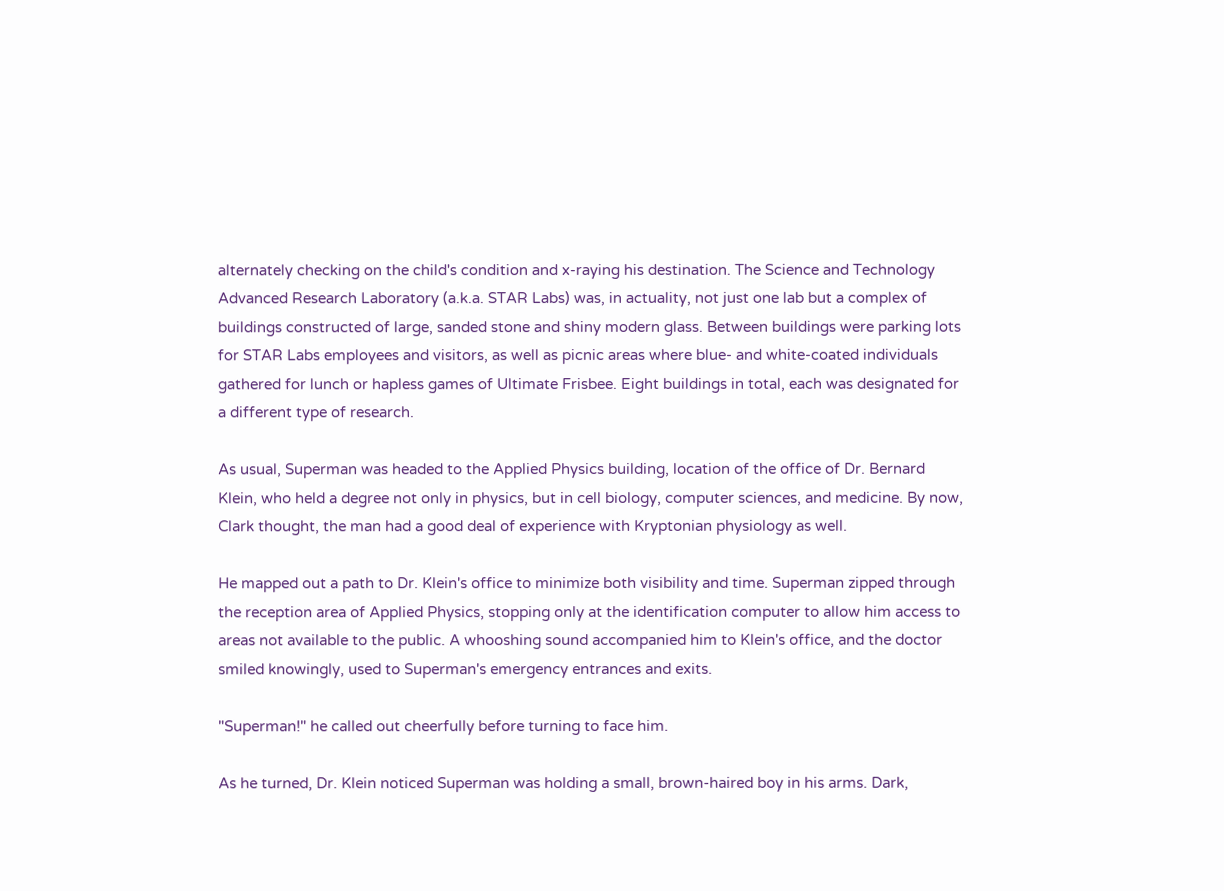alternately checking on the child's condition and x-raying his destination. The Science and Technology Advanced Research Laboratory (a.k.a. STAR Labs) was, in actuality, not just one lab but a complex of buildings constructed of large, sanded stone and shiny modern glass. Between buildings were parking lots for STAR Labs employees and visitors, as well as picnic areas where blue- and white-coated individuals gathered for lunch or hapless games of Ultimate Frisbee. Eight buildings in total, each was designated for a different type of research.

As usual, Superman was headed to the Applied Physics building, location of the office of Dr. Bernard Klein, who held a degree not only in physics, but in cell biology, computer sciences, and medicine. By now, Clark thought, the man had a good deal of experience with Kryptonian physiology as well.

He mapped out a path to Dr. Klein's office to minimize both visibility and time. Superman zipped through the reception area of Applied Physics, stopping only at the identification computer to allow him access to areas not available to the public. A whooshing sound accompanied him to Klein's office, and the doctor smiled knowingly, used to Superman's emergency entrances and exits.

"Superman!" he called out cheerfully before turning to face him.

As he turned, Dr. Klein noticed Superman was holding a small, brown-haired boy in his arms. Dark,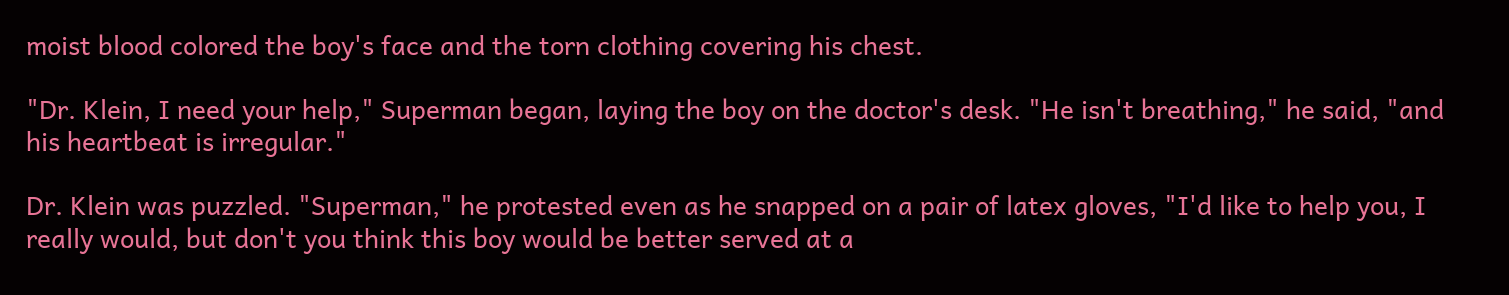moist blood colored the boy's face and the torn clothing covering his chest.

"Dr. Klein, I need your help," Superman began, laying the boy on the doctor's desk. "He isn't breathing," he said, "and his heartbeat is irregular."

Dr. Klein was puzzled. "Superman," he protested even as he snapped on a pair of latex gloves, "I'd like to help you, I really would, but don't you think this boy would be better served at a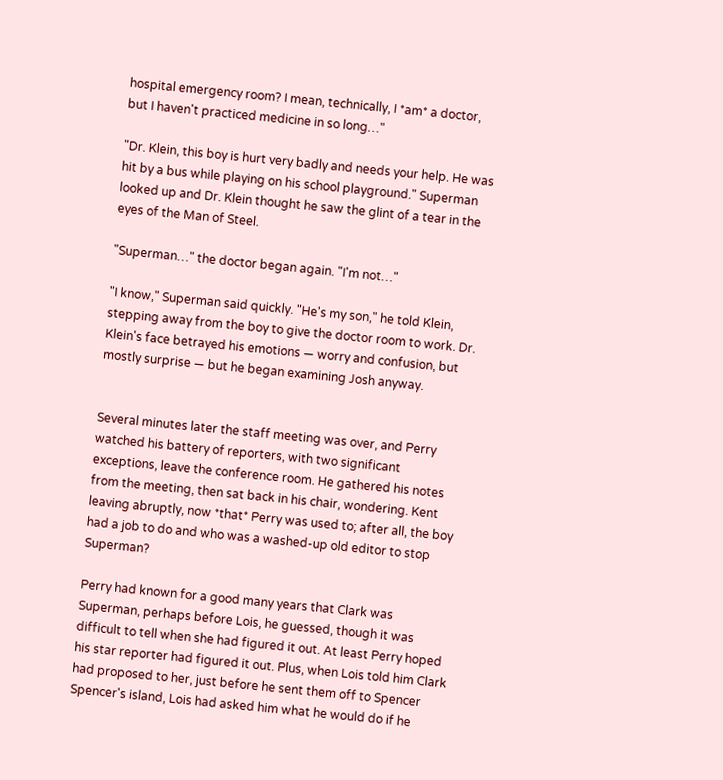hospital emergency room? I mean, technically, I *am* a doctor, but I haven't practiced medicine in so long…"

"Dr. Klein, this boy is hurt very badly and needs your help. He was hit by a bus while playing on his school playground." Superman looked up and Dr. Klein thought he saw the glint of a tear in the eyes of the Man of Steel.

"Superman…" the doctor began again. "I'm not…"

"I know," Superman said quickly. "He's my son," he told Klein, stepping away from the boy to give the doctor room to work. Dr. Klein's face betrayed his emotions — worry and confusion, but mostly surprise — but he began examining Josh anyway.


Several minutes later the staff meeting was over, and Perry watched his battery of reporters, with two significant exceptions, leave the conference room. He gathered his notes from the meeting, then sat back in his chair, wondering. Kent leaving abruptly, now *that* Perry was used to; after all, the boy had a job to do and who was a washed-up old editor to stop Superman?

Perry had known for a good many years that Clark was Superman, perhaps before Lois, he guessed, though it was difficult to tell when she had figured it out. At least Perry hoped his star reporter had figured it out. Plus, when Lois told him Clark had proposed to her, just before he sent them off to Spencer Spencer's island, Lois had asked him what he would do if he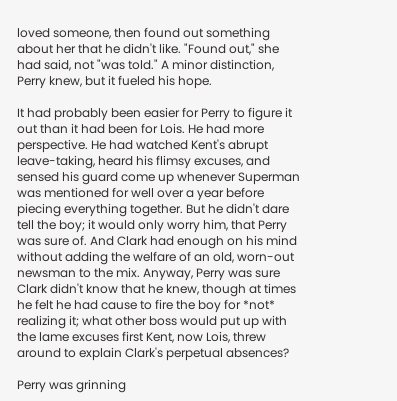loved someone, then found out something about her that he didn't like. "Found out," she had said, not "was told." A minor distinction, Perry knew, but it fueled his hope.

It had probably been easier for Perry to figure it out than it had been for Lois. He had more perspective. He had watched Kent's abrupt leave-taking, heard his flimsy excuses, and sensed his guard come up whenever Superman was mentioned for well over a year before piecing everything together. But he didn't dare tell the boy; it would only worry him, that Perry was sure of. And Clark had enough on his mind without adding the welfare of an old, worn-out newsman to the mix. Anyway, Perry was sure Clark didn't know that he knew, though at times he felt he had cause to fire the boy for *not* realizing it; what other boss would put up with the lame excuses first Kent, now Lois, threw around to explain Clark's perpetual absences?

Perry was grinning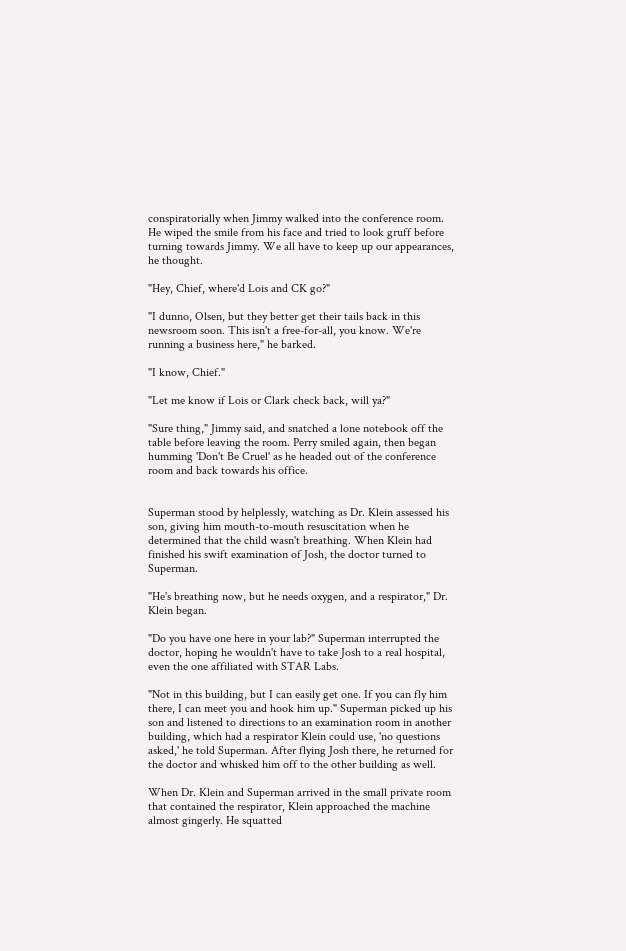conspiratorially when Jimmy walked into the conference room. He wiped the smile from his face and tried to look gruff before turning towards Jimmy. We all have to keep up our appearances, he thought.

"Hey, Chief, where'd Lois and CK go?"

"I dunno, Olsen, but they better get their tails back in this newsroom soon. This isn't a free-for-all, you know. We're running a business here," he barked.

"I know, Chief."

"Let me know if Lois or Clark check back, will ya?"

"Sure thing," Jimmy said, and snatched a lone notebook off the table before leaving the room. Perry smiled again, then began humming 'Don't Be Cruel' as he headed out of the conference room and back towards his office.


Superman stood by helplessly, watching as Dr. Klein assessed his son, giving him mouth-to-mouth resuscitation when he determined that the child wasn't breathing. When Klein had finished his swift examination of Josh, the doctor turned to Superman.

"He's breathing now, but he needs oxygen, and a respirator," Dr. Klein began.

"Do you have one here in your lab?" Superman interrupted the doctor, hoping he wouldn't have to take Josh to a real hospital, even the one affiliated with STAR Labs.

"Not in this building, but I can easily get one. If you can fly him there, I can meet you and hook him up." Superman picked up his son and listened to directions to an examination room in another building, which had a respirator Klein could use, 'no questions asked,' he told Superman. After flying Josh there, he returned for the doctor and whisked him off to the other building as well.

When Dr. Klein and Superman arrived in the small private room that contained the respirator, Klein approached the machine almost gingerly. He squatted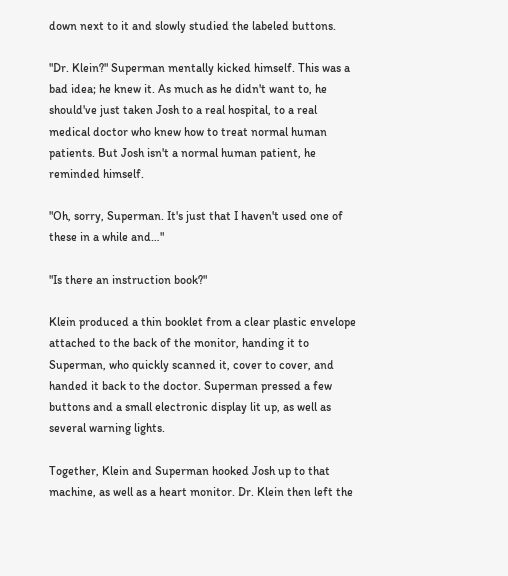down next to it and slowly studied the labeled buttons.

"Dr. Klein?" Superman mentally kicked himself. This was a bad idea; he knew it. As much as he didn't want to, he should've just taken Josh to a real hospital, to a real medical doctor who knew how to treat normal human patients. But Josh isn't a normal human patient, he reminded himself.

"Oh, sorry, Superman. It's just that I haven't used one of these in a while and…"

"Is there an instruction book?"

Klein produced a thin booklet from a clear plastic envelope attached to the back of the monitor, handing it to Superman, who quickly scanned it, cover to cover, and handed it back to the doctor. Superman pressed a few buttons and a small electronic display lit up, as well as several warning lights.

Together, Klein and Superman hooked Josh up to that machine, as well as a heart monitor. Dr. Klein then left the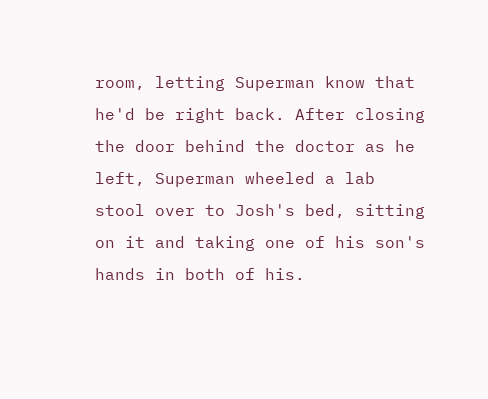room, letting Superman know that he'd be right back. After closing the door behind the doctor as he left, Superman wheeled a lab stool over to Josh's bed, sitting on it and taking one of his son's hands in both of his.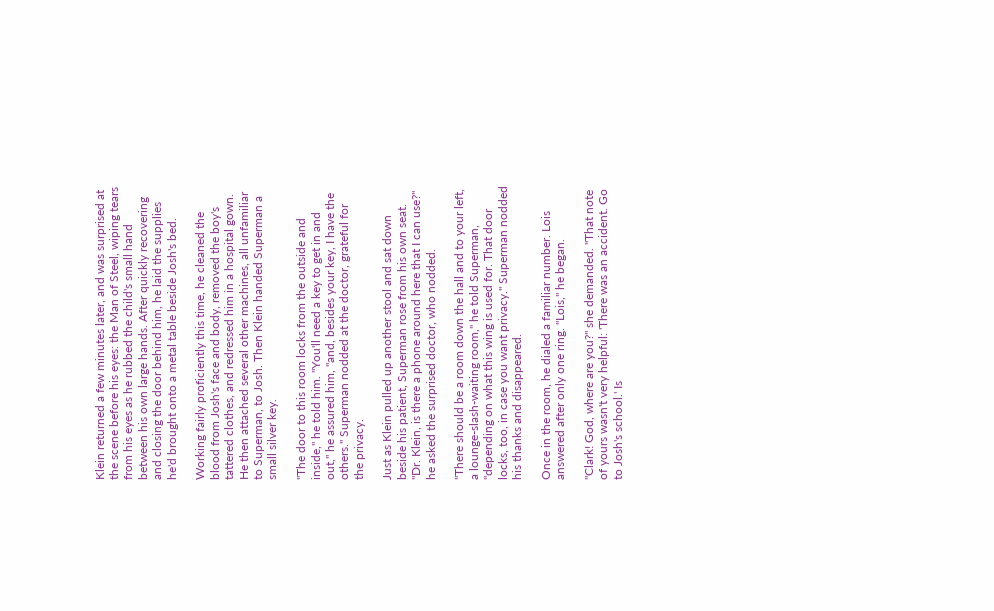Klein returned a few minutes later, and was surprised at the scene before his eyes: the Man of Steel, wiping tears from his eyes as he rubbed the child's small hand between his own large hands. After quickly recovering and closing the door behind him, he laid the supplies he'd brought onto a metal table beside Josh's bed.

Working fairly proficiently this time, he cleaned the blood from Josh's face and body, removed the boy's tattered clothes, and redressed him in a hospital gown. He then attached several other machines, all unfamiliar to Superman, to Josh. Then Klein handed Superman a small silver key.

"The door to this room locks from the outside and inside," he told him. "You'll need a key to get in and out," he assured him, "and, besides your key, I have the others." Superman nodded at the doctor, grateful for the privacy.

Just as Klein pulled up another stool and sat down beside his patient, Superman rose from his own seat. "Dr. Klein, is there a phone around here that I can use?" he asked the surprised doctor, who nodded.

"There should be a room down the hall and to your left, a lounge-slash-waiting room," he told Superman, "depending on what this wing is used for. That door locks, too, in case you want privacy." Superman nodded his thanks and disappeared.

Once in the room, he dialed a familiar number. Lois answered after only one ring. "Lois," he began.

"Clark! God, where are you?" she demanded. "That note of yours wasn't very helpful: 'There was an accident. Go to Josh's school.' Is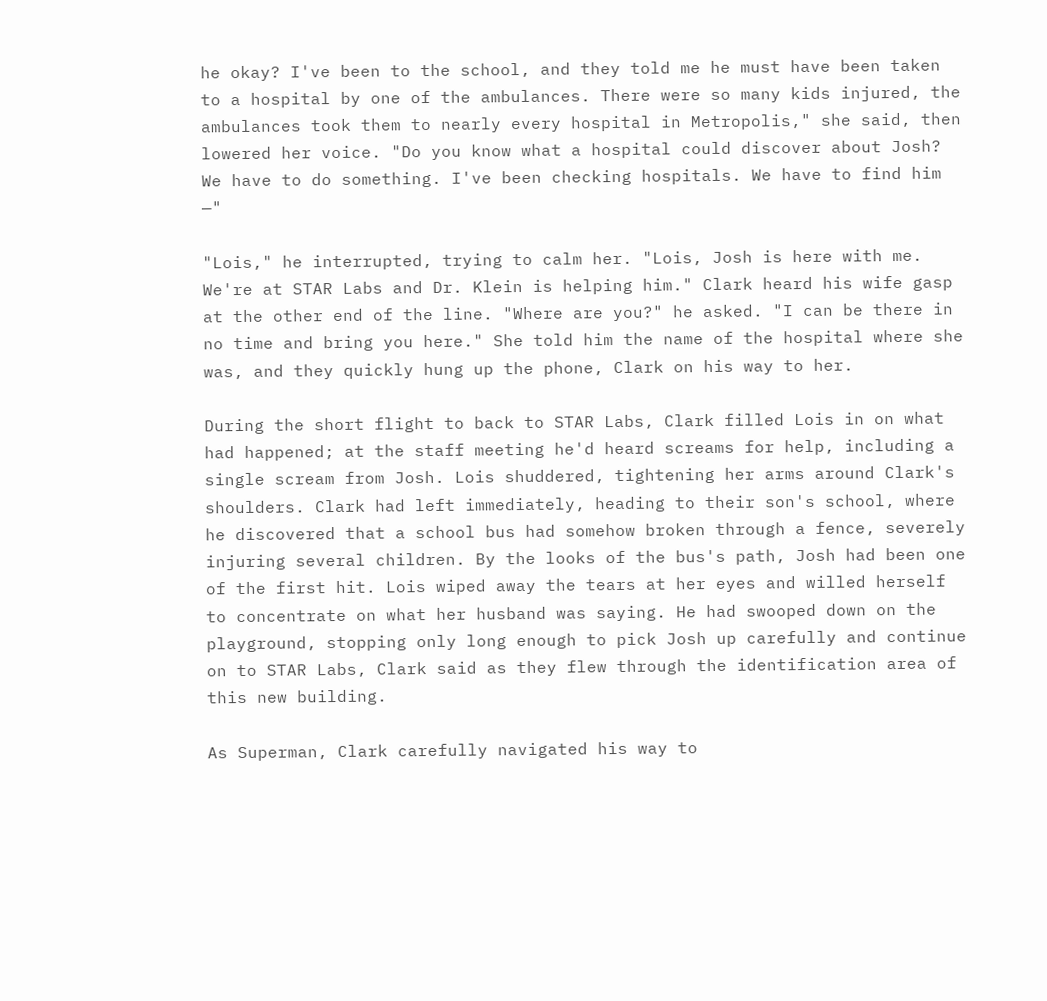he okay? I've been to the school, and they told me he must have been taken to a hospital by one of the ambulances. There were so many kids injured, the ambulances took them to nearly every hospital in Metropolis," she said, then lowered her voice. "Do you know what a hospital could discover about Josh? We have to do something. I've been checking hospitals. We have to find him —"

"Lois," he interrupted, trying to calm her. "Lois, Josh is here with me. We're at STAR Labs and Dr. Klein is helping him." Clark heard his wife gasp at the other end of the line. "Where are you?" he asked. "I can be there in no time and bring you here." She told him the name of the hospital where she was, and they quickly hung up the phone, Clark on his way to her.

During the short flight to back to STAR Labs, Clark filled Lois in on what had happened; at the staff meeting he'd heard screams for help, including a single scream from Josh. Lois shuddered, tightening her arms around Clark's shoulders. Clark had left immediately, heading to their son's school, where he discovered that a school bus had somehow broken through a fence, severely injuring several children. By the looks of the bus's path, Josh had been one of the first hit. Lois wiped away the tears at her eyes and willed herself to concentrate on what her husband was saying. He had swooped down on the playground, stopping only long enough to pick Josh up carefully and continue on to STAR Labs, Clark said as they flew through the identification area of this new building.

As Superman, Clark carefully navigated his way to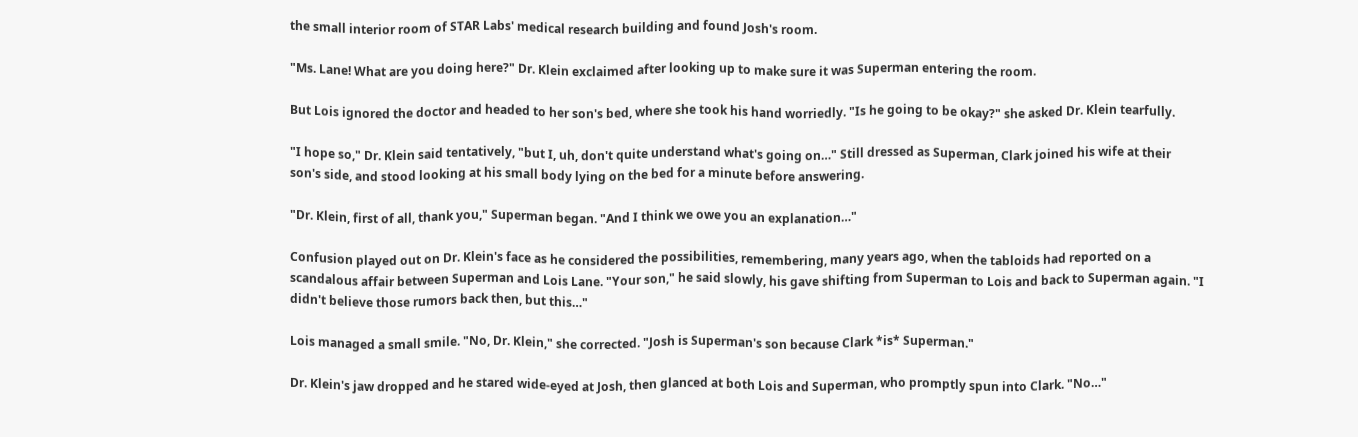the small interior room of STAR Labs' medical research building and found Josh's room.

"Ms. Lane! What are you doing here?" Dr. Klein exclaimed after looking up to make sure it was Superman entering the room.

But Lois ignored the doctor and headed to her son's bed, where she took his hand worriedly. "Is he going to be okay?" she asked Dr. Klein tearfully.

"I hope so," Dr. Klein said tentatively, "but I, uh, don't quite understand what's going on…" Still dressed as Superman, Clark joined his wife at their son's side, and stood looking at his small body lying on the bed for a minute before answering.

"Dr. Klein, first of all, thank you," Superman began. "And I think we owe you an explanation…"

Confusion played out on Dr. Klein's face as he considered the possibilities, remembering, many years ago, when the tabloids had reported on a scandalous affair between Superman and Lois Lane. "Your son," he said slowly, his gave shifting from Superman to Lois and back to Superman again. "I didn't believe those rumors back then, but this…"

Lois managed a small smile. "No, Dr. Klein," she corrected. "Josh is Superman's son because Clark *is* Superman."

Dr. Klein's jaw dropped and he stared wide-eyed at Josh, then glanced at both Lois and Superman, who promptly spun into Clark. "No…"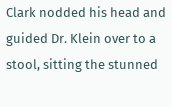Clark nodded his head and guided Dr. Klein over to a stool, sitting the stunned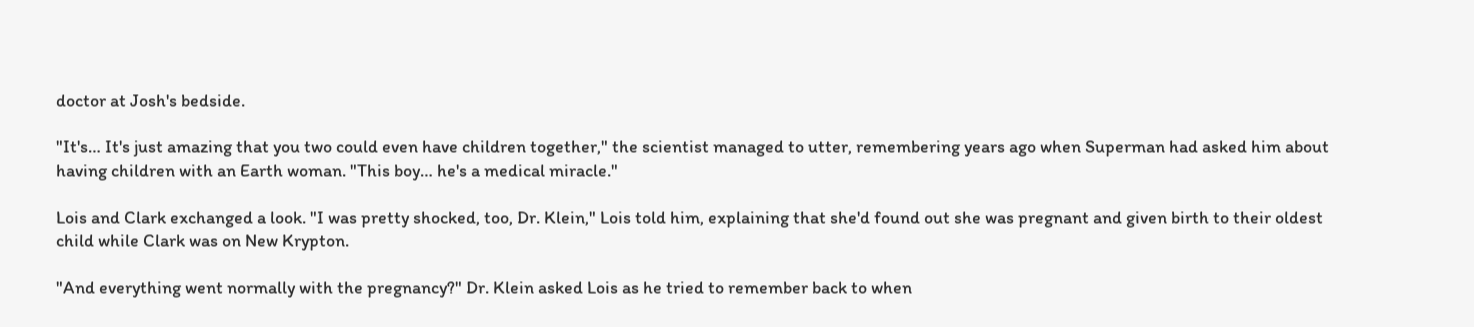doctor at Josh's bedside.

"It's… It's just amazing that you two could even have children together," the scientist managed to utter, remembering years ago when Superman had asked him about having children with an Earth woman. "This boy… he's a medical miracle."

Lois and Clark exchanged a look. "I was pretty shocked, too, Dr. Klein," Lois told him, explaining that she'd found out she was pregnant and given birth to their oldest child while Clark was on New Krypton.

"And everything went normally with the pregnancy?" Dr. Klein asked Lois as he tried to remember back to when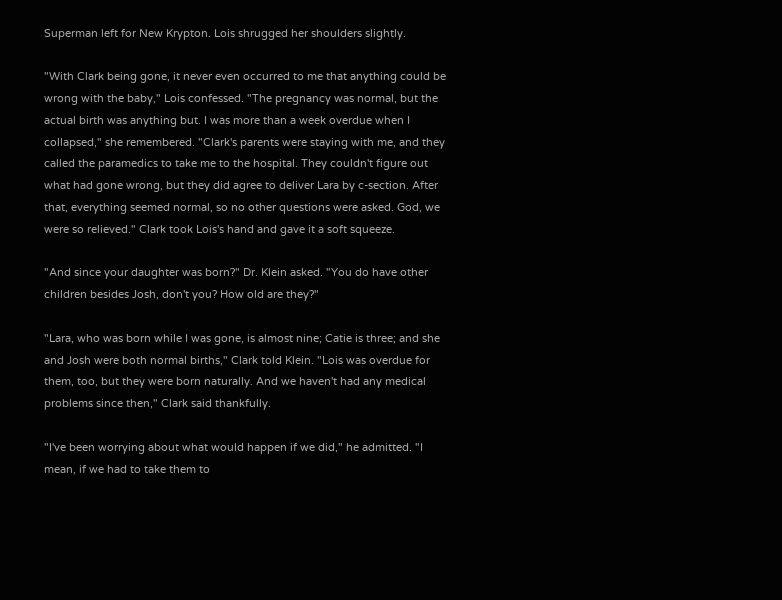Superman left for New Krypton. Lois shrugged her shoulders slightly.

"With Clark being gone, it never even occurred to me that anything could be wrong with the baby," Lois confessed. "The pregnancy was normal, but the actual birth was anything but. I was more than a week overdue when I collapsed," she remembered. "Clark's parents were staying with me, and they called the paramedics to take me to the hospital. They couldn't figure out what had gone wrong, but they did agree to deliver Lara by c-section. After that, everything seemed normal, so no other questions were asked. God, we were so relieved." Clark took Lois's hand and gave it a soft squeeze.

"And since your daughter was born?" Dr. Klein asked. "You do have other children besides Josh, don't you? How old are they?"

"Lara, who was born while I was gone, is almost nine; Catie is three; and she and Josh were both normal births," Clark told Klein. "Lois was overdue for them, too, but they were born naturally. And we haven't had any medical problems since then," Clark said thankfully.

"I've been worrying about what would happen if we did," he admitted. "I mean, if we had to take them to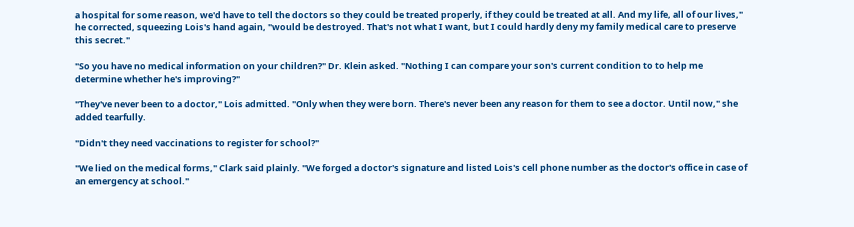a hospital for some reason, we'd have to tell the doctors so they could be treated properly, if they could be treated at all. And my life, all of our lives," he corrected, squeezing Lois's hand again, "would be destroyed. That's not what I want, but I could hardly deny my family medical care to preserve this secret."

"So you have no medical information on your children?" Dr. Klein asked. "Nothing I can compare your son's current condition to to help me determine whether he's improving?"

"They've never been to a doctor," Lois admitted. "Only when they were born. There's never been any reason for them to see a doctor. Until now," she added tearfully.

"Didn't they need vaccinations to register for school?"

"We lied on the medical forms," Clark said plainly. "We forged a doctor's signature and listed Lois's cell phone number as the doctor's office in case of an emergency at school."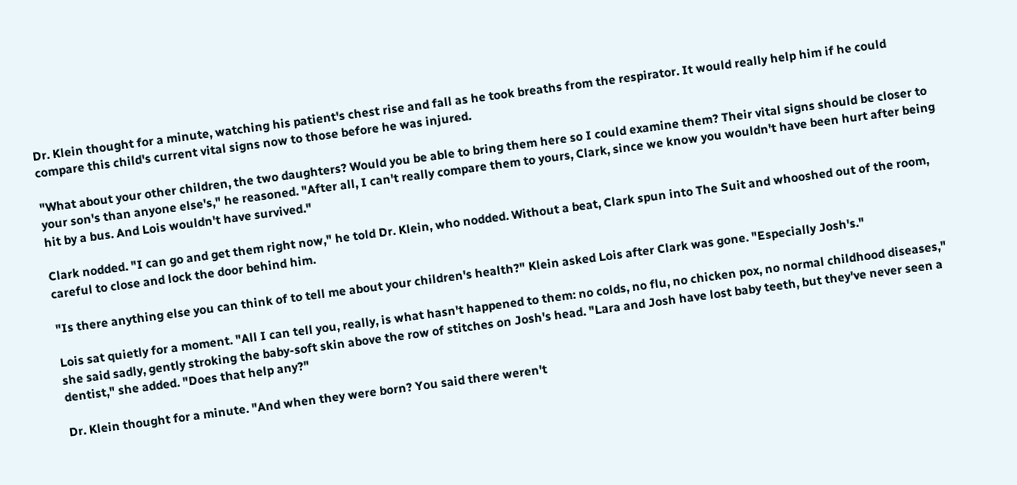Dr. Klein thought for a minute, watching his patient's chest rise and fall as he took breaths from the respirator. It would really help him if he could compare this child's current vital signs now to those before he was injured.

"What about your other children, the two daughters? Would you be able to bring them here so I could examine them? Their vital signs should be closer to your son's than anyone else's," he reasoned. "After all, I can't really compare them to yours, Clark, since we know you wouldn't have been hurt after being hit by a bus. And Lois wouldn't have survived."

Clark nodded. "I can go and get them right now," he told Dr. Klein, who nodded. Without a beat, Clark spun into The Suit and whooshed out of the room, careful to close and lock the door behind him.

"Is there anything else you can think of to tell me about your children's health?" Klein asked Lois after Clark was gone. "Especially Josh's."

Lois sat quietly for a moment. "All I can tell you, really, is what hasn't happened to them: no colds, no flu, no chicken pox, no normal childhood diseases," she said sadly, gently stroking the baby-soft skin above the row of stitches on Josh's head. "Lara and Josh have lost baby teeth, but they've never seen a dentist," she added. "Does that help any?"

Dr. Klein thought for a minute. "And when they were born? You said there weren't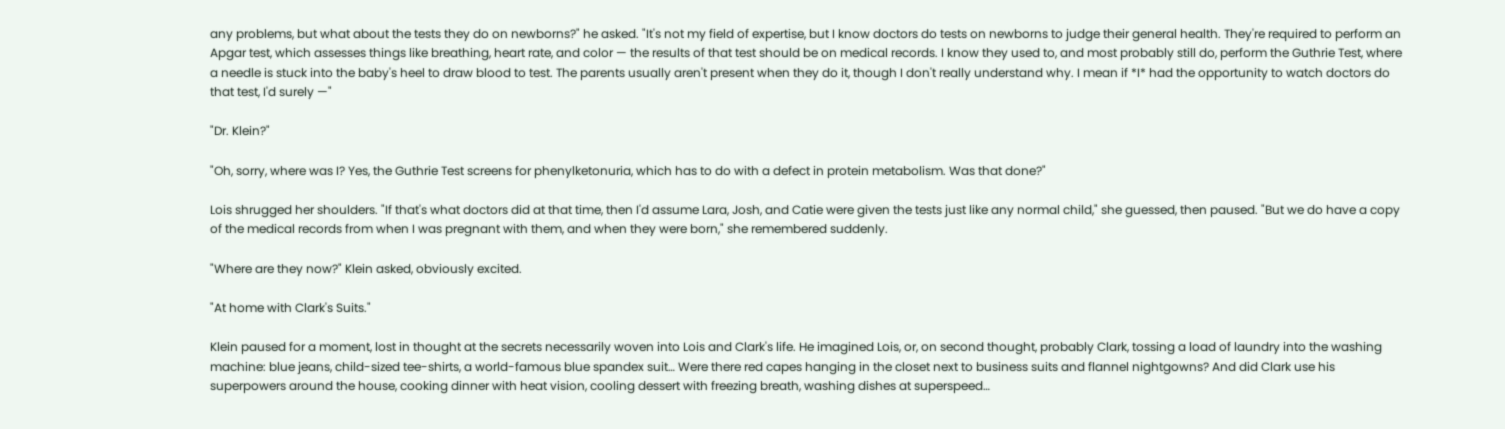any problems, but what about the tests they do on newborns?" he asked. "It's not my field of expertise, but I know doctors do tests on newborns to judge their general health. They're required to perform an Apgar test, which assesses things like breathing, heart rate, and color — the results of that test should be on medical records. I know they used to, and most probably still do, perform the Guthrie Test, where a needle is stuck into the baby's heel to draw blood to test. The parents usually aren't present when they do it, though I don't really understand why. I mean if *I* had the opportunity to watch doctors do that test, I'd surely —"

"Dr. Klein?"

"Oh, sorry, where was I? Yes, the Guthrie Test screens for phenylketonuria, which has to do with a defect in protein metabolism. Was that done?"

Lois shrugged her shoulders. "If that's what doctors did at that time, then I'd assume Lara, Josh, and Catie were given the tests just like any normal child," she guessed, then paused. "But we do have a copy of the medical records from when I was pregnant with them, and when they were born," she remembered suddenly.

"Where are they now?" Klein asked, obviously excited.

"At home with Clark's Suits."

Klein paused for a moment, lost in thought at the secrets necessarily woven into Lois and Clark's life. He imagined Lois, or, on second thought, probably Clark, tossing a load of laundry into the washing machine: blue jeans, child-sized tee-shirts, a world-famous blue spandex suit… Were there red capes hanging in the closet next to business suits and flannel nightgowns? And did Clark use his superpowers around the house, cooking dinner with heat vision, cooling dessert with freezing breath, washing dishes at superspeed…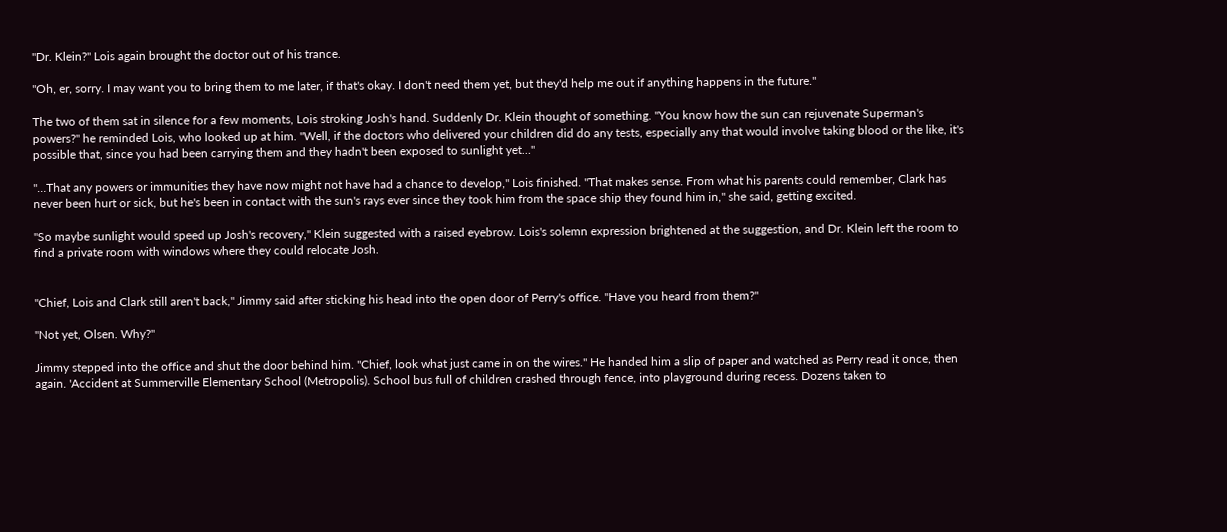"Dr. Klein?" Lois again brought the doctor out of his trance.

"Oh, er, sorry. I may want you to bring them to me later, if that's okay. I don't need them yet, but they'd help me out if anything happens in the future."

The two of them sat in silence for a few moments, Lois stroking Josh's hand. Suddenly Dr. Klein thought of something. "You know how the sun can rejuvenate Superman's powers?" he reminded Lois, who looked up at him. "Well, if the doctors who delivered your children did do any tests, especially any that would involve taking blood or the like, it's possible that, since you had been carrying them and they hadn't been exposed to sunlight yet…"

"…That any powers or immunities they have now might not have had a chance to develop," Lois finished. "That makes sense. From what his parents could remember, Clark has never been hurt or sick, but he's been in contact with the sun's rays ever since they took him from the space ship they found him in," she said, getting excited.

"So maybe sunlight would speed up Josh's recovery," Klein suggested with a raised eyebrow. Lois's solemn expression brightened at the suggestion, and Dr. Klein left the room to find a private room with windows where they could relocate Josh.


"Chief, Lois and Clark still aren't back," Jimmy said after sticking his head into the open door of Perry's office. "Have you heard from them?"

"Not yet, Olsen. Why?"

Jimmy stepped into the office and shut the door behind him. "Chief, look what just came in on the wires." He handed him a slip of paper and watched as Perry read it once, then again. 'Accident at Summerville Elementary School (Metropolis). School bus full of children crashed through fence, into playground during recess. Dozens taken to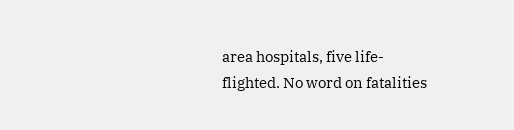area hospitals, five life-flighted. No word on fatalities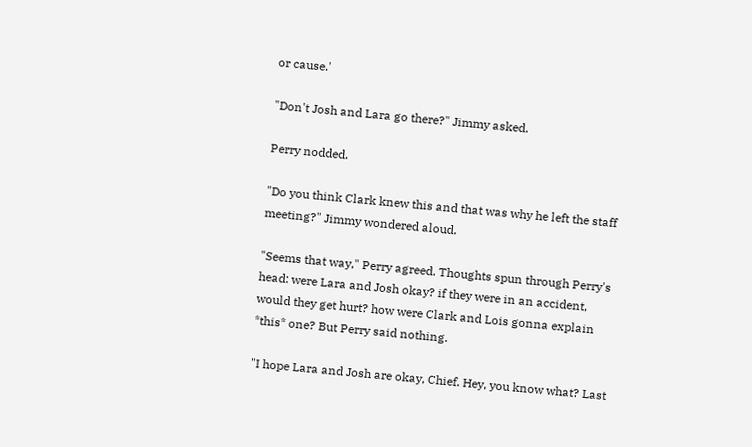or cause.'

"Don't Josh and Lara go there?" Jimmy asked.

Perry nodded.

"Do you think Clark knew this and that was why he left the staff meeting?" Jimmy wondered aloud.

"Seems that way," Perry agreed. Thoughts spun through Perry's head: were Lara and Josh okay? if they were in an accident, would they get hurt? how were Clark and Lois gonna explain *this* one? But Perry said nothing.

"I hope Lara and Josh are okay, Chief. Hey, you know what? Last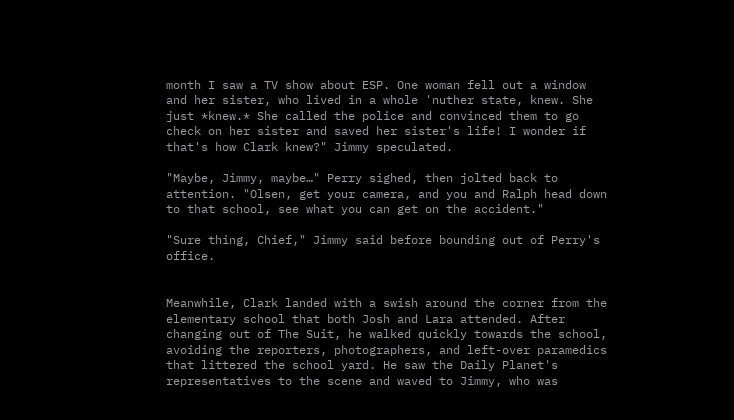month I saw a TV show about ESP. One woman fell out a window and her sister, who lived in a whole 'nuther state, knew. She just *knew.* She called the police and convinced them to go check on her sister and saved her sister's life! I wonder if that's how Clark knew?" Jimmy speculated.

"Maybe, Jimmy, maybe…" Perry sighed, then jolted back to attention. "Olsen, get your camera, and you and Ralph head down to that school, see what you can get on the accident."

"Sure thing, Chief," Jimmy said before bounding out of Perry's office.


Meanwhile, Clark landed with a swish around the corner from the elementary school that both Josh and Lara attended. After changing out of The Suit, he walked quickly towards the school, avoiding the reporters, photographers, and left-over paramedics that littered the school yard. He saw the Daily Planet's representatives to the scene and waved to Jimmy, who was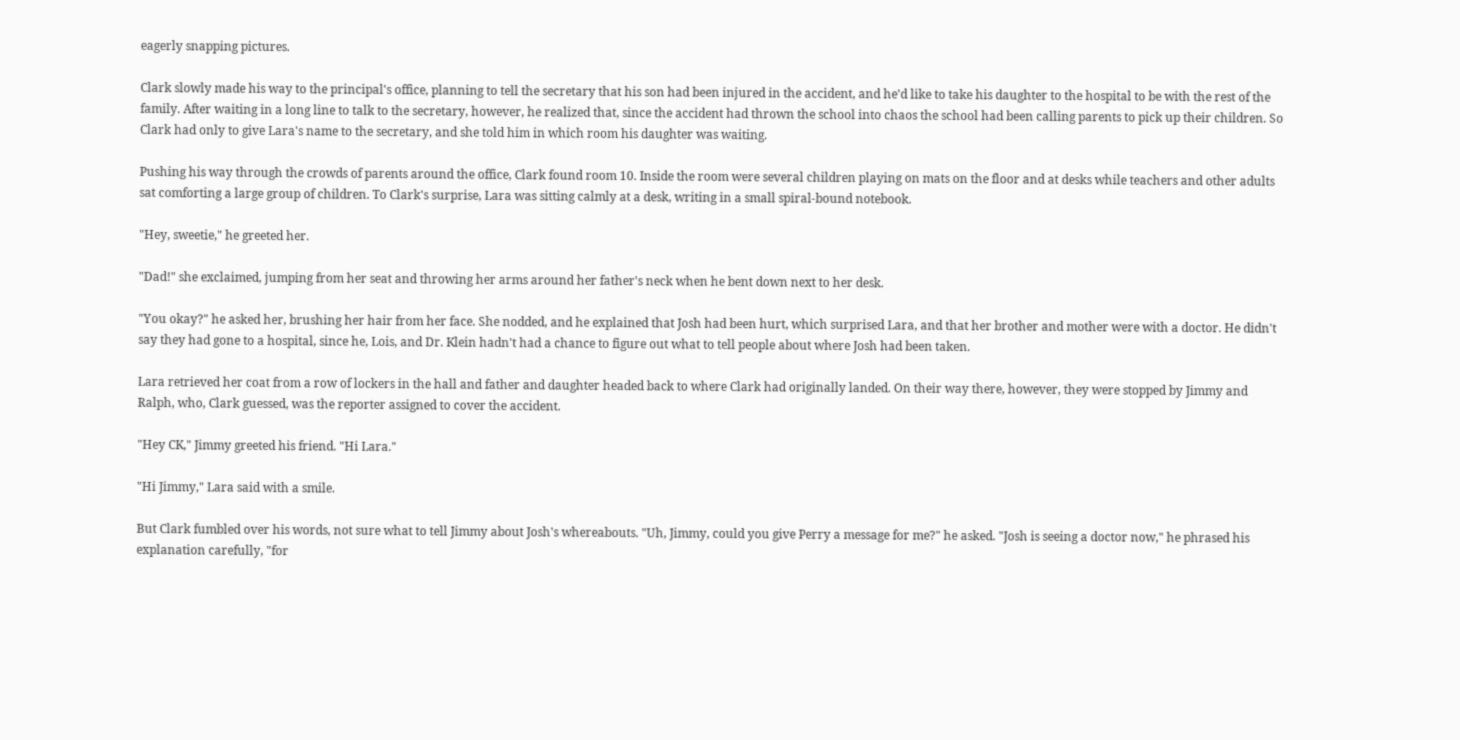eagerly snapping pictures.

Clark slowly made his way to the principal's office, planning to tell the secretary that his son had been injured in the accident, and he'd like to take his daughter to the hospital to be with the rest of the family. After waiting in a long line to talk to the secretary, however, he realized that, since the accident had thrown the school into chaos the school had been calling parents to pick up their children. So Clark had only to give Lara's name to the secretary, and she told him in which room his daughter was waiting.

Pushing his way through the crowds of parents around the office, Clark found room 10. Inside the room were several children playing on mats on the floor and at desks while teachers and other adults sat comforting a large group of children. To Clark's surprise, Lara was sitting calmly at a desk, writing in a small spiral-bound notebook.

"Hey, sweetie," he greeted her.

"Dad!" she exclaimed, jumping from her seat and throwing her arms around her father's neck when he bent down next to her desk.

"You okay?" he asked her, brushing her hair from her face. She nodded, and he explained that Josh had been hurt, which surprised Lara, and that her brother and mother were with a doctor. He didn't say they had gone to a hospital, since he, Lois, and Dr. Klein hadn't had a chance to figure out what to tell people about where Josh had been taken.

Lara retrieved her coat from a row of lockers in the hall and father and daughter headed back to where Clark had originally landed. On their way there, however, they were stopped by Jimmy and Ralph, who, Clark guessed, was the reporter assigned to cover the accident.

"Hey CK," Jimmy greeted his friend. "Hi Lara."

"Hi Jimmy," Lara said with a smile.

But Clark fumbled over his words, not sure what to tell Jimmy about Josh's whereabouts. "Uh, Jimmy, could you give Perry a message for me?" he asked. "Josh is seeing a doctor now," he phrased his explanation carefully, "for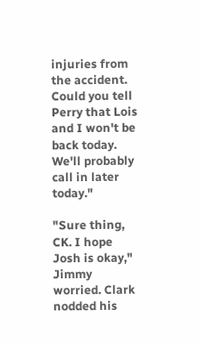injuries from the accident. Could you tell Perry that Lois and I won't be back today. We'll probably call in later today."

"Sure thing, CK. I hope Josh is okay," Jimmy worried. Clark nodded his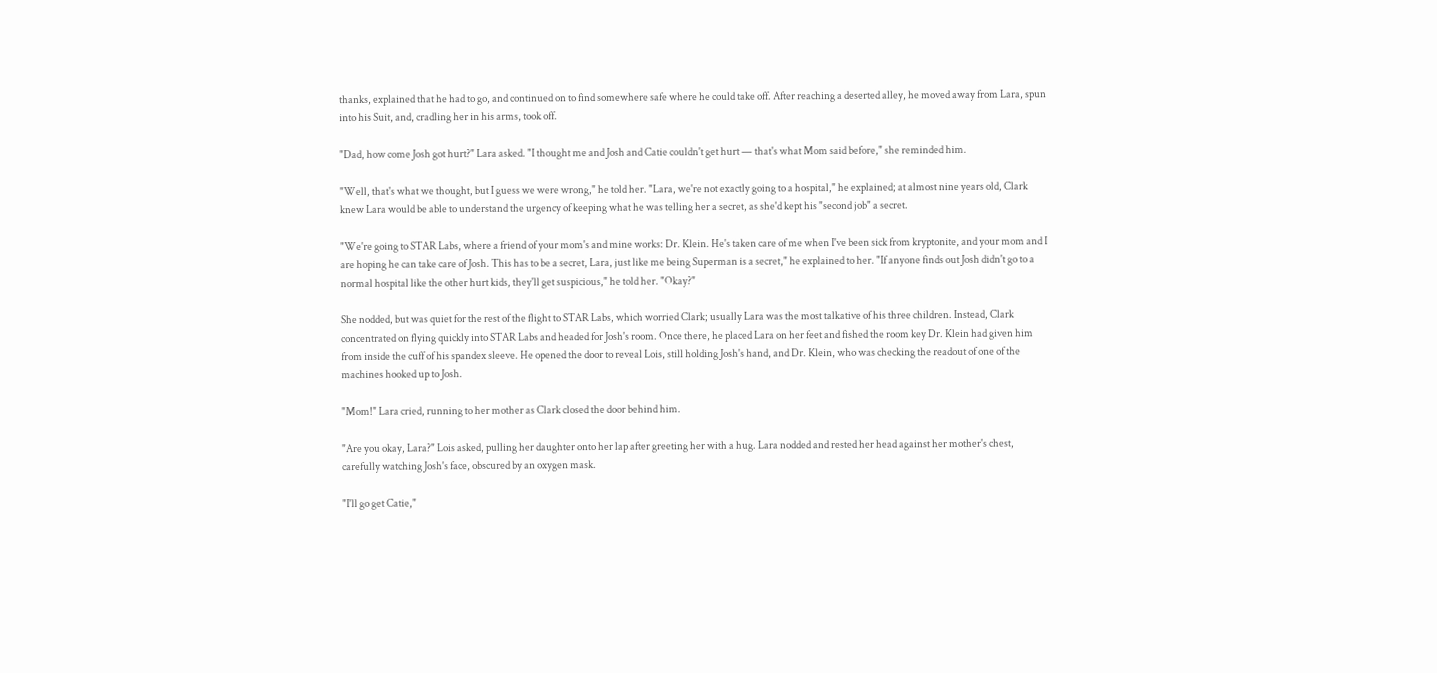thanks, explained that he had to go, and continued on to find somewhere safe where he could take off. After reaching a deserted alley, he moved away from Lara, spun into his Suit, and, cradling her in his arms, took off.

"Dad, how come Josh got hurt?" Lara asked. "I thought me and Josh and Catie couldn't get hurt — that's what Mom said before," she reminded him.

"Well, that's what we thought, but I guess we were wrong," he told her. "Lara, we're not exactly going to a hospital," he explained; at almost nine years old, Clark knew Lara would be able to understand the urgency of keeping what he was telling her a secret, as she'd kept his "second job" a secret.

"We're going to STAR Labs, where a friend of your mom's and mine works: Dr. Klein. He's taken care of me when I've been sick from kryptonite, and your mom and I are hoping he can take care of Josh. This has to be a secret, Lara, just like me being Superman is a secret," he explained to her. "If anyone finds out Josh didn't go to a normal hospital like the other hurt kids, they'll get suspicious," he told her. "Okay?"

She nodded, but was quiet for the rest of the flight to STAR Labs, which worried Clark; usually Lara was the most talkative of his three children. Instead, Clark concentrated on flying quickly into STAR Labs and headed for Josh's room. Once there, he placed Lara on her feet and fished the room key Dr. Klein had given him from inside the cuff of his spandex sleeve. He opened the door to reveal Lois, still holding Josh's hand, and Dr. Klein, who was checking the readout of one of the machines hooked up to Josh.

"Mom!" Lara cried, running to her mother as Clark closed the door behind him.

"Are you okay, Lara?" Lois asked, pulling her daughter onto her lap after greeting her with a hug. Lara nodded and rested her head against her mother's chest, carefully watching Josh's face, obscured by an oxygen mask.

"I'll go get Catie,"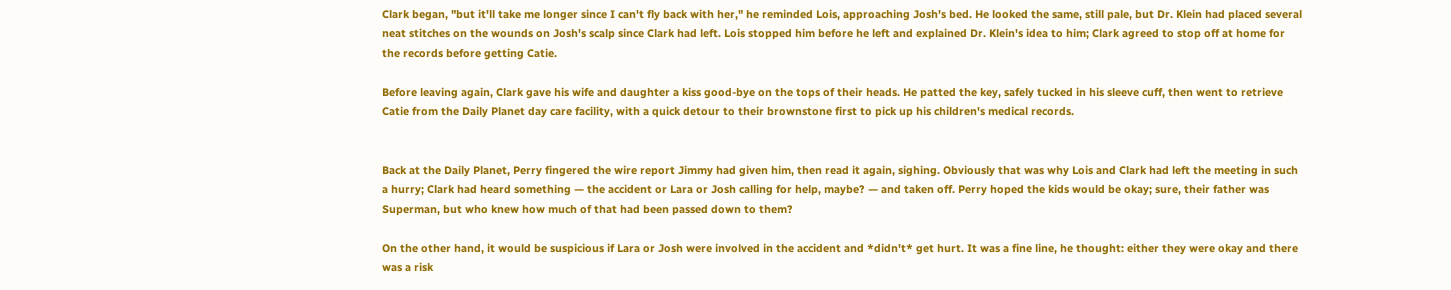Clark began, "but it'll take me longer since I can't fly back with her," he reminded Lois, approaching Josh's bed. He looked the same, still pale, but Dr. Klein had placed several neat stitches on the wounds on Josh's scalp since Clark had left. Lois stopped him before he left and explained Dr. Klein's idea to him; Clark agreed to stop off at home for the records before getting Catie.

Before leaving again, Clark gave his wife and daughter a kiss good-bye on the tops of their heads. He patted the key, safely tucked in his sleeve cuff, then went to retrieve Catie from the Daily Planet day care facility, with a quick detour to their brownstone first to pick up his children's medical records.


Back at the Daily Planet, Perry fingered the wire report Jimmy had given him, then read it again, sighing. Obviously that was why Lois and Clark had left the meeting in such a hurry; Clark had heard something — the accident or Lara or Josh calling for help, maybe? — and taken off. Perry hoped the kids would be okay; sure, their father was Superman, but who knew how much of that had been passed down to them?

On the other hand, it would be suspicious if Lara or Josh were involved in the accident and *didn't* get hurt. It was a fine line, he thought: either they were okay and there was a risk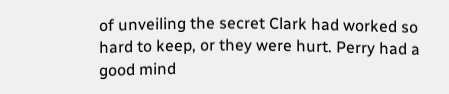of unveiling the secret Clark had worked so hard to keep, or they were hurt. Perry had a good mind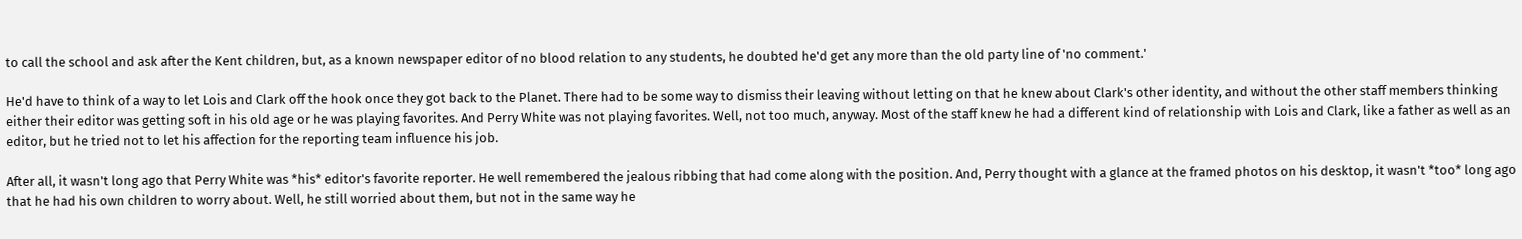to call the school and ask after the Kent children, but, as a known newspaper editor of no blood relation to any students, he doubted he'd get any more than the old party line of 'no comment.'

He'd have to think of a way to let Lois and Clark off the hook once they got back to the Planet. There had to be some way to dismiss their leaving without letting on that he knew about Clark's other identity, and without the other staff members thinking either their editor was getting soft in his old age or he was playing favorites. And Perry White was not playing favorites. Well, not too much, anyway. Most of the staff knew he had a different kind of relationship with Lois and Clark, like a father as well as an editor, but he tried not to let his affection for the reporting team influence his job.

After all, it wasn't long ago that Perry White was *his* editor's favorite reporter. He well remembered the jealous ribbing that had come along with the position. And, Perry thought with a glance at the framed photos on his desktop, it wasn't *too* long ago that he had his own children to worry about. Well, he still worried about them, but not in the same way he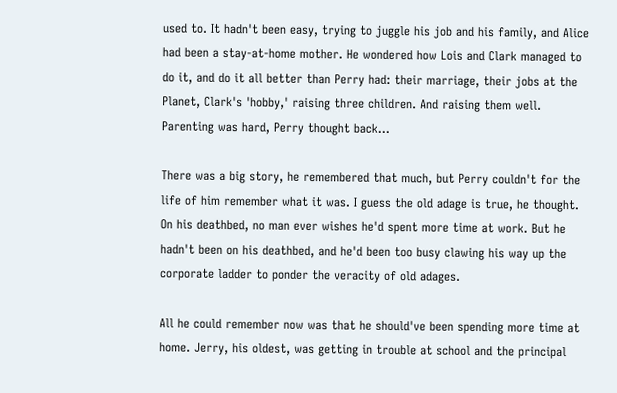used to. It hadn't been easy, trying to juggle his job and his family, and Alice had been a stay-at-home mother. He wondered how Lois and Clark managed to do it, and do it all better than Perry had: their marriage, their jobs at the Planet, Clark's 'hobby,' raising three children. And raising them well. Parenting was hard, Perry thought back…

There was a big story, he remembered that much, but Perry couldn't for the life of him remember what it was. I guess the old adage is true, he thought. On his deathbed, no man ever wishes he'd spent more time at work. But he hadn't been on his deathbed, and he'd been too busy clawing his way up the corporate ladder to ponder the veracity of old adages.

All he could remember now was that he should've been spending more time at home. Jerry, his oldest, was getting in trouble at school and the principal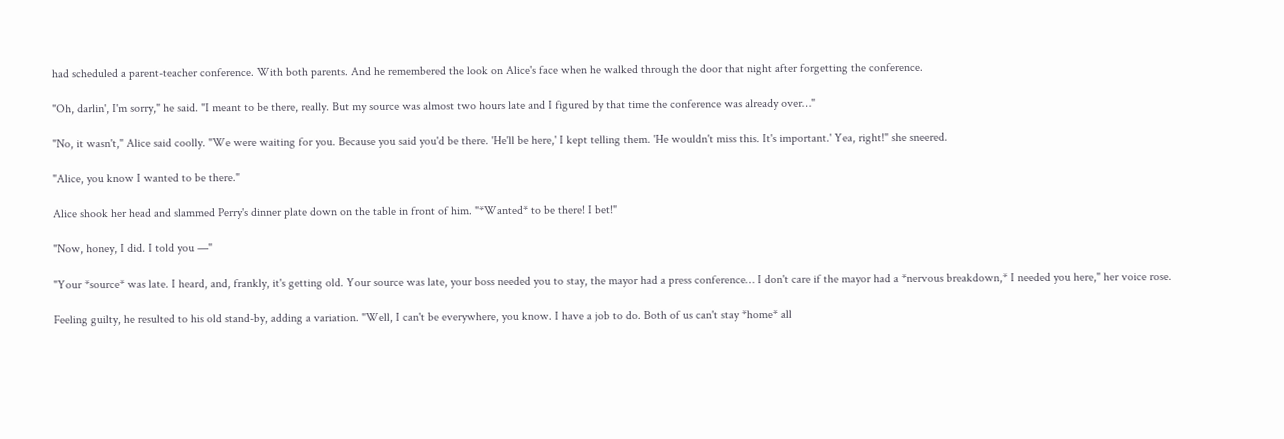had scheduled a parent-teacher conference. With both parents. And he remembered the look on Alice's face when he walked through the door that night after forgetting the conference.

"Oh, darlin', I'm sorry," he said. "I meant to be there, really. But my source was almost two hours late and I figured by that time the conference was already over…"

"No, it wasn't," Alice said coolly. "We were waiting for you. Because you said you'd be there. 'He'll be here,' I kept telling them. 'He wouldn't miss this. It's important.' Yea, right!" she sneered.

"Alice, you know I wanted to be there."

Alice shook her head and slammed Perry's dinner plate down on the table in front of him. "*Wanted* to be there! I bet!"

"Now, honey, I did. I told you —"

"Your *source* was late. I heard, and, frankly, it's getting old. Your source was late, your boss needed you to stay, the mayor had a press conference… I don't care if the mayor had a *nervous breakdown,* I needed you here," her voice rose.

Feeling guilty, he resulted to his old stand-by, adding a variation. "Well, I can't be everywhere, you know. I have a job to do. Both of us can't stay *home* all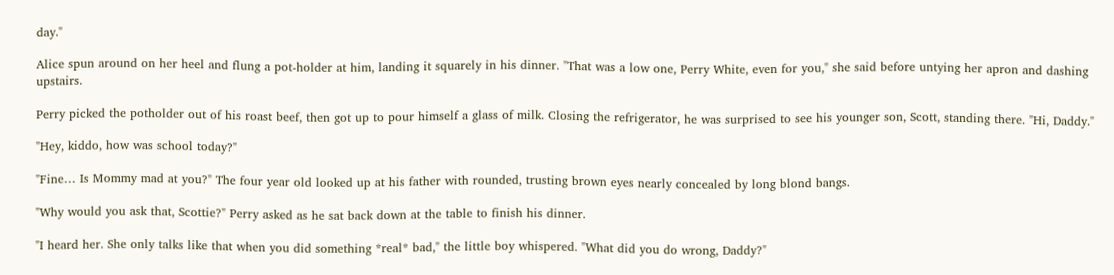day."

Alice spun around on her heel and flung a pot-holder at him, landing it squarely in his dinner. "That was a low one, Perry White, even for you," she said before untying her apron and dashing upstairs.

Perry picked the potholder out of his roast beef, then got up to pour himself a glass of milk. Closing the refrigerator, he was surprised to see his younger son, Scott, standing there. "Hi, Daddy."

"Hey, kiddo, how was school today?"

"Fine… Is Mommy mad at you?" The four year old looked up at his father with rounded, trusting brown eyes nearly concealed by long blond bangs.

"Why would you ask that, Scottie?" Perry asked as he sat back down at the table to finish his dinner.

"I heard her. She only talks like that when you did something *real* bad," the little boy whispered. "What did you do wrong, Daddy?"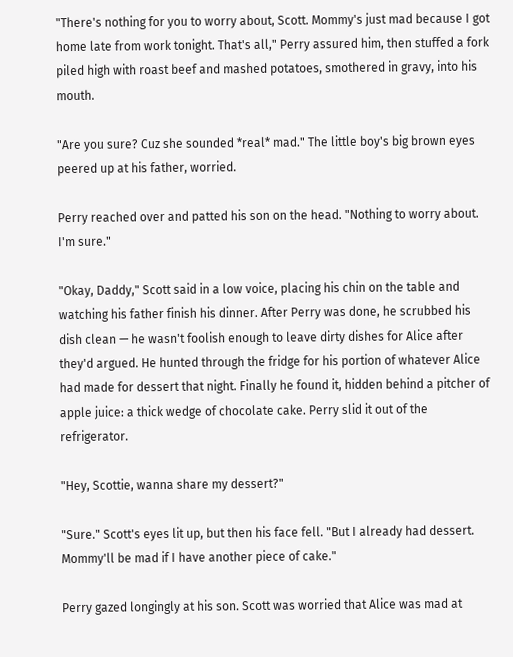"There's nothing for you to worry about, Scott. Mommy's just mad because I got home late from work tonight. That's all," Perry assured him, then stuffed a fork piled high with roast beef and mashed potatoes, smothered in gravy, into his mouth.

"Are you sure? Cuz she sounded *real* mad." The little boy's big brown eyes peered up at his father, worried.

Perry reached over and patted his son on the head. "Nothing to worry about. I'm sure."

"Okay, Daddy," Scott said in a low voice, placing his chin on the table and watching his father finish his dinner. After Perry was done, he scrubbed his dish clean — he wasn't foolish enough to leave dirty dishes for Alice after they'd argued. He hunted through the fridge for his portion of whatever Alice had made for dessert that night. Finally he found it, hidden behind a pitcher of apple juice: a thick wedge of chocolate cake. Perry slid it out of the refrigerator.

"Hey, Scottie, wanna share my dessert?"

"Sure." Scott's eyes lit up, but then his face fell. "But I already had dessert. Mommy'll be mad if I have another piece of cake."

Perry gazed longingly at his son. Scott was worried that Alice was mad at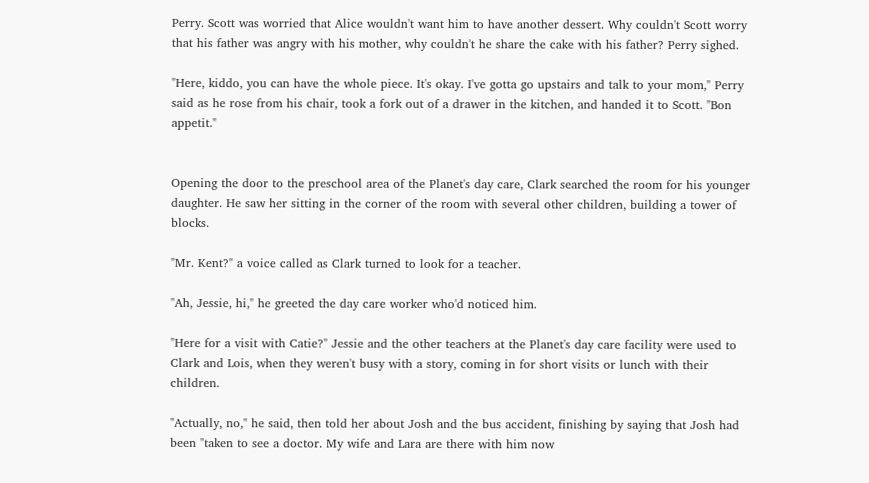Perry. Scott was worried that Alice wouldn't want him to have another dessert. Why couldn't Scott worry that his father was angry with his mother, why couldn't he share the cake with his father? Perry sighed.

"Here, kiddo, you can have the whole piece. It's okay. I've gotta go upstairs and talk to your mom," Perry said as he rose from his chair, took a fork out of a drawer in the kitchen, and handed it to Scott. "Bon appetit."


Opening the door to the preschool area of the Planet's day care, Clark searched the room for his younger daughter. He saw her sitting in the corner of the room with several other children, building a tower of blocks.

"Mr. Kent?" a voice called as Clark turned to look for a teacher.

"Ah, Jessie, hi," he greeted the day care worker who'd noticed him.

"Here for a visit with Catie?" Jessie and the other teachers at the Planet's day care facility were used to Clark and Lois, when they weren't busy with a story, coming in for short visits or lunch with their children.

"Actually, no," he said, then told her about Josh and the bus accident, finishing by saying that Josh had been "taken to see a doctor. My wife and Lara are there with him now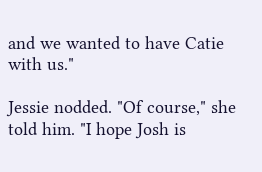and we wanted to have Catie with us."

Jessie nodded. "Of course," she told him. "I hope Josh is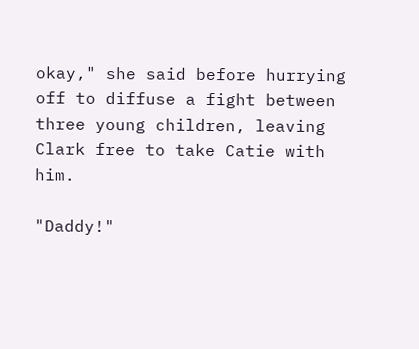okay," she said before hurrying off to diffuse a fight between three young children, leaving Clark free to take Catie with him.

"Daddy!"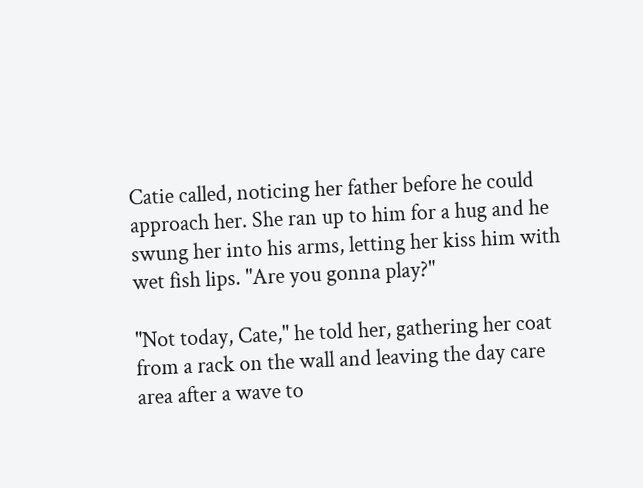Catie called, noticing her father before he could approach her. She ran up to him for a hug and he swung her into his arms, letting her kiss him with wet fish lips. "Are you gonna play?"

"Not today, Cate," he told her, gathering her coat from a rack on the wall and leaving the day care area after a wave to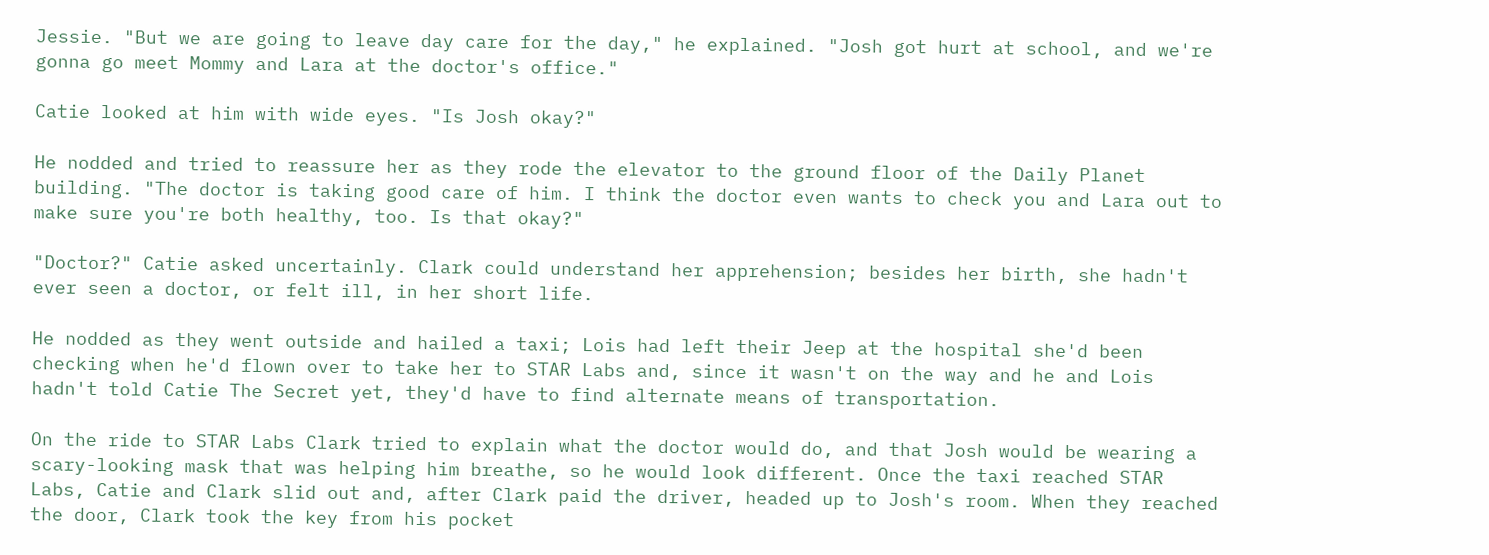Jessie. "But we are going to leave day care for the day," he explained. "Josh got hurt at school, and we're gonna go meet Mommy and Lara at the doctor's office."

Catie looked at him with wide eyes. "Is Josh okay?"

He nodded and tried to reassure her as they rode the elevator to the ground floor of the Daily Planet building. "The doctor is taking good care of him. I think the doctor even wants to check you and Lara out to make sure you're both healthy, too. Is that okay?"

"Doctor?" Catie asked uncertainly. Clark could understand her apprehension; besides her birth, she hadn't ever seen a doctor, or felt ill, in her short life.

He nodded as they went outside and hailed a taxi; Lois had left their Jeep at the hospital she'd been checking when he'd flown over to take her to STAR Labs and, since it wasn't on the way and he and Lois hadn't told Catie The Secret yet, they'd have to find alternate means of transportation.

On the ride to STAR Labs Clark tried to explain what the doctor would do, and that Josh would be wearing a scary-looking mask that was helping him breathe, so he would look different. Once the taxi reached STAR Labs, Catie and Clark slid out and, after Clark paid the driver, headed up to Josh's room. When they reached the door, Clark took the key from his pocket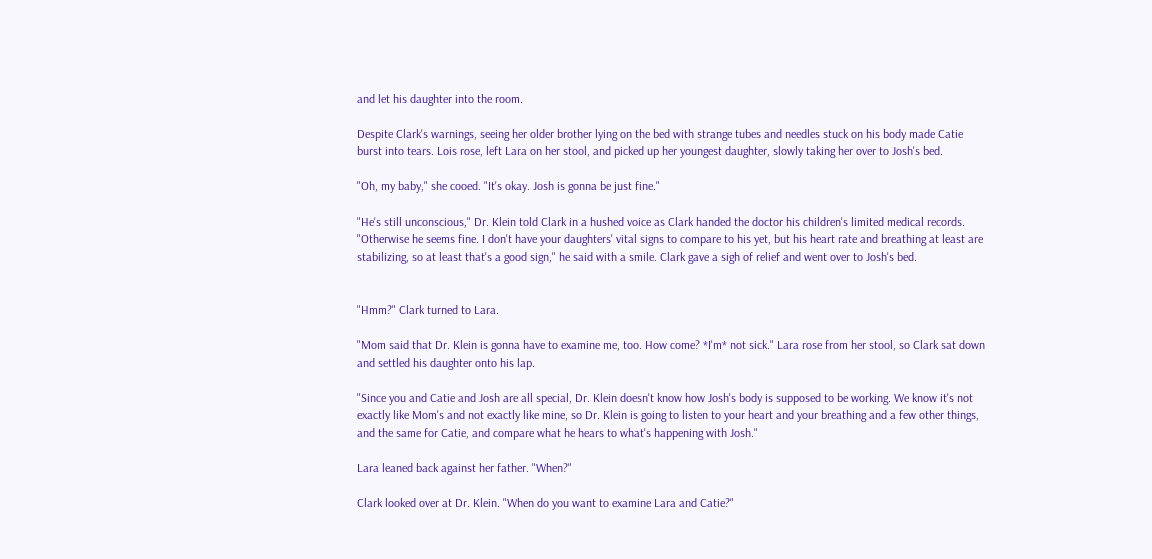and let his daughter into the room.

Despite Clark's warnings, seeing her older brother lying on the bed with strange tubes and needles stuck on his body made Catie burst into tears. Lois rose, left Lara on her stool, and picked up her youngest daughter, slowly taking her over to Josh's bed.

"Oh, my baby," she cooed. "It's okay. Josh is gonna be just fine."

"He's still unconscious," Dr. Klein told Clark in a hushed voice as Clark handed the doctor his children's limited medical records. "Otherwise he seems fine. I don't have your daughters' vital signs to compare to his yet, but his heart rate and breathing at least are stabilizing, so at least that's a good sign," he said with a smile. Clark gave a sigh of relief and went over to Josh's bed.


"Hmm?" Clark turned to Lara.

"Mom said that Dr. Klein is gonna have to examine me, too. How come? *I'm* not sick." Lara rose from her stool, so Clark sat down and settled his daughter onto his lap.

"Since you and Catie and Josh are all special, Dr. Klein doesn't know how Josh's body is supposed to be working. We know it's not exactly like Mom's and not exactly like mine, so Dr. Klein is going to listen to your heart and your breathing and a few other things, and the same for Catie, and compare what he hears to what's happening with Josh."

Lara leaned back against her father. "When?"

Clark looked over at Dr. Klein. "When do you want to examine Lara and Catie?"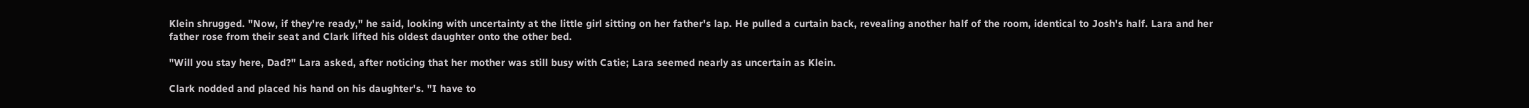Klein shrugged. "Now, if they're ready," he said, looking with uncertainty at the little girl sitting on her father's lap. He pulled a curtain back, revealing another half of the room, identical to Josh's half. Lara and her father rose from their seat and Clark lifted his oldest daughter onto the other bed.

"Will you stay here, Dad?" Lara asked, after noticing that her mother was still busy with Catie; Lara seemed nearly as uncertain as Klein.

Clark nodded and placed his hand on his daughter's. "I have to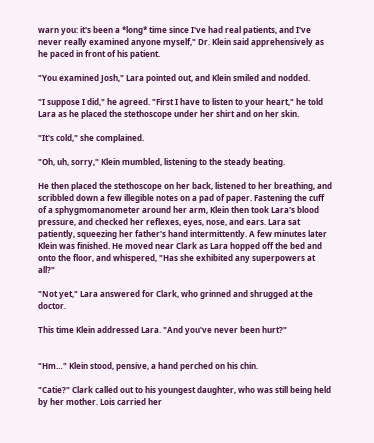warn you: it's been a *long* time since I've had real patients, and I've never really examined anyone myself," Dr. Klein said apprehensively as he paced in front of his patient.

"You examined Josh," Lara pointed out, and Klein smiled and nodded.

"I suppose I did," he agreed. "First I have to listen to your heart," he told Lara as he placed the stethoscope under her shirt and on her skin.

"It's cold," she complained.

"Oh, uh, sorry," Klein mumbled, listening to the steady beating.

He then placed the stethoscope on her back, listened to her breathing, and scribbled down a few illegible notes on a pad of paper. Fastening the cuff of a sphygmomanometer around her arm, Klein then took Lara's blood pressure, and checked her reflexes, eyes, nose, and ears. Lara sat patiently, squeezing her father's hand intermittently. A few minutes later Klein was finished. He moved near Clark as Lara hopped off the bed and onto the floor, and whispered, "Has she exhibited any superpowers at all?"

"Not yet," Lara answered for Clark, who grinned and shrugged at the doctor.

This time Klein addressed Lara. "And you've never been hurt?"


"Hm…" Klein stood, pensive, a hand perched on his chin.

"Catie?" Clark called out to his youngest daughter, who was still being held by her mother. Lois carried her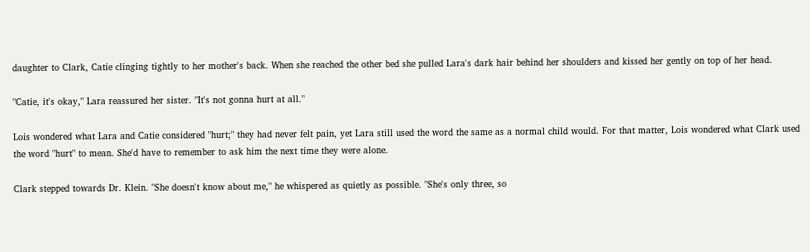daughter to Clark, Catie clinging tightly to her mother's back. When she reached the other bed she pulled Lara's dark hair behind her shoulders and kissed her gently on top of her head.

"Catie, it's okay," Lara reassured her sister. "It's not gonna hurt at all."

Lois wondered what Lara and Catie considered "hurt;" they had never felt pain, yet Lara still used the word the same as a normal child would. For that matter, Lois wondered what Clark used the word "hurt" to mean. She'd have to remember to ask him the next time they were alone.

Clark stepped towards Dr. Klein. "She doesn't know about me," he whispered as quietly as possible. "She's only three, so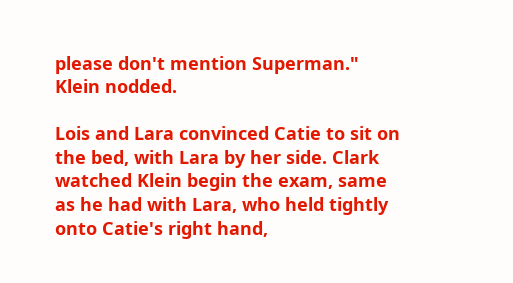please don't mention Superman." Klein nodded.

Lois and Lara convinced Catie to sit on the bed, with Lara by her side. Clark watched Klein begin the exam, same as he had with Lara, who held tightly onto Catie's right hand,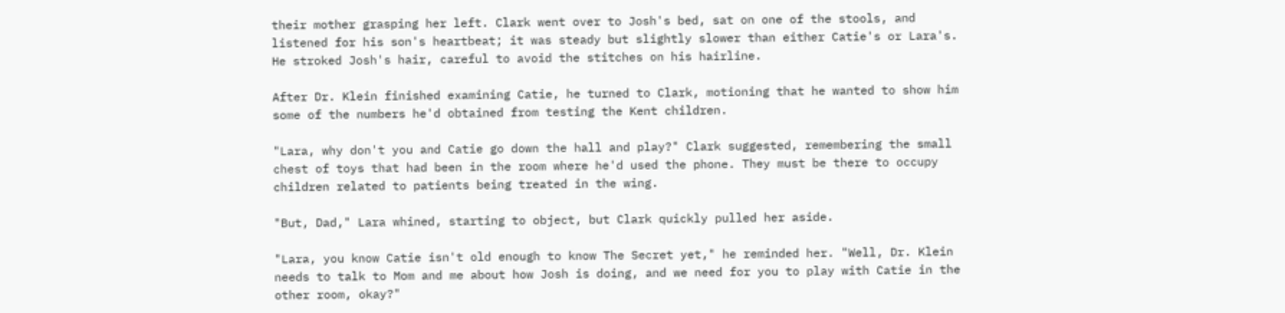their mother grasping her left. Clark went over to Josh's bed, sat on one of the stools, and listened for his son's heartbeat; it was steady but slightly slower than either Catie's or Lara's. He stroked Josh's hair, careful to avoid the stitches on his hairline.

After Dr. Klein finished examining Catie, he turned to Clark, motioning that he wanted to show him some of the numbers he'd obtained from testing the Kent children.

"Lara, why don't you and Catie go down the hall and play?" Clark suggested, remembering the small chest of toys that had been in the room where he'd used the phone. They must be there to occupy children related to patients being treated in the wing.

"But, Dad," Lara whined, starting to object, but Clark quickly pulled her aside.

"Lara, you know Catie isn't old enough to know The Secret yet," he reminded her. "Well, Dr. Klein needs to talk to Mom and me about how Josh is doing, and we need for you to play with Catie in the other room, okay?"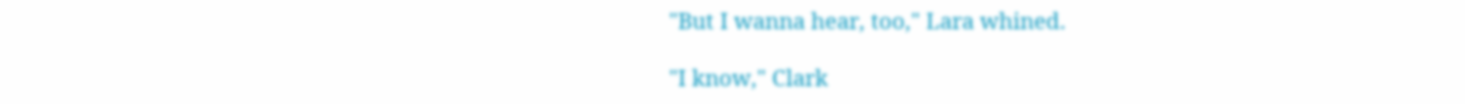"But I wanna hear, too," Lara whined.

"I know," Clark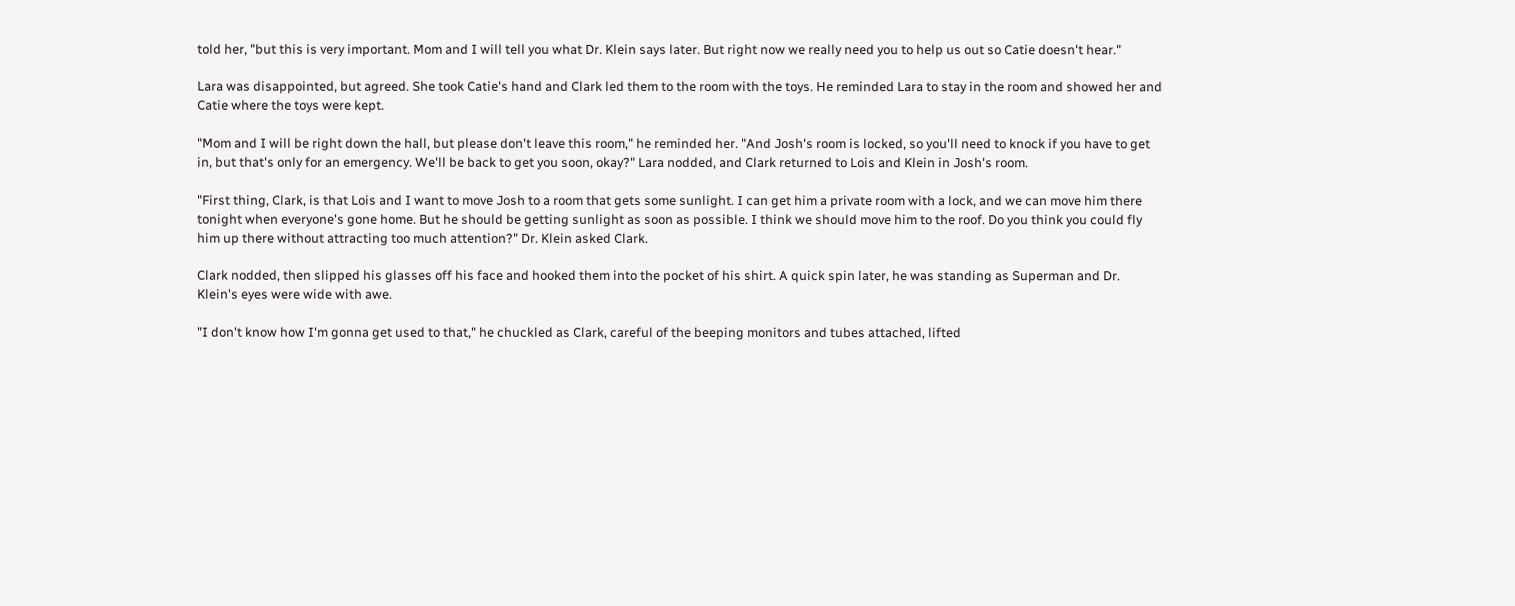told her, "but this is very important. Mom and I will tell you what Dr. Klein says later. But right now we really need you to help us out so Catie doesn't hear."

Lara was disappointed, but agreed. She took Catie's hand and Clark led them to the room with the toys. He reminded Lara to stay in the room and showed her and Catie where the toys were kept.

"Mom and I will be right down the hall, but please don't leave this room," he reminded her. "And Josh's room is locked, so you'll need to knock if you have to get in, but that's only for an emergency. We'll be back to get you soon, okay?" Lara nodded, and Clark returned to Lois and Klein in Josh's room.

"First thing, Clark, is that Lois and I want to move Josh to a room that gets some sunlight. I can get him a private room with a lock, and we can move him there tonight when everyone's gone home. But he should be getting sunlight as soon as possible. I think we should move him to the roof. Do you think you could fly him up there without attracting too much attention?" Dr. Klein asked Clark.

Clark nodded, then slipped his glasses off his face and hooked them into the pocket of his shirt. A quick spin later, he was standing as Superman and Dr. Klein's eyes were wide with awe.

"I don't know how I'm gonna get used to that," he chuckled as Clark, careful of the beeping monitors and tubes attached, lifted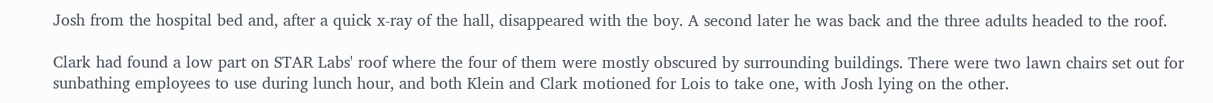Josh from the hospital bed and, after a quick x-ray of the hall, disappeared with the boy. A second later he was back and the three adults headed to the roof.

Clark had found a low part on STAR Labs' roof where the four of them were mostly obscured by surrounding buildings. There were two lawn chairs set out for sunbathing employees to use during lunch hour, and both Klein and Clark motioned for Lois to take one, with Josh lying on the other.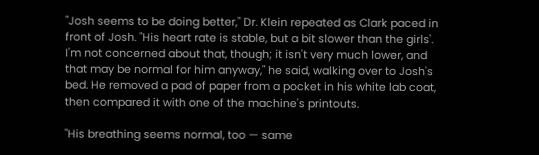"Josh seems to be doing better," Dr. Klein repeated as Clark paced in front of Josh. "His heart rate is stable, but a bit slower than the girls'. I'm not concerned about that, though; it isn't very much lower, and that may be normal for him anyway," he said, walking over to Josh's bed. He removed a pad of paper from a pocket in his white lab coat, then compared it with one of the machine's printouts.

"His breathing seems normal, too — same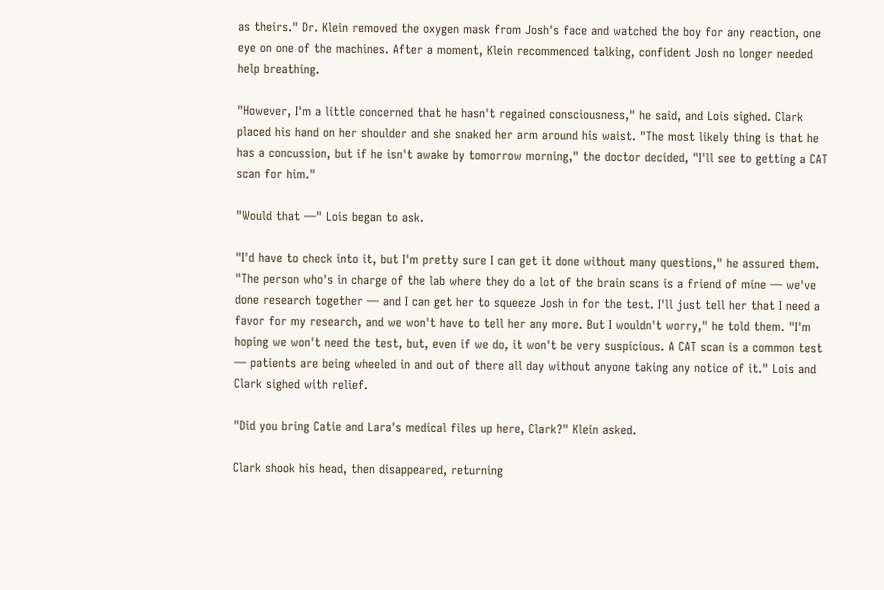as theirs." Dr. Klein removed the oxygen mask from Josh's face and watched the boy for any reaction, one eye on one of the machines. After a moment, Klein recommenced talking, confident Josh no longer needed help breathing.

"However, I'm a little concerned that he hasn't regained consciousness," he said, and Lois sighed. Clark placed his hand on her shoulder and she snaked her arm around his waist. "The most likely thing is that he has a concussion, but if he isn't awake by tomorrow morning," the doctor decided, "I'll see to getting a CAT scan for him."

"Would that —" Lois began to ask.

"I'd have to check into it, but I'm pretty sure I can get it done without many questions," he assured them. "The person who's in charge of the lab where they do a lot of the brain scans is a friend of mine — we've done research together — and I can get her to squeeze Josh in for the test. I'll just tell her that I need a favor for my research, and we won't have to tell her any more. But I wouldn't worry," he told them. "I'm hoping we won't need the test, but, even if we do, it won't be very suspicious. A CAT scan is a common test — patients are being wheeled in and out of there all day without anyone taking any notice of it." Lois and Clark sighed with relief.

"Did you bring Catie and Lara's medical files up here, Clark?" Klein asked.

Clark shook his head, then disappeared, returning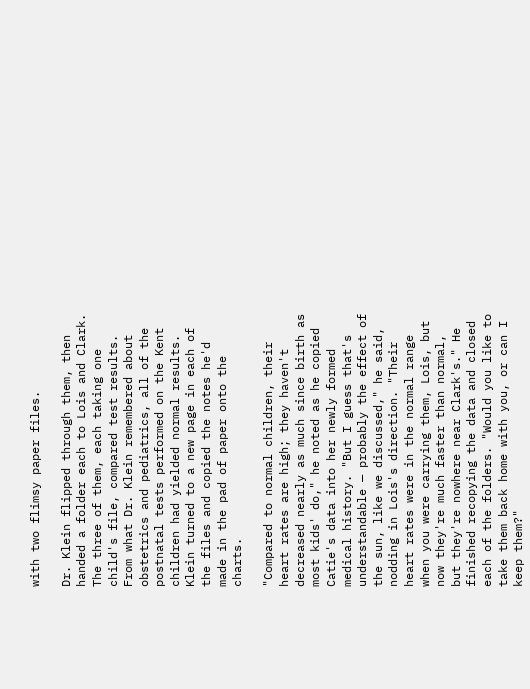with two flimsy paper files.

Dr. Klein flipped through them, then handed a folder each to Lois and Clark. The three of them, each taking one child's file, compared test results. From what Dr. Klein remembered about obstetrics and pediatrics, all of the postnatal tests performed on the Kent children had yielded normal results. Klein turned to a new page in each of the files and copied the notes he'd made in the pad of paper onto the charts.

"Compared to normal children, their heart rates are high; they haven't decreased nearly as much since birth as most kids' do," he noted as he copied Catie's data into her newly formed medical history. "But I guess that's understandable — probably the effect of the sun, like we discussed," he said, nodding in Lois's direction. "Their heart rates were in the normal range when you were carrying them, Lois, but now they're much faster than normal, but they're nowhere near Clark's." He finished recopying the data and closed each of the folders. "Would you like to take them back home with you, or can I keep them?"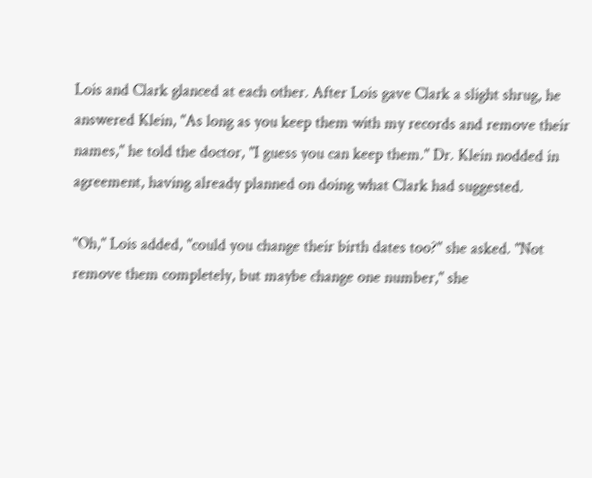Lois and Clark glanced at each other. After Lois gave Clark a slight shrug, he answered Klein, "As long as you keep them with my records and remove their names," he told the doctor, "I guess you can keep them." Dr. Klein nodded in agreement, having already planned on doing what Clark had suggested.

"Oh," Lois added, "could you change their birth dates too?" she asked. "Not remove them completely, but maybe change one number," she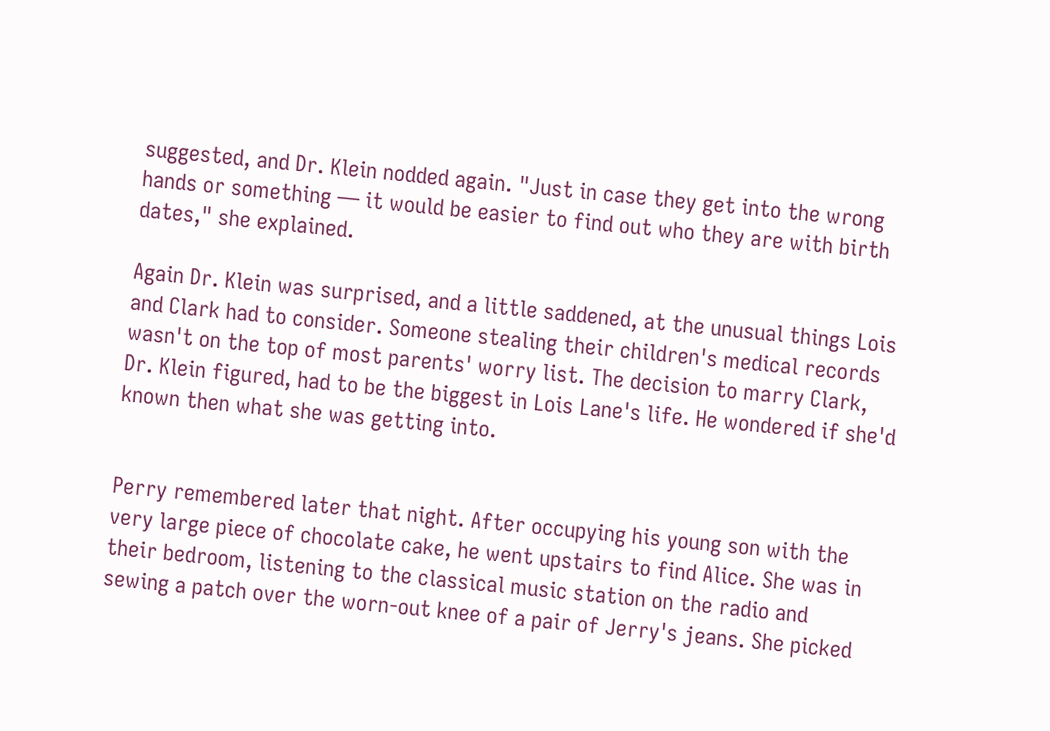suggested, and Dr. Klein nodded again. "Just in case they get into the wrong hands or something — it would be easier to find out who they are with birth dates," she explained.

Again Dr. Klein was surprised, and a little saddened, at the unusual things Lois and Clark had to consider. Someone stealing their children's medical records wasn't on the top of most parents' worry list. The decision to marry Clark, Dr. Klein figured, had to be the biggest in Lois Lane's life. He wondered if she'd known then what she was getting into.


Perry remembered later that night. After occupying his young son with the very large piece of chocolate cake, he went upstairs to find Alice. She was in their bedroom, listening to the classical music station on the radio and sewing a patch over the worn-out knee of a pair of Jerry's jeans. She picked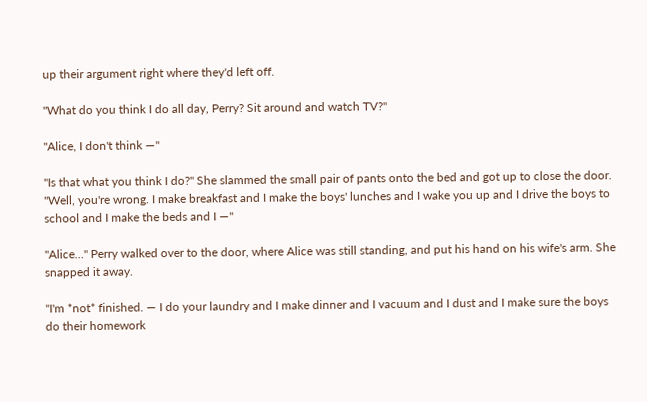up their argument right where they'd left off.

"What do you think I do all day, Perry? Sit around and watch TV?"

"Alice, I don't think —"

"Is that what you think I do?" She slammed the small pair of pants onto the bed and got up to close the door. "Well, you're wrong. I make breakfast and I make the boys' lunches and I wake you up and I drive the boys to school and I make the beds and I —"

"Alice…" Perry walked over to the door, where Alice was still standing, and put his hand on his wife's arm. She snapped it away.

"I'm *not* finished. — I do your laundry and I make dinner and I vacuum and I dust and I make sure the boys do their homework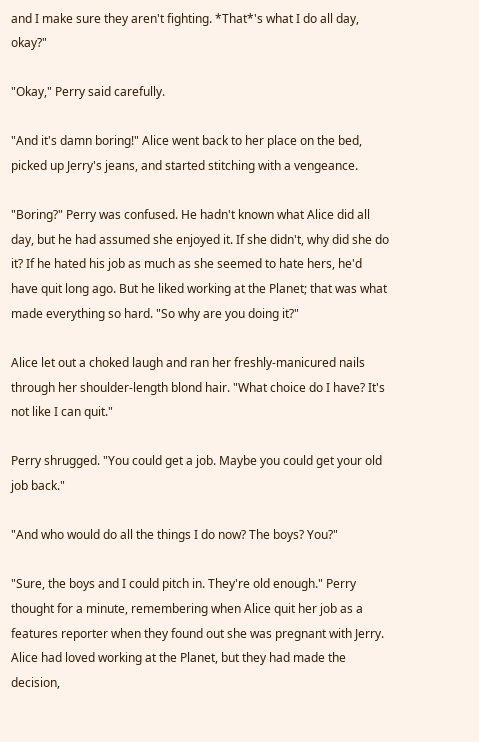and I make sure they aren't fighting. *That*'s what I do all day, okay?"

"Okay," Perry said carefully.

"And it's damn boring!" Alice went back to her place on the bed, picked up Jerry's jeans, and started stitching with a vengeance.

"Boring?" Perry was confused. He hadn't known what Alice did all day, but he had assumed she enjoyed it. If she didn't, why did she do it? If he hated his job as much as she seemed to hate hers, he'd have quit long ago. But he liked working at the Planet; that was what made everything so hard. "So why are you doing it?"

Alice let out a choked laugh and ran her freshly-manicured nails through her shoulder-length blond hair. "What choice do I have? It's not like I can quit."

Perry shrugged. "You could get a job. Maybe you could get your old job back."

"And who would do all the things I do now? The boys? You?"

"Sure, the boys and I could pitch in. They're old enough." Perry thought for a minute, remembering when Alice quit her job as a features reporter when they found out she was pregnant with Jerry. Alice had loved working at the Planet, but they had made the decision,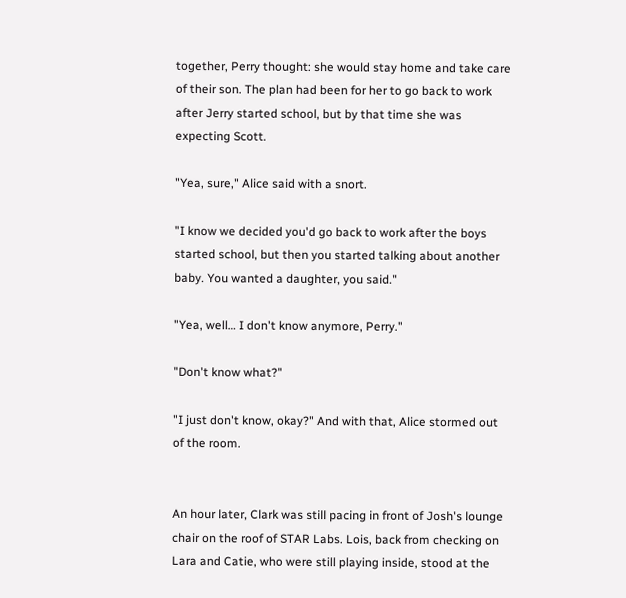together, Perry thought: she would stay home and take care of their son. The plan had been for her to go back to work after Jerry started school, but by that time she was expecting Scott.

"Yea, sure," Alice said with a snort.

"I know we decided you'd go back to work after the boys started school, but then you started talking about another baby. You wanted a daughter, you said."

"Yea, well… I don't know anymore, Perry."

"Don't know what?"

"I just don't know, okay?" And with that, Alice stormed out of the room.


An hour later, Clark was still pacing in front of Josh's lounge chair on the roof of STAR Labs. Lois, back from checking on Lara and Catie, who were still playing inside, stood at the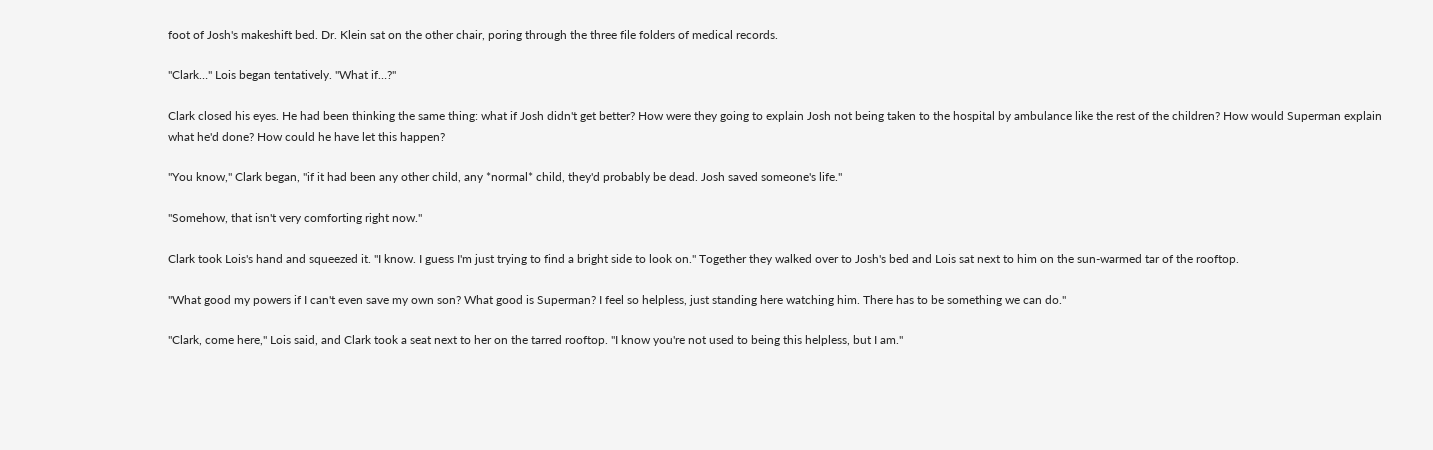foot of Josh's makeshift bed. Dr. Klein sat on the other chair, poring through the three file folders of medical records.

"Clark…" Lois began tentatively. "What if…?"

Clark closed his eyes. He had been thinking the same thing: what if Josh didn't get better? How were they going to explain Josh not being taken to the hospital by ambulance like the rest of the children? How would Superman explain what he'd done? How could he have let this happen?

"You know," Clark began, "if it had been any other child, any *normal* child, they'd probably be dead. Josh saved someone's life."

"Somehow, that isn't very comforting right now."

Clark took Lois's hand and squeezed it. "I know. I guess I'm just trying to find a bright side to look on." Together they walked over to Josh's bed and Lois sat next to him on the sun-warmed tar of the rooftop.

"What good my powers if I can't even save my own son? What good is Superman? I feel so helpless, just standing here watching him. There has to be something we can do."

"Clark, come here," Lois said, and Clark took a seat next to her on the tarred rooftop. "I know you're not used to being this helpless, but I am."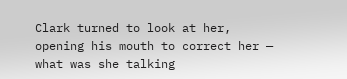Clark turned to look at her, opening his mouth to correct her — what was she talking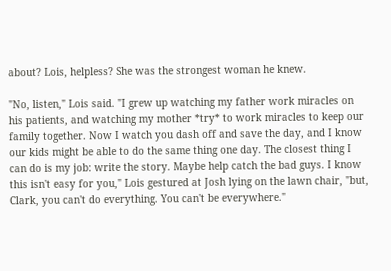about? Lois, helpless? She was the strongest woman he knew.

"No, listen," Lois said. "I grew up watching my father work miracles on his patients, and watching my mother *try* to work miracles to keep our family together. Now I watch you dash off and save the day, and I know our kids might be able to do the same thing one day. The closest thing I can do is my job: write the story. Maybe help catch the bad guys. I know this isn't easy for you," Lois gestured at Josh lying on the lawn chair, "but, Clark, you can't do everything. You can't be everywhere."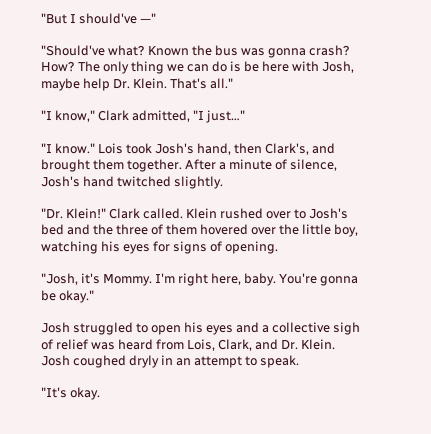"But I should've —"

"Should've what? Known the bus was gonna crash? How? The only thing we can do is be here with Josh, maybe help Dr. Klein. That's all."

"I know," Clark admitted, "I just…"

"I know." Lois took Josh's hand, then Clark's, and brought them together. After a minute of silence, Josh's hand twitched slightly.

"Dr. Klein!" Clark called. Klein rushed over to Josh's bed and the three of them hovered over the little boy, watching his eyes for signs of opening.

"Josh, it's Mommy. I'm right here, baby. You're gonna be okay."

Josh struggled to open his eyes and a collective sigh of relief was heard from Lois, Clark, and Dr. Klein. Josh coughed dryly in an attempt to speak.

"It's okay.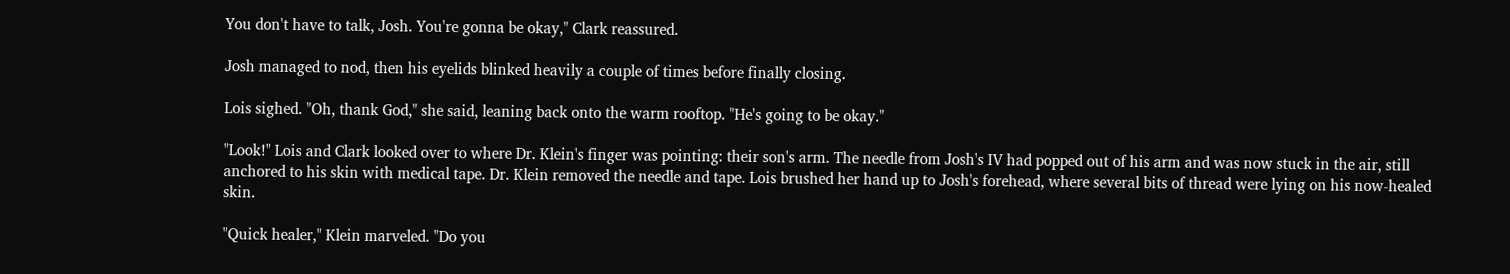You don't have to talk, Josh. You're gonna be okay," Clark reassured.

Josh managed to nod, then his eyelids blinked heavily a couple of times before finally closing.

Lois sighed. "Oh, thank God," she said, leaning back onto the warm rooftop. "He's going to be okay."

"Look!" Lois and Clark looked over to where Dr. Klein's finger was pointing: their son's arm. The needle from Josh's IV had popped out of his arm and was now stuck in the air, still anchored to his skin with medical tape. Dr. Klein removed the needle and tape. Lois brushed her hand up to Josh's forehead, where several bits of thread were lying on his now-healed skin.

"Quick healer," Klein marveled. "Do you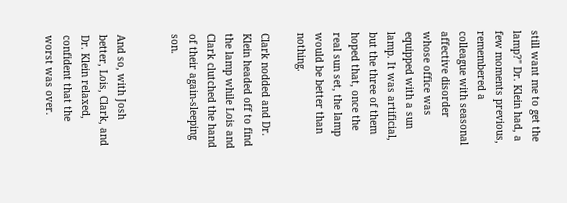still want me to get the lamp?" Dr. Klein had, a few moments previous, remembered a colleague with seasonal affective disorder whose office was equipped with a sun lamp. It was artificial, but the three of them hoped that, once the real sun set, the lamp would be better than nothing.

Clark nodded and Dr. Klein headed off to find the lamp while Lois and Clark clutched the hand of their again-sleeping son.


And so, with Josh better, Lois, Clark, and Dr. Klein relaxed, confident that the worst was over.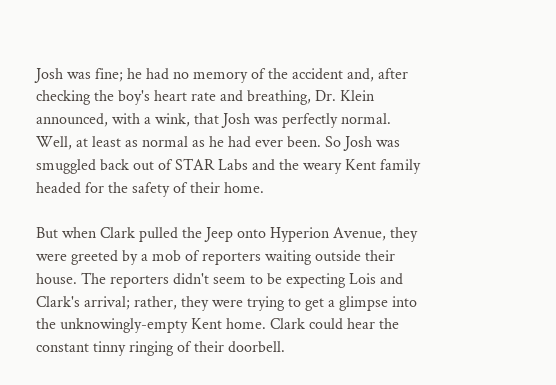Josh was fine; he had no memory of the accident and, after checking the boy's heart rate and breathing, Dr. Klein announced, with a wink, that Josh was perfectly normal. Well, at least as normal as he had ever been. So Josh was smuggled back out of STAR Labs and the weary Kent family headed for the safety of their home.

But when Clark pulled the Jeep onto Hyperion Avenue, they were greeted by a mob of reporters waiting outside their house. The reporters didn't seem to be expecting Lois and Clark's arrival; rather, they were trying to get a glimpse into the unknowingly-empty Kent home. Clark could hear the constant tinny ringing of their doorbell.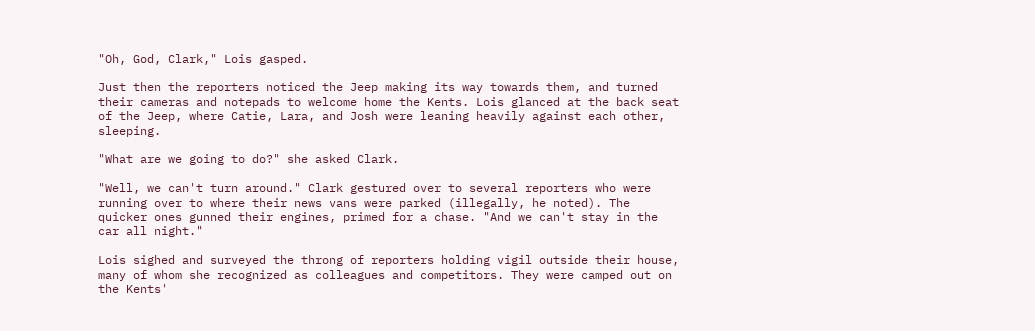"Oh, God, Clark," Lois gasped.

Just then the reporters noticed the Jeep making its way towards them, and turned their cameras and notepads to welcome home the Kents. Lois glanced at the back seat of the Jeep, where Catie, Lara, and Josh were leaning heavily against each other, sleeping.

"What are we going to do?" she asked Clark.

"Well, we can't turn around." Clark gestured over to several reporters who were running over to where their news vans were parked (illegally, he noted). The quicker ones gunned their engines, primed for a chase. "And we can't stay in the car all night."

Lois sighed and surveyed the throng of reporters holding vigil outside their house, many of whom she recognized as colleagues and competitors. They were camped out on the Kents'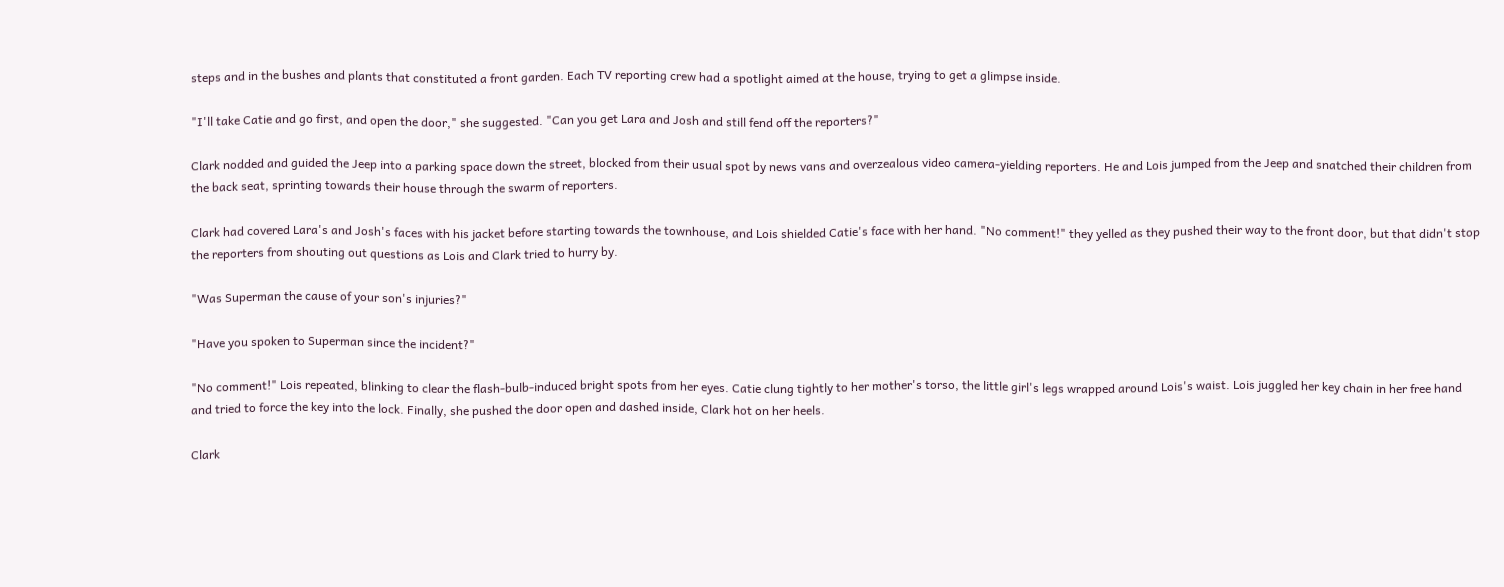steps and in the bushes and plants that constituted a front garden. Each TV reporting crew had a spotlight aimed at the house, trying to get a glimpse inside.

"I'll take Catie and go first, and open the door," she suggested. "Can you get Lara and Josh and still fend off the reporters?"

Clark nodded and guided the Jeep into a parking space down the street, blocked from their usual spot by news vans and overzealous video camera-yielding reporters. He and Lois jumped from the Jeep and snatched their children from the back seat, sprinting towards their house through the swarm of reporters.

Clark had covered Lara's and Josh's faces with his jacket before starting towards the townhouse, and Lois shielded Catie's face with her hand. "No comment!" they yelled as they pushed their way to the front door, but that didn't stop the reporters from shouting out questions as Lois and Clark tried to hurry by.

"Was Superman the cause of your son's injuries?"

"Have you spoken to Superman since the incident?"

"No comment!" Lois repeated, blinking to clear the flash-bulb-induced bright spots from her eyes. Catie clung tightly to her mother's torso, the little girl's legs wrapped around Lois's waist. Lois juggled her key chain in her free hand and tried to force the key into the lock. Finally, she pushed the door open and dashed inside, Clark hot on her heels.

Clark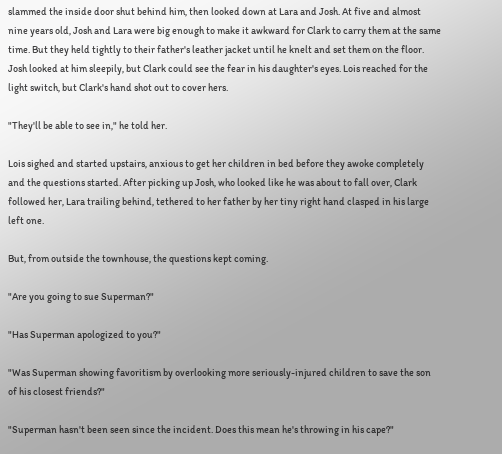slammed the inside door shut behind him, then looked down at Lara and Josh. At five and almost nine years old, Josh and Lara were big enough to make it awkward for Clark to carry them at the same time. But they held tightly to their father's leather jacket until he knelt and set them on the floor. Josh looked at him sleepily, but Clark could see the fear in his daughter's eyes. Lois reached for the light switch, but Clark's hand shot out to cover hers.

"They'll be able to see in," he told her.

Lois sighed and started upstairs, anxious to get her children in bed before they awoke completely and the questions started. After picking up Josh, who looked like he was about to fall over, Clark followed her, Lara trailing behind, tethered to her father by her tiny right hand clasped in his large left one.

But, from outside the townhouse, the questions kept coming.

"Are you going to sue Superman?"

"Has Superman apologized to you?"

"Was Superman showing favoritism by overlooking more seriously-injured children to save the son of his closest friends?"

"Superman hasn't been seen since the incident. Does this mean he's throwing in his cape?"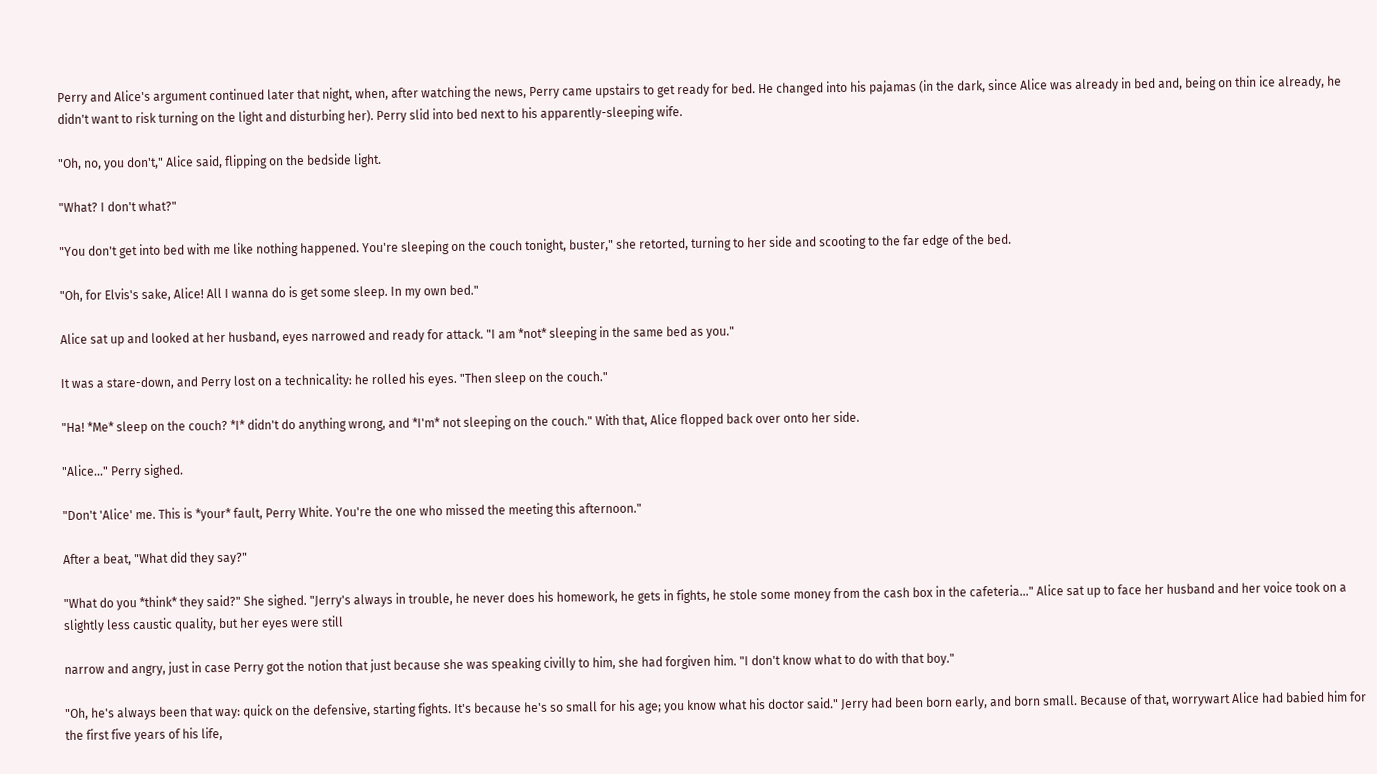Perry and Alice's argument continued later that night, when, after watching the news, Perry came upstairs to get ready for bed. He changed into his pajamas (in the dark, since Alice was already in bed and, being on thin ice already, he didn't want to risk turning on the light and disturbing her). Perry slid into bed next to his apparently-sleeping wife.

"Oh, no, you don't," Alice said, flipping on the bedside light.

"What? I don't what?"

"You don't get into bed with me like nothing happened. You're sleeping on the couch tonight, buster," she retorted, turning to her side and scooting to the far edge of the bed.

"Oh, for Elvis's sake, Alice! All I wanna do is get some sleep. In my own bed."

Alice sat up and looked at her husband, eyes narrowed and ready for attack. "I am *not* sleeping in the same bed as you."

It was a stare-down, and Perry lost on a technicality: he rolled his eyes. "Then sleep on the couch."

"Ha! *Me* sleep on the couch? *I* didn't do anything wrong, and *I'm* not sleeping on the couch." With that, Alice flopped back over onto her side.

"Alice…" Perry sighed.

"Don't 'Alice' me. This is *your* fault, Perry White. You're the one who missed the meeting this afternoon."

After a beat, "What did they say?"

"What do you *think* they said?" She sighed. "Jerry's always in trouble, he never does his homework, he gets in fights, he stole some money from the cash box in the cafeteria…" Alice sat up to face her husband and her voice took on a slightly less caustic quality, but her eyes were still

narrow and angry, just in case Perry got the notion that just because she was speaking civilly to him, she had forgiven him. "I don't know what to do with that boy."

"Oh, he's always been that way: quick on the defensive, starting fights. It's because he's so small for his age; you know what his doctor said." Jerry had been born early, and born small. Because of that, worrywart Alice had babied him for the first five years of his life,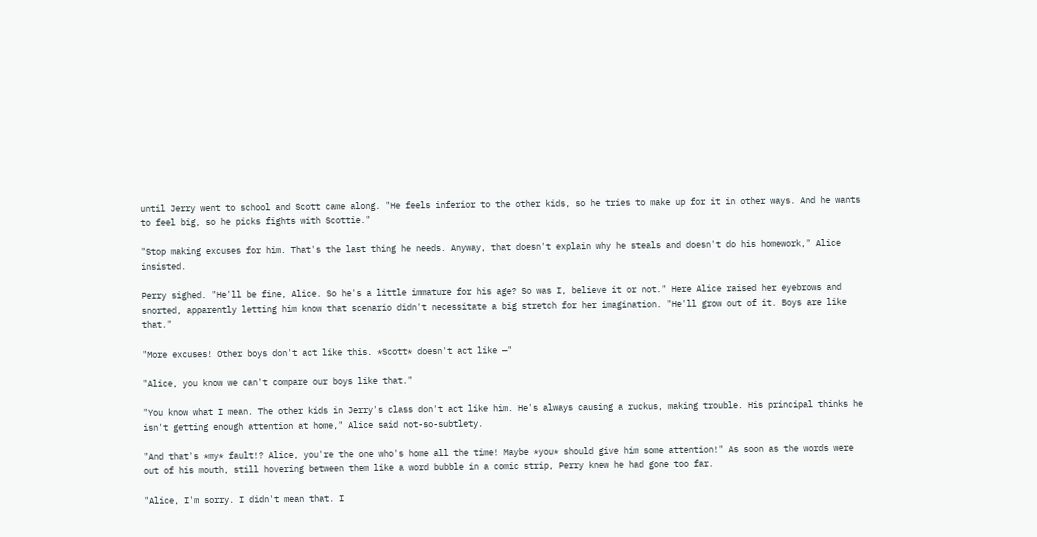until Jerry went to school and Scott came along. "He feels inferior to the other kids, so he tries to make up for it in other ways. And he wants to feel big, so he picks fights with Scottie."

"Stop making excuses for him. That's the last thing he needs. Anyway, that doesn't explain why he steals and doesn't do his homework," Alice insisted.

Perry sighed. "He'll be fine, Alice. So he's a little immature for his age? So was I, believe it or not." Here Alice raised her eyebrows and snorted, apparently letting him know that scenario didn't necessitate a big stretch for her imagination. "He'll grow out of it. Boys are like that."

"More excuses! Other boys don't act like this. *Scott* doesn't act like —"

"Alice, you know we can't compare our boys like that."

"You know what I mean. The other kids in Jerry's class don't act like him. He's always causing a ruckus, making trouble. His principal thinks he isn't getting enough attention at home," Alice said not-so-subtlety.

"And that's *my* fault!? Alice, you're the one who's home all the time! Maybe *you* should give him some attention!" As soon as the words were out of his mouth, still hovering between them like a word bubble in a comic strip, Perry knew he had gone too far.

"Alice, I'm sorry. I didn't mean that. I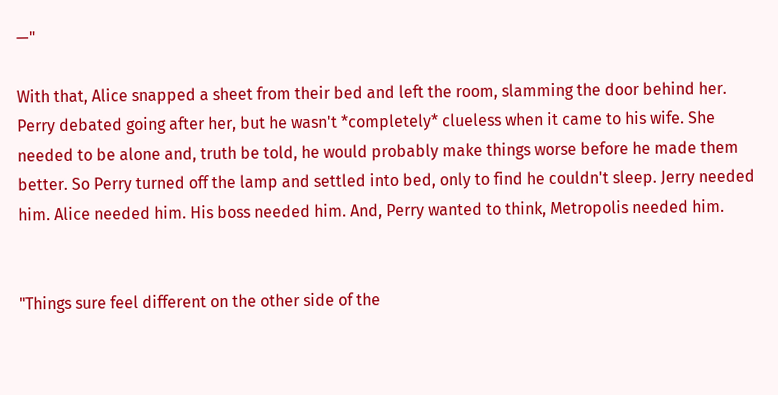—"

With that, Alice snapped a sheet from their bed and left the room, slamming the door behind her. Perry debated going after her, but he wasn't *completely* clueless when it came to his wife. She needed to be alone and, truth be told, he would probably make things worse before he made them better. So Perry turned off the lamp and settled into bed, only to find he couldn't sleep. Jerry needed him. Alice needed him. His boss needed him. And, Perry wanted to think, Metropolis needed him.


"Things sure feel different on the other side of the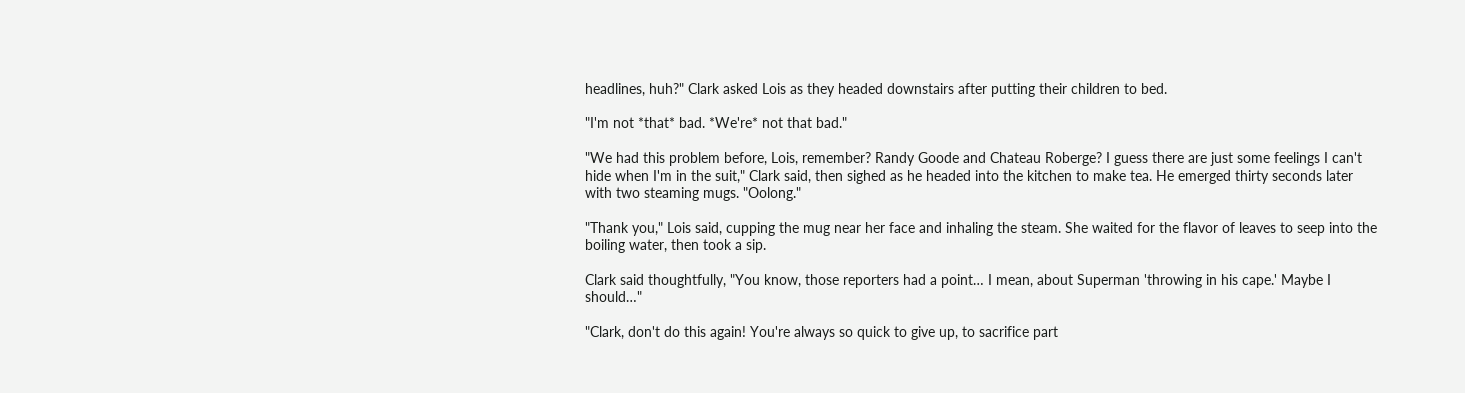headlines, huh?" Clark asked Lois as they headed downstairs after putting their children to bed.

"I'm not *that* bad. *We're* not that bad."

"We had this problem before, Lois, remember? Randy Goode and Chateau Roberge? I guess there are just some feelings I can't hide when I'm in the suit," Clark said, then sighed as he headed into the kitchen to make tea. He emerged thirty seconds later with two steaming mugs. "Oolong."

"Thank you," Lois said, cupping the mug near her face and inhaling the steam. She waited for the flavor of leaves to seep into the boiling water, then took a sip.

Clark said thoughtfully, "You know, those reporters had a point… I mean, about Superman 'throwing in his cape.' Maybe I should…"

"Clark, don't do this again! You're always so quick to give up, to sacrifice part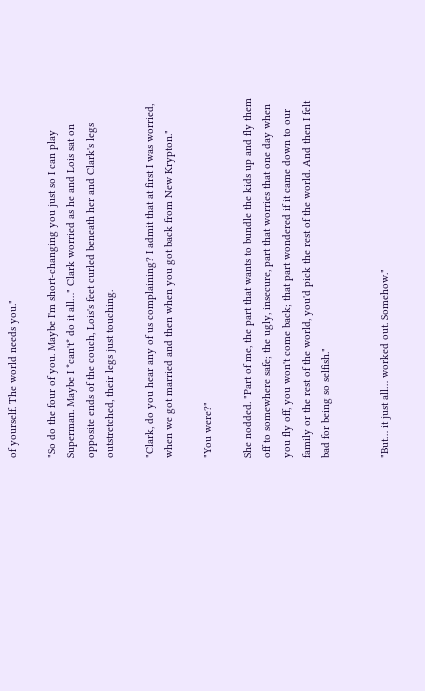of yourself. The world needs you."

"So do the four of you. Maybe I'm short-changing you just so I can play Superman. Maybe I *can't* do it all…" Clark worried as he and Lois sat on opposite ends of the couch, Lois's feet curled beneath her and Clark's legs outstretched, their legs just touching.

"Clark, do you hear any of us complaining? I admit that at first I was worried, when we got married and then when you got back from New Krypton."

"You were?"

She nodded. "Part of me, the part that wants to bundle the kids up and fly them off to somewhere safe; the ugly, insecure, part that worries that one day when you fly off, you won't come back; that part wondered if it came down to our family or the rest of the world, you'd pick the rest of the world. And then I felt bad for being so selfish."


"But… it just all… worked out. Somehow."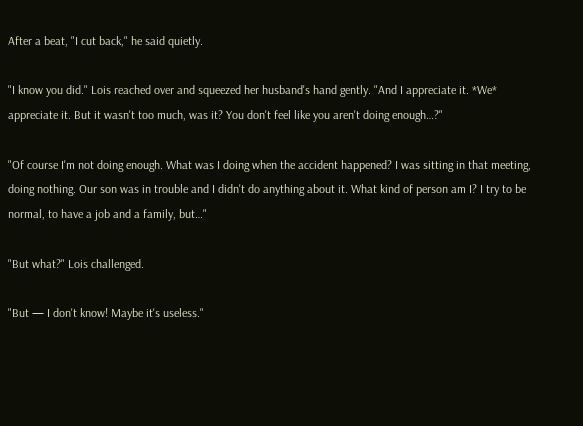After a beat, "I cut back," he said quietly.

"I know you did." Lois reached over and squeezed her husband's hand gently. "And I appreciate it. *We* appreciate it. But it wasn't too much, was it? You don't feel like you aren't doing enough…?"

"Of course I'm not doing enough. What was I doing when the accident happened? I was sitting in that meeting, doing nothing. Our son was in trouble and I didn't do anything about it. What kind of person am I? I try to be normal, to have a job and a family, but…"

"But what?" Lois challenged.

"But — I don't know! Maybe it's useless."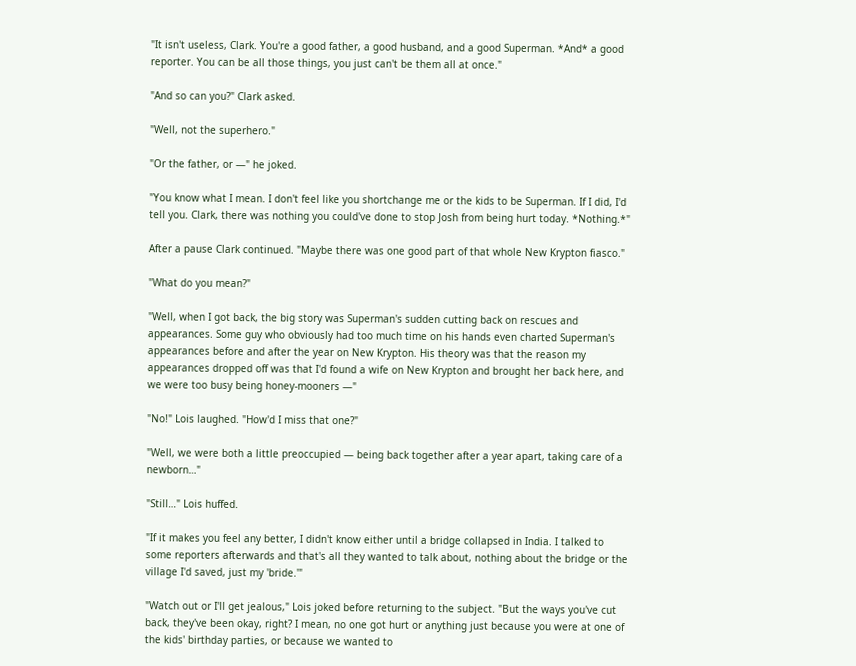"It isn't useless, Clark. You're a good father, a good husband, and a good Superman. *And* a good reporter. You can be all those things, you just can't be them all at once."

"And so can you?" Clark asked.

"Well, not the superhero."

"Or the father, or —" he joked.

"You know what I mean. I don't feel like you shortchange me or the kids to be Superman. If I did, I'd tell you. Clark, there was nothing you could've done to stop Josh from being hurt today. *Nothing.*"

After a pause Clark continued. "Maybe there was one good part of that whole New Krypton fiasco."

"What do you mean?"

"Well, when I got back, the big story was Superman's sudden cutting back on rescues and appearances. Some guy who obviously had too much time on his hands even charted Superman's appearances before and after the year on New Krypton. His theory was that the reason my appearances dropped off was that I'd found a wife on New Krypton and brought her back here, and we were too busy being honey-mooners —"

"No!" Lois laughed. "How'd I miss that one?"

"Well, we were both a little preoccupied — being back together after a year apart, taking care of a newborn…"

"Still…" Lois huffed.

"If it makes you feel any better, I didn't know either until a bridge collapsed in India. I talked to some reporters afterwards and that's all they wanted to talk about, nothing about the bridge or the village I'd saved, just my 'bride.'"

"Watch out or I'll get jealous," Lois joked before returning to the subject. "But the ways you've cut back, they've been okay, right? I mean, no one got hurt or anything just because you were at one of the kids' birthday parties, or because we wanted to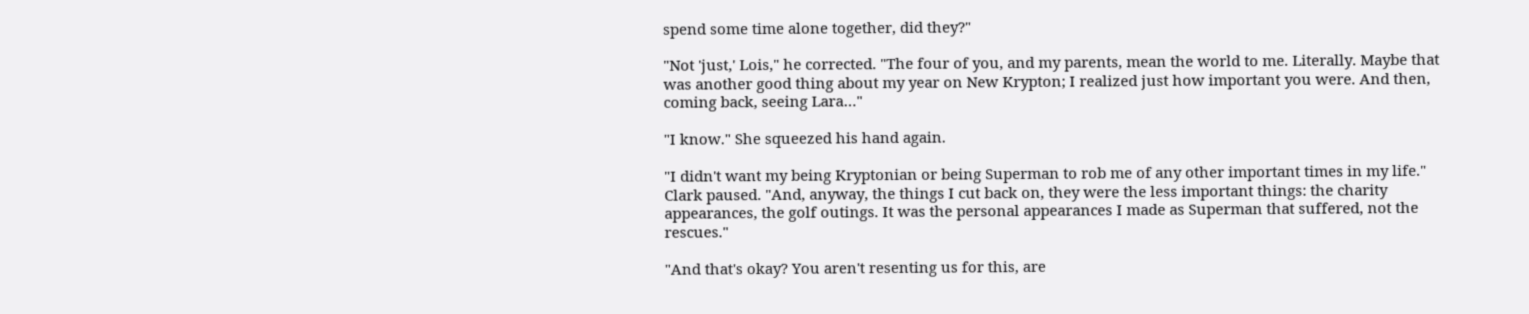spend some time alone together, did they?"

"Not 'just,' Lois," he corrected. "The four of you, and my parents, mean the world to me. Literally. Maybe that was another good thing about my year on New Krypton; I realized just how important you were. And then, coming back, seeing Lara…"

"I know." She squeezed his hand again.

"I didn't want my being Kryptonian or being Superman to rob me of any other important times in my life." Clark paused. "And, anyway, the things I cut back on, they were the less important things: the charity appearances, the golf outings. It was the personal appearances I made as Superman that suffered, not the rescues."

"And that's okay? You aren't resenting us for this, are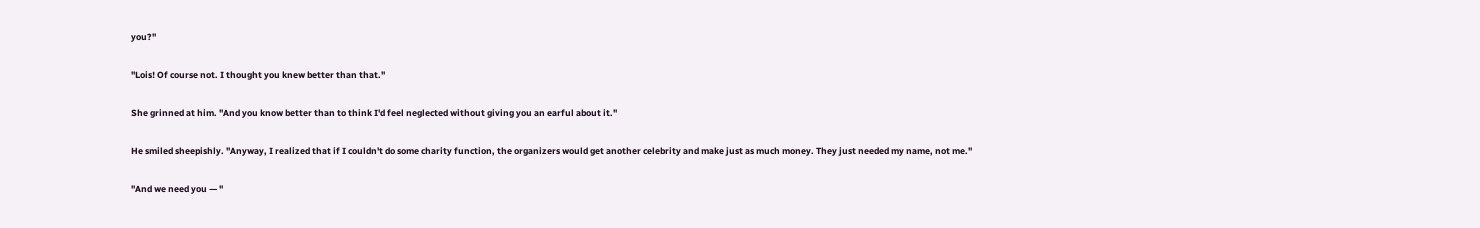you?"

"Lois! Of course not. I thought you knew better than that."

She grinned at him. "And you know better than to think I'd feel neglected without giving you an earful about it."

He smiled sheepishly. "Anyway, I realized that if I couldn't do some charity function, the organizers would get another celebrity and make just as much money. They just needed my name, not me."

"And we need you — "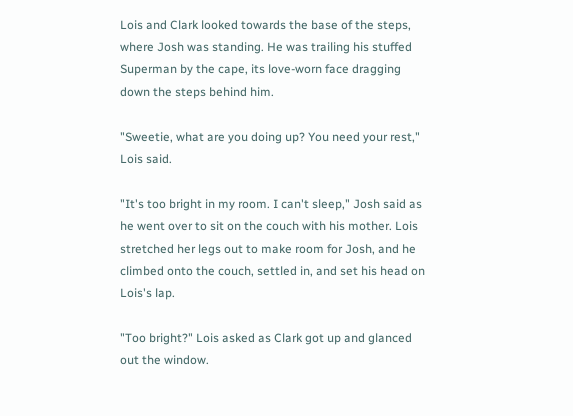Lois and Clark looked towards the base of the steps, where Josh was standing. He was trailing his stuffed Superman by the cape, its love-worn face dragging down the steps behind him.

"Sweetie, what are you doing up? You need your rest," Lois said.

"It's too bright in my room. I can't sleep," Josh said as he went over to sit on the couch with his mother. Lois stretched her legs out to make room for Josh, and he climbed onto the couch, settled in, and set his head on Lois's lap.

"Too bright?" Lois asked as Clark got up and glanced out the window.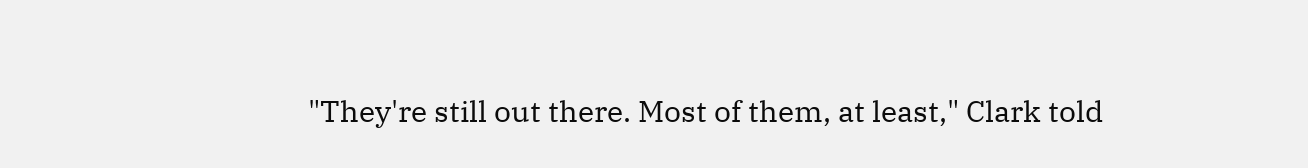"They're still out there. Most of them, at least," Clark told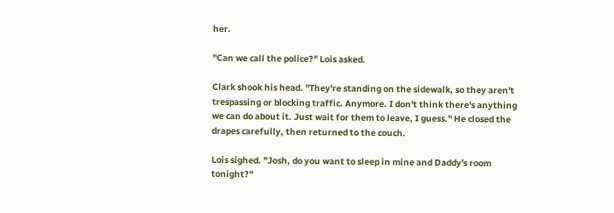her.

"Can we call the police?" Lois asked.

Clark shook his head. "They're standing on the sidewalk, so they aren't trespassing or blocking traffic. Anymore. I don't think there's anything we can do about it. Just wait for them to leave, I guess." He closed the drapes carefully, then returned to the couch.

Lois sighed. "Josh, do you want to sleep in mine and Daddy's room tonight?"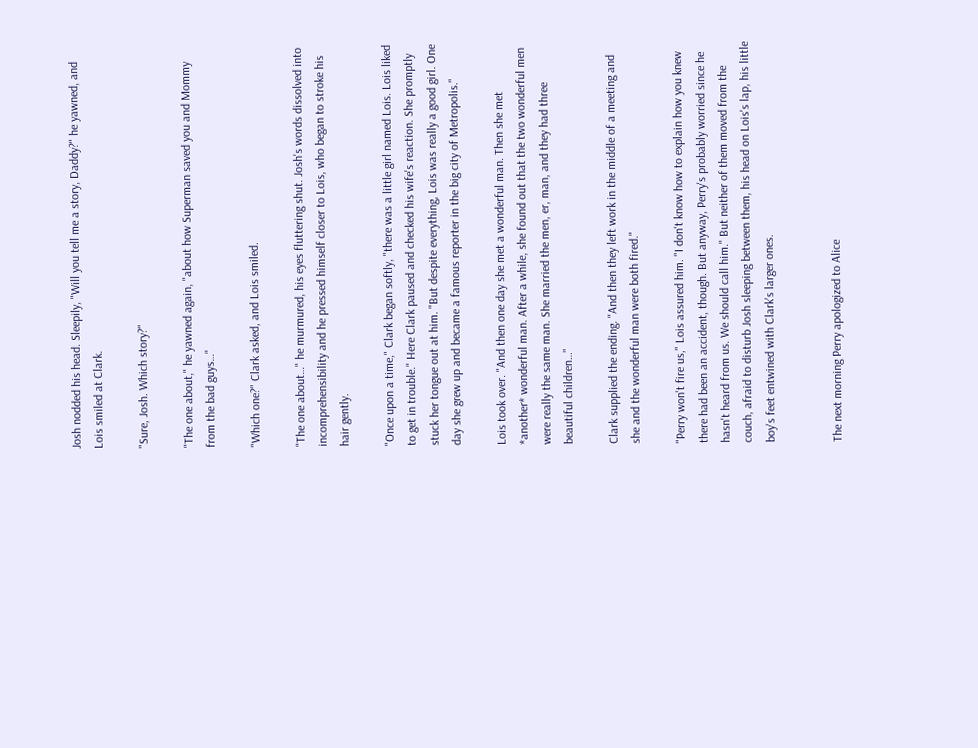Josh nodded his head. Sleepily, "Will you tell me a story, Daddy?" he yawned, and Lois smiled at Clark.

"Sure, Josh. Which story?"

"The one about," he yawned again, "about how Superman saved you and Mommy from the bad guys…"

"Which one?" Clark asked, and Lois smiled.

"The one about…" he murmured, his eyes fluttering shut. Josh's words dissolved into incomprehensibility and he pressed himself closer to Lois, who began to stroke his hair gently.

"Once upon a time," Clark began softly, "there was a little girl named Lois. Lois liked to get in trouble." Here Clark paused and checked his wife's reaction. She promptly stuck her tongue out at him. "But despite everything, Lois was really a good girl. One day she grew up and became a famous reporter in the big city of Metropolis."

Lois took over. "And then one day she met a wonderful man. Then she met *another* wonderful man. After a while, she found out that the two wonderful men were really the same man. She married the men, er, man, and they had three beautiful children…"

Clark supplied the ending. "And then they left work in the middle of a meeting and she and the wonderful man were both fired."

"Perry won't fire us," Lois assured him. "I don't know how to explain how you knew there had been an accident, though. But anyway, Perry's probably worried since he hasn't heard from us. We should call him." But neither of them moved from the couch, afraid to disturb Josh sleeping between them, his head on Lois's lap, his little boy's feet entwined with Clark's larger ones.


The next morning Perry apologized to Alice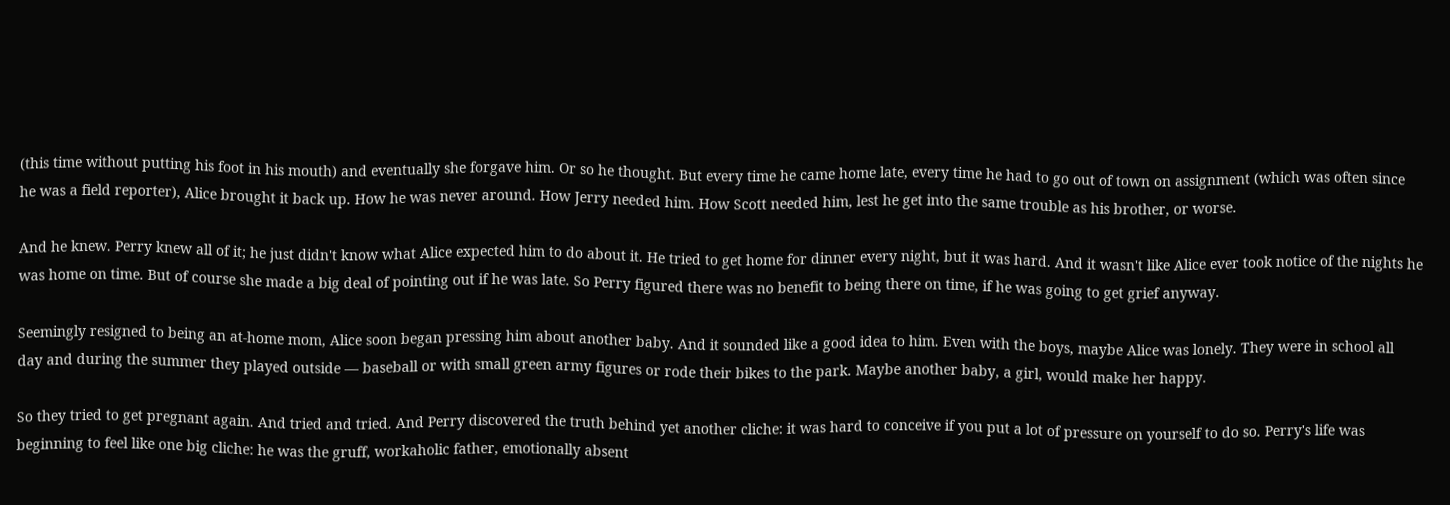(this time without putting his foot in his mouth) and eventually she forgave him. Or so he thought. But every time he came home late, every time he had to go out of town on assignment (which was often since he was a field reporter), Alice brought it back up. How he was never around. How Jerry needed him. How Scott needed him, lest he get into the same trouble as his brother, or worse.

And he knew. Perry knew all of it; he just didn't know what Alice expected him to do about it. He tried to get home for dinner every night, but it was hard. And it wasn't like Alice ever took notice of the nights he was home on time. But of course she made a big deal of pointing out if he was late. So Perry figured there was no benefit to being there on time, if he was going to get grief anyway.

Seemingly resigned to being an at-home mom, Alice soon began pressing him about another baby. And it sounded like a good idea to him. Even with the boys, maybe Alice was lonely. They were in school all day and during the summer they played outside — baseball or with small green army figures or rode their bikes to the park. Maybe another baby, a girl, would make her happy.

So they tried to get pregnant again. And tried and tried. And Perry discovered the truth behind yet another cliche: it was hard to conceive if you put a lot of pressure on yourself to do so. Perry's life was beginning to feel like one big cliche: he was the gruff, workaholic father, emotionally absent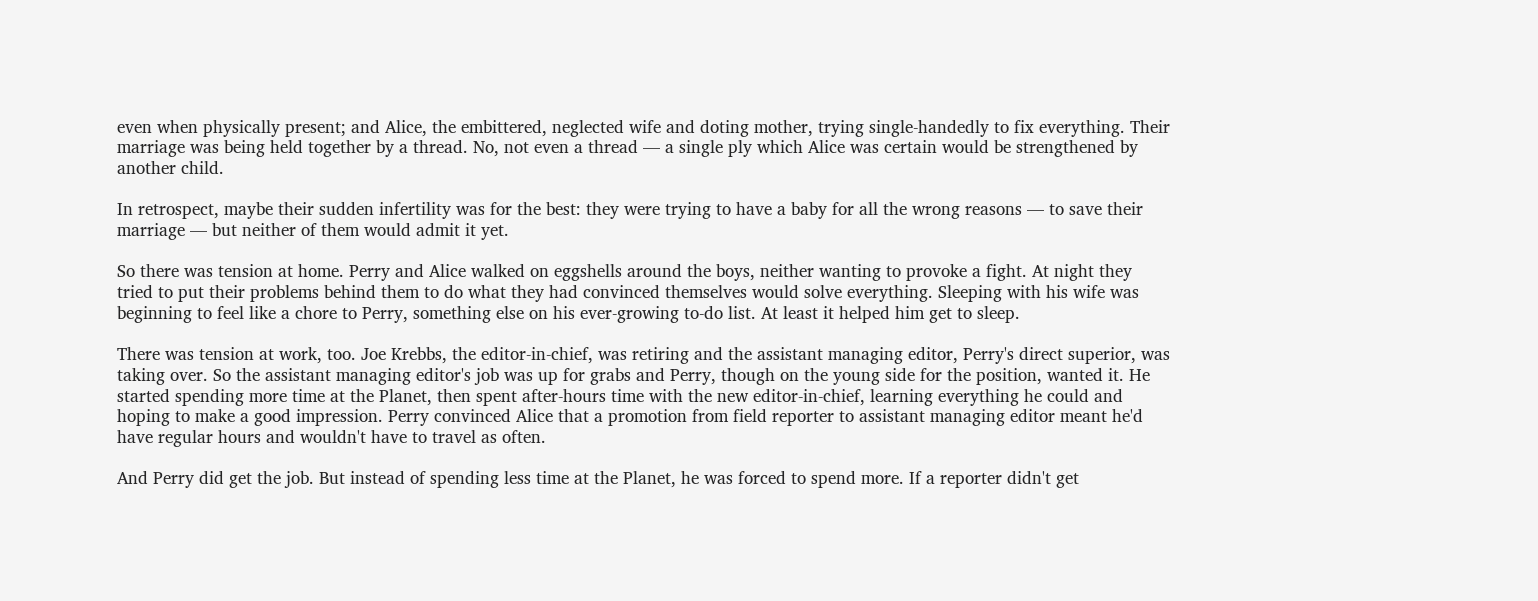even when physically present; and Alice, the embittered, neglected wife and doting mother, trying single-handedly to fix everything. Their marriage was being held together by a thread. No, not even a thread — a single ply which Alice was certain would be strengthened by another child.

In retrospect, maybe their sudden infertility was for the best: they were trying to have a baby for all the wrong reasons — to save their marriage — but neither of them would admit it yet.

So there was tension at home. Perry and Alice walked on eggshells around the boys, neither wanting to provoke a fight. At night they tried to put their problems behind them to do what they had convinced themselves would solve everything. Sleeping with his wife was beginning to feel like a chore to Perry, something else on his ever-growing to-do list. At least it helped him get to sleep.

There was tension at work, too. Joe Krebbs, the editor-in-chief, was retiring and the assistant managing editor, Perry's direct superior, was taking over. So the assistant managing editor's job was up for grabs and Perry, though on the young side for the position, wanted it. He started spending more time at the Planet, then spent after-hours time with the new editor-in-chief, learning everything he could and hoping to make a good impression. Perry convinced Alice that a promotion from field reporter to assistant managing editor meant he'd have regular hours and wouldn't have to travel as often.

And Perry did get the job. But instead of spending less time at the Planet, he was forced to spend more. If a reporter didn't get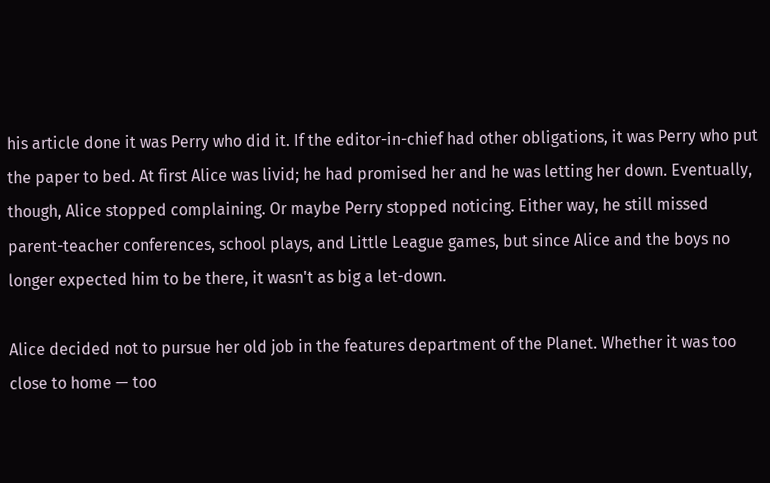his article done it was Perry who did it. If the editor-in-chief had other obligations, it was Perry who put the paper to bed. At first Alice was livid; he had promised her and he was letting her down. Eventually, though, Alice stopped complaining. Or maybe Perry stopped noticing. Either way, he still missed parent-teacher conferences, school plays, and Little League games, but since Alice and the boys no longer expected him to be there, it wasn't as big a let-down.

Alice decided not to pursue her old job in the features department of the Planet. Whether it was too close to home — too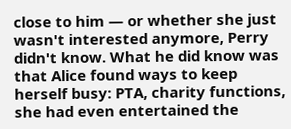close to him — or whether she just wasn't interested anymore, Perry didn't know. What he did know was that Alice found ways to keep herself busy: PTA, charity functions, she had even entertained the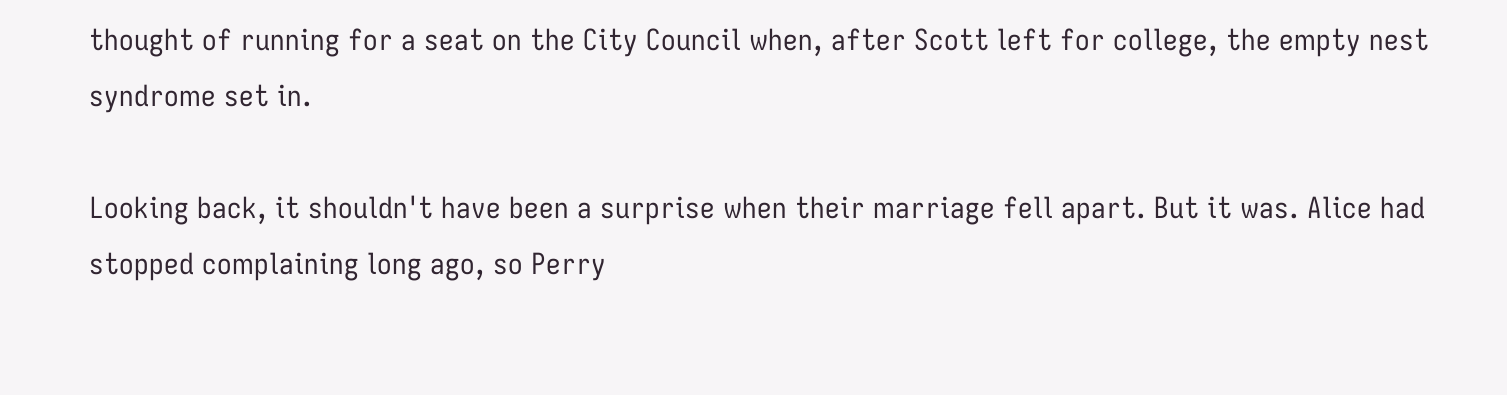thought of running for a seat on the City Council when, after Scott left for college, the empty nest syndrome set in.

Looking back, it shouldn't have been a surprise when their marriage fell apart. But it was. Alice had stopped complaining long ago, so Perry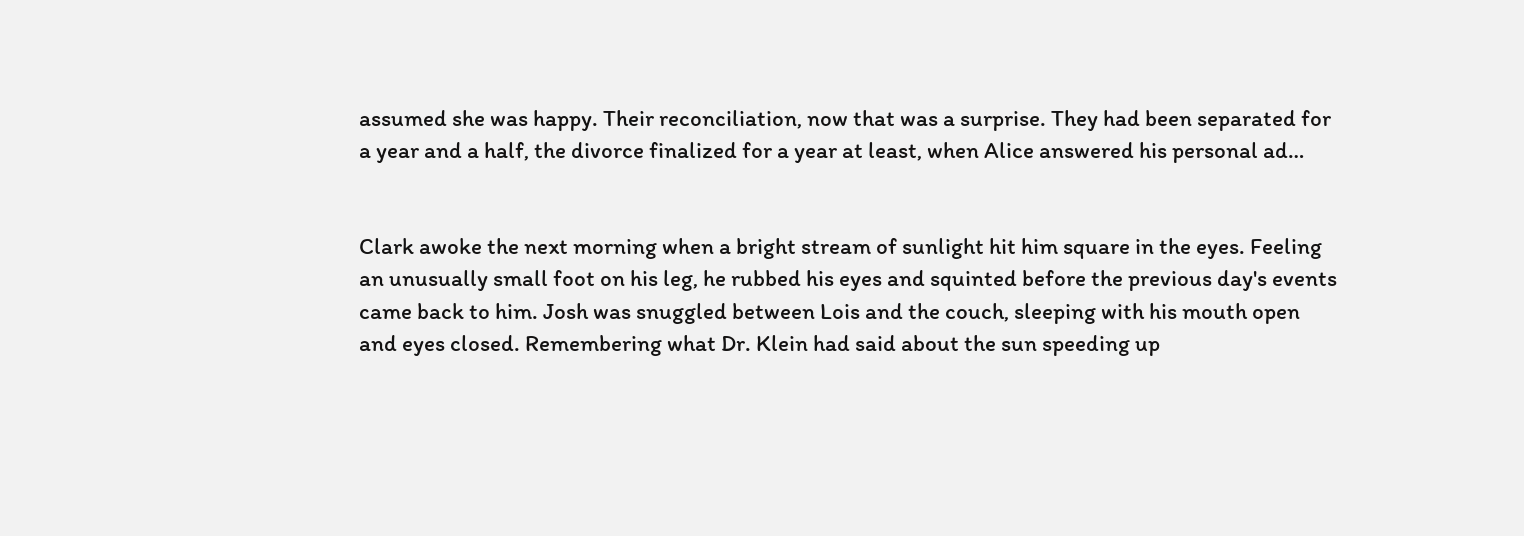assumed she was happy. Their reconciliation, now that was a surprise. They had been separated for a year and a half, the divorce finalized for a year at least, when Alice answered his personal ad…


Clark awoke the next morning when a bright stream of sunlight hit him square in the eyes. Feeling an unusually small foot on his leg, he rubbed his eyes and squinted before the previous day's events came back to him. Josh was snuggled between Lois and the couch, sleeping with his mouth open and eyes closed. Remembering what Dr. Klein had said about the sun speeding up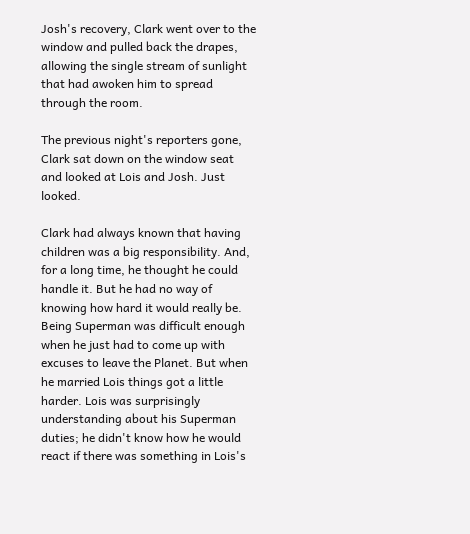Josh's recovery, Clark went over to the window and pulled back the drapes, allowing the single stream of sunlight that had awoken him to spread through the room.

The previous night's reporters gone, Clark sat down on the window seat and looked at Lois and Josh. Just looked.

Clark had always known that having children was a big responsibility. And, for a long time, he thought he could handle it. But he had no way of knowing how hard it would really be. Being Superman was difficult enough when he just had to come up with excuses to leave the Planet. But when he married Lois things got a little harder. Lois was surprisingly understanding about his Superman duties; he didn't know how he would react if there was something in Lois's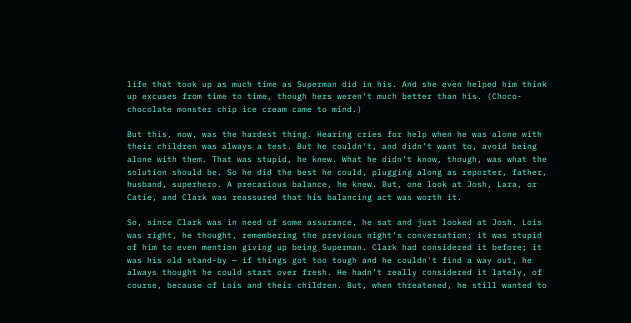life that took up as much time as Superman did in his. And she even helped him think up excuses from time to time, though hers weren't much better than his. (Choco-chocolate monster chip ice cream came to mind.)

But this, now, was the hardest thing. Hearing cries for help when he was alone with their children was always a test. But he couldn't, and didn't want to, avoid being alone with them. That was stupid, he knew. What he didn't know, though, was what the solution should be. So he did the best he could, plugging along as reporter, father, husband, superhero. A precarious balance, he knew. But, one look at Josh, Lara, or Catie, and Clark was reassured that his balancing act was worth it.

So, since Clark was in need of some assurance, he sat and just looked at Josh. Lois was right, he thought, remembering the previous night's conversation; it was stupid of him to even mention giving up being Superman. Clark had considered it before; it was his old stand-by — if things got too tough and he couldn't find a way out, he always thought he could start over fresh. He hadn't really considered it lately, of course, because of Lois and their children. But, when threatened, he still wanted to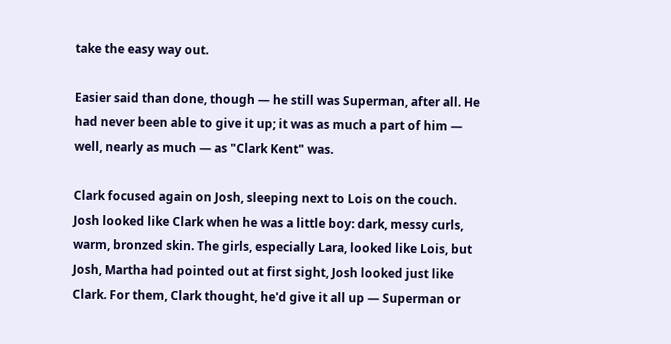take the easy way out.

Easier said than done, though — he still was Superman, after all. He had never been able to give it up; it was as much a part of him — well, nearly as much — as "Clark Kent" was.

Clark focused again on Josh, sleeping next to Lois on the couch. Josh looked like Clark when he was a little boy: dark, messy curls, warm, bronzed skin. The girls, especially Lara, looked like Lois, but Josh, Martha had pointed out at first sight, Josh looked just like Clark. For them, Clark thought, he'd give it all up — Superman or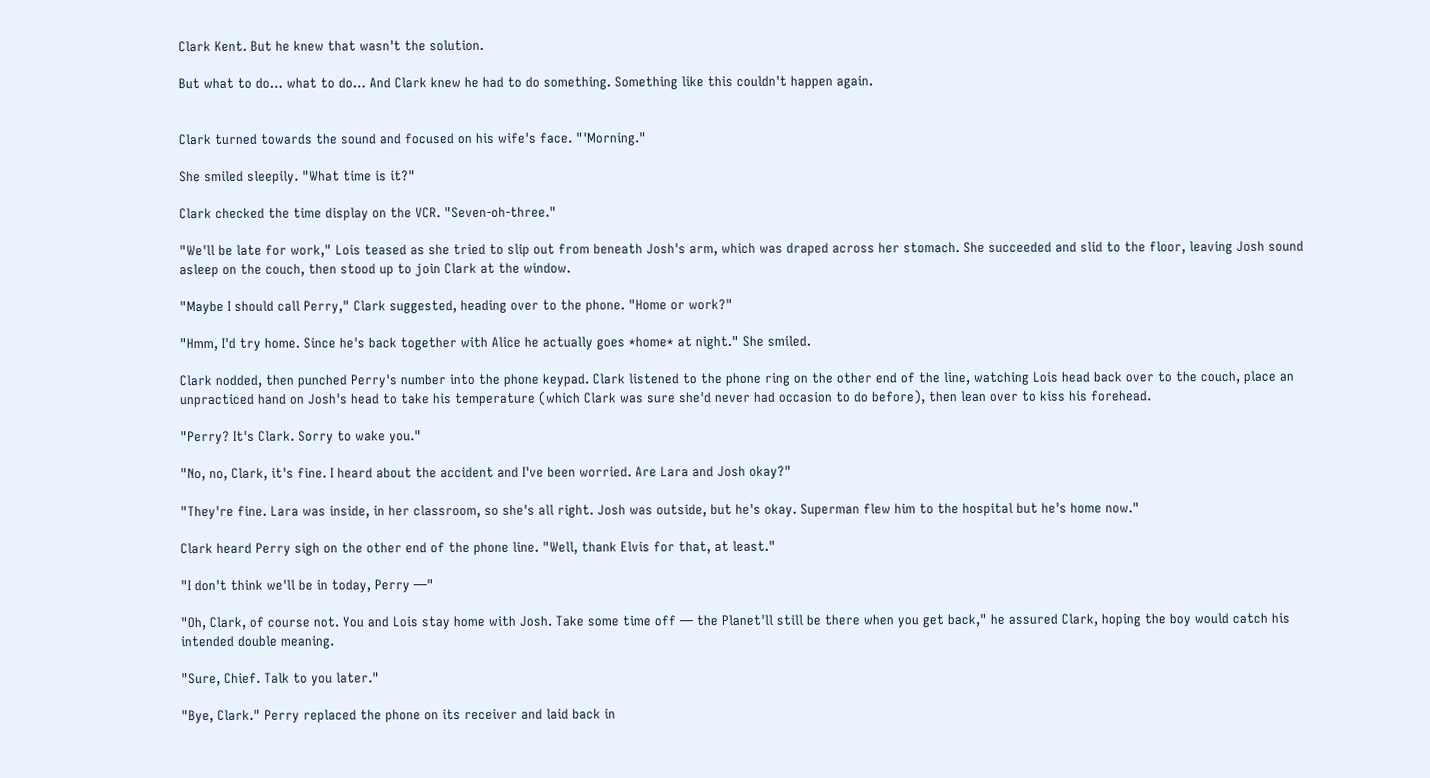Clark Kent. But he knew that wasn't the solution.

But what to do… what to do… And Clark knew he had to do something. Something like this couldn't happen again.


Clark turned towards the sound and focused on his wife's face. "'Morning."

She smiled sleepily. "What time is it?"

Clark checked the time display on the VCR. "Seven-oh-three."

"We'll be late for work," Lois teased as she tried to slip out from beneath Josh's arm, which was draped across her stomach. She succeeded and slid to the floor, leaving Josh sound asleep on the couch, then stood up to join Clark at the window.

"Maybe I should call Perry," Clark suggested, heading over to the phone. "Home or work?"

"Hmm, I'd try home. Since he's back together with Alice he actually goes *home* at night." She smiled.

Clark nodded, then punched Perry's number into the phone keypad. Clark listened to the phone ring on the other end of the line, watching Lois head back over to the couch, place an unpracticed hand on Josh's head to take his temperature (which Clark was sure she'd never had occasion to do before), then lean over to kiss his forehead.

"Perry? It's Clark. Sorry to wake you."

"No, no, Clark, it's fine. I heard about the accident and I've been worried. Are Lara and Josh okay?"

"They're fine. Lara was inside, in her classroom, so she's all right. Josh was outside, but he's okay. Superman flew him to the hospital but he's home now."

Clark heard Perry sigh on the other end of the phone line. "Well, thank Elvis for that, at least."

"I don't think we'll be in today, Perry —"

"Oh, Clark, of course not. You and Lois stay home with Josh. Take some time off — the Planet'll still be there when you get back," he assured Clark, hoping the boy would catch his intended double meaning.

"Sure, Chief. Talk to you later."

"Bye, Clark." Perry replaced the phone on its receiver and laid back in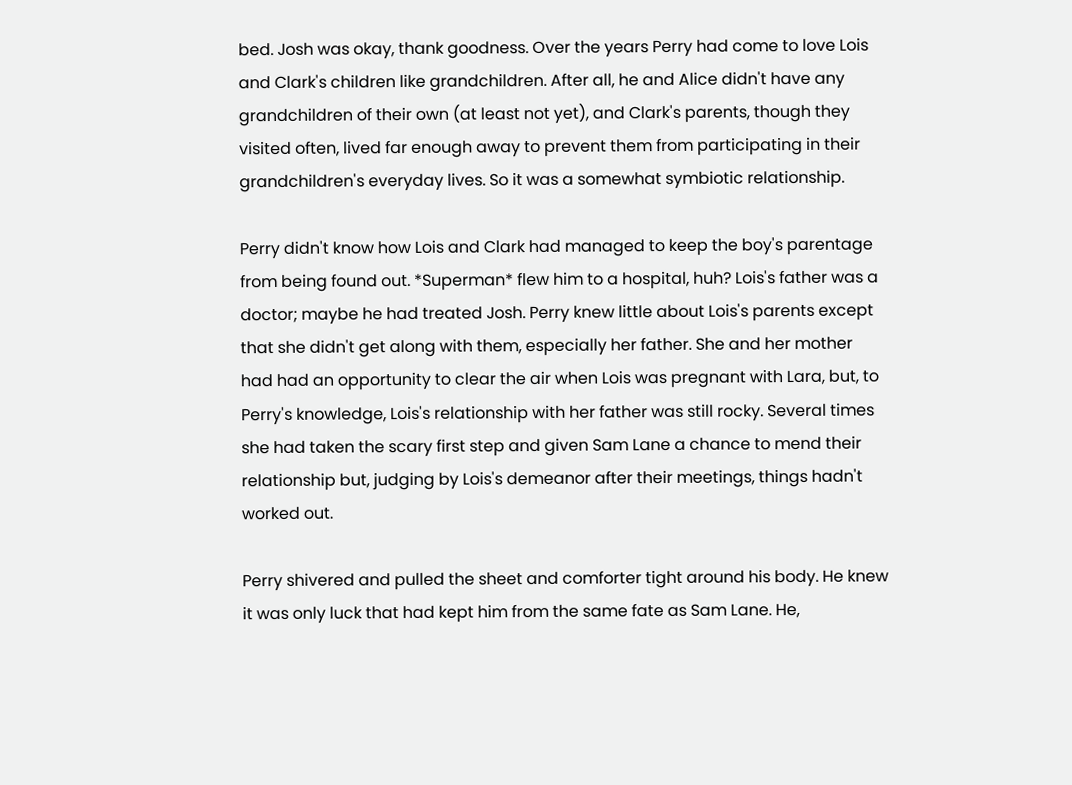bed. Josh was okay, thank goodness. Over the years Perry had come to love Lois and Clark's children like grandchildren. After all, he and Alice didn't have any grandchildren of their own (at least not yet), and Clark's parents, though they visited often, lived far enough away to prevent them from participating in their grandchildren's everyday lives. So it was a somewhat symbiotic relationship.

Perry didn't know how Lois and Clark had managed to keep the boy's parentage from being found out. *Superman* flew him to a hospital, huh? Lois's father was a doctor; maybe he had treated Josh. Perry knew little about Lois's parents except that she didn't get along with them, especially her father. She and her mother had had an opportunity to clear the air when Lois was pregnant with Lara, but, to Perry's knowledge, Lois's relationship with her father was still rocky. Several times she had taken the scary first step and given Sam Lane a chance to mend their relationship but, judging by Lois's demeanor after their meetings, things hadn't worked out.

Perry shivered and pulled the sheet and comforter tight around his body. He knew it was only luck that had kept him from the same fate as Sam Lane. He,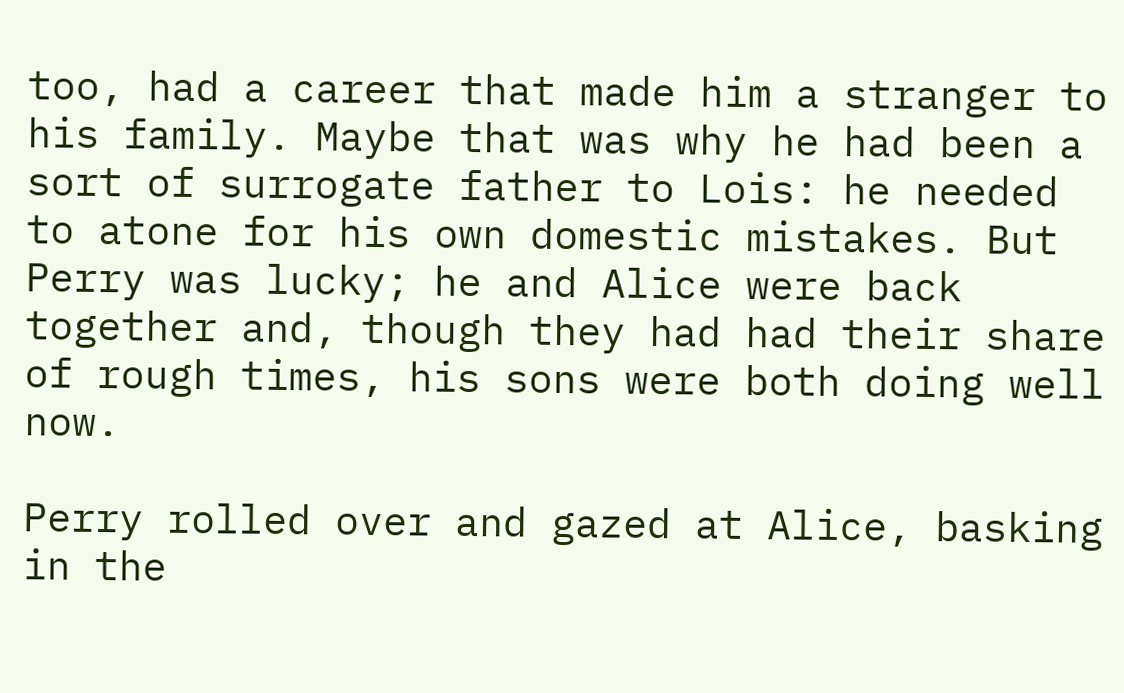too, had a career that made him a stranger to his family. Maybe that was why he had been a sort of surrogate father to Lois: he needed to atone for his own domestic mistakes. But Perry was lucky; he and Alice were back together and, though they had had their share of rough times, his sons were both doing well now.

Perry rolled over and gazed at Alice, basking in the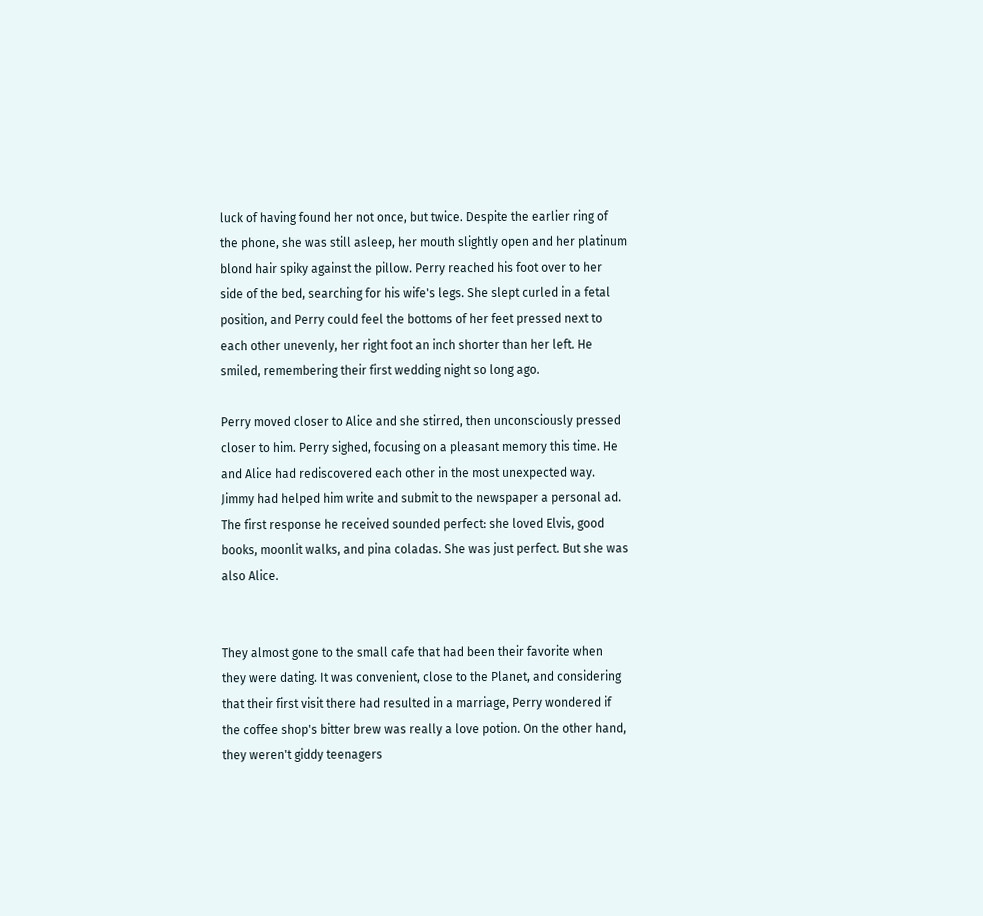luck of having found her not once, but twice. Despite the earlier ring of the phone, she was still asleep, her mouth slightly open and her platinum blond hair spiky against the pillow. Perry reached his foot over to her side of the bed, searching for his wife's legs. She slept curled in a fetal position, and Perry could feel the bottoms of her feet pressed next to each other unevenly, her right foot an inch shorter than her left. He smiled, remembering their first wedding night so long ago.

Perry moved closer to Alice and she stirred, then unconsciously pressed closer to him. Perry sighed, focusing on a pleasant memory this time. He and Alice had rediscovered each other in the most unexpected way. Jimmy had helped him write and submit to the newspaper a personal ad. The first response he received sounded perfect: she loved Elvis, good books, moonlit walks, and pina coladas. She was just perfect. But she was also Alice.


They almost gone to the small cafe that had been their favorite when they were dating. It was convenient, close to the Planet, and considering that their first visit there had resulted in a marriage, Perry wondered if the coffee shop's bitter brew was really a love potion. On the other hand, they weren't giddy teenagers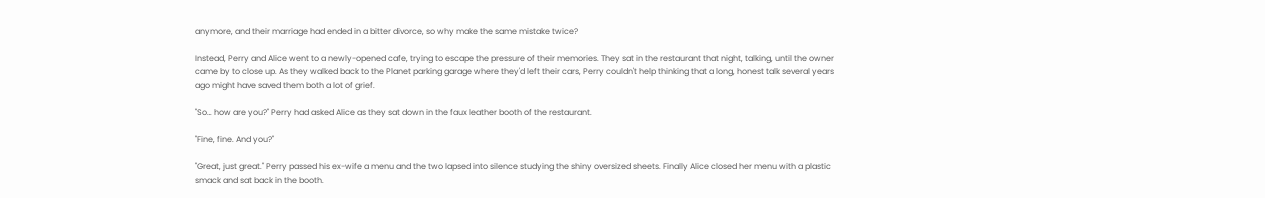anymore, and their marriage had ended in a bitter divorce, so why make the same mistake twice?

Instead, Perry and Alice went to a newly-opened cafe, trying to escape the pressure of their memories. They sat in the restaurant that night, talking, until the owner came by to close up. As they walked back to the Planet parking garage where they'd left their cars, Perry couldn't help thinking that a long, honest talk several years ago might have saved them both a lot of grief.

"So… how are you?" Perry had asked Alice as they sat down in the faux leather booth of the restaurant.

"Fine, fine. And you?"

"Great, just great." Perry passed his ex-wife a menu and the two lapsed into silence studying the shiny oversized sheets. Finally Alice closed her menu with a plastic smack and sat back in the booth.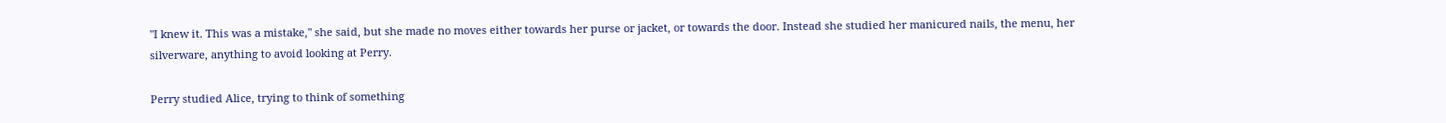"I knew it. This was a mistake," she said, but she made no moves either towards her purse or jacket, or towards the door. Instead she studied her manicured nails, the menu, her silverware, anything to avoid looking at Perry.

Perry studied Alice, trying to think of something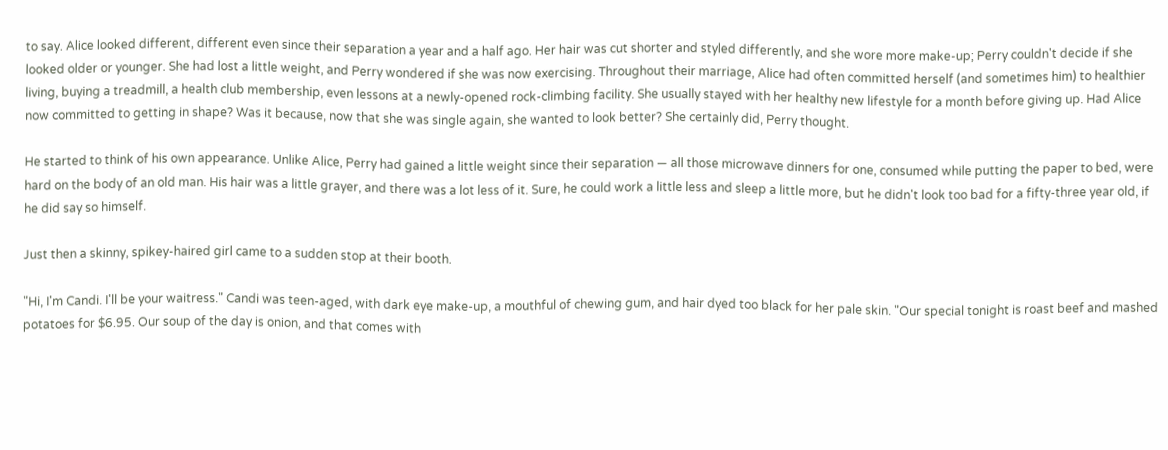to say. Alice looked different, different even since their separation a year and a half ago. Her hair was cut shorter and styled differently, and she wore more make-up; Perry couldn't decide if she looked older or younger. She had lost a little weight, and Perry wondered if she was now exercising. Throughout their marriage, Alice had often committed herself (and sometimes him) to healthier living, buying a treadmill, a health club membership, even lessons at a newly-opened rock-climbing facility. She usually stayed with her healthy new lifestyle for a month before giving up. Had Alice now committed to getting in shape? Was it because, now that she was single again, she wanted to look better? She certainly did, Perry thought.

He started to think of his own appearance. Unlike Alice, Perry had gained a little weight since their separation — all those microwave dinners for one, consumed while putting the paper to bed, were hard on the body of an old man. His hair was a little grayer, and there was a lot less of it. Sure, he could work a little less and sleep a little more, but he didn't look too bad for a fifty-three year old, if he did say so himself.

Just then a skinny, spikey-haired girl came to a sudden stop at their booth.

"Hi, I'm Candi. I'll be your waitress." Candi was teen-aged, with dark eye make-up, a mouthful of chewing gum, and hair dyed too black for her pale skin. "Our special tonight is roast beef and mashed potatoes for $6.95. Our soup of the day is onion, and that comes with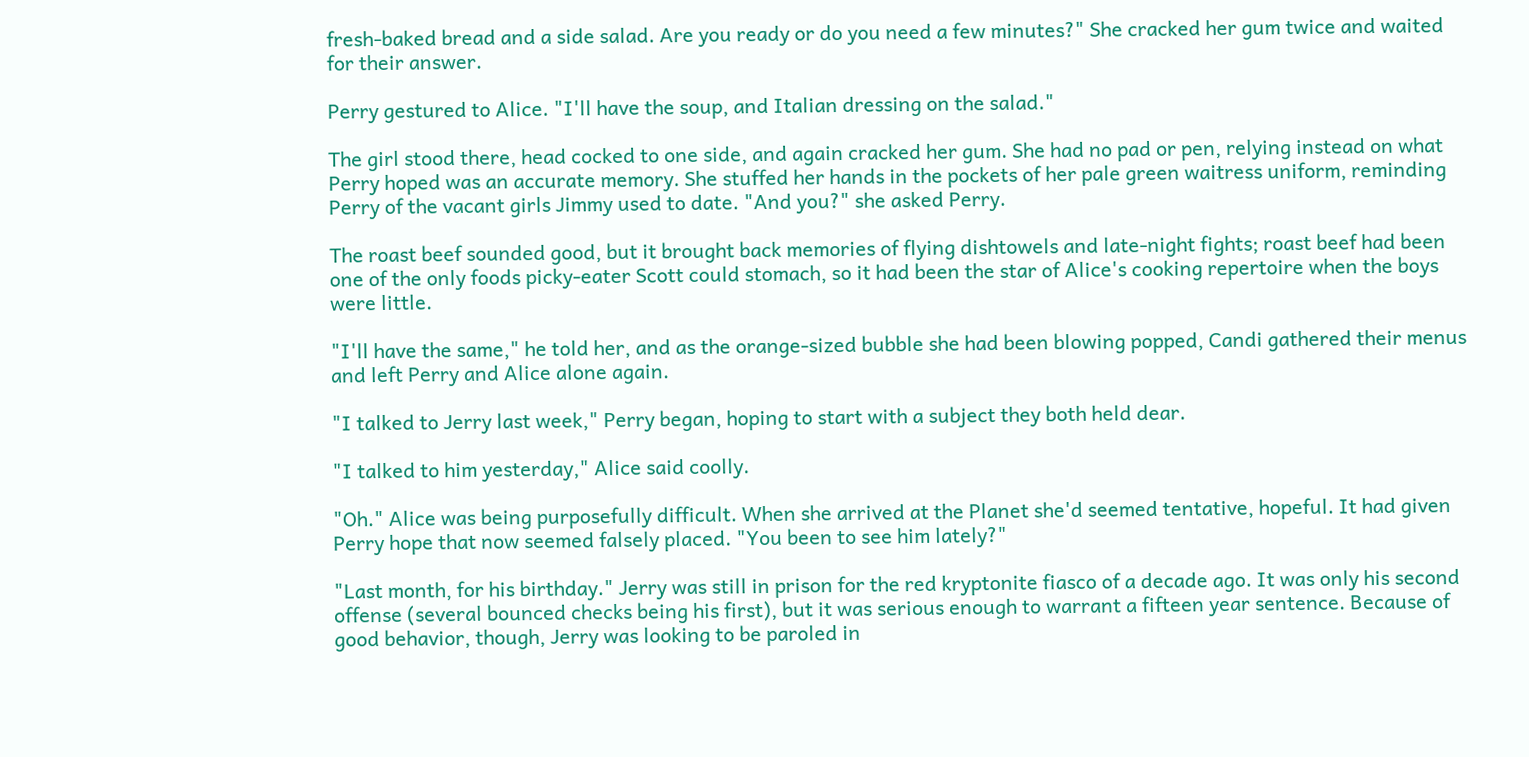fresh-baked bread and a side salad. Are you ready or do you need a few minutes?" She cracked her gum twice and waited for their answer.

Perry gestured to Alice. "I'll have the soup, and Italian dressing on the salad."

The girl stood there, head cocked to one side, and again cracked her gum. She had no pad or pen, relying instead on what Perry hoped was an accurate memory. She stuffed her hands in the pockets of her pale green waitress uniform, reminding Perry of the vacant girls Jimmy used to date. "And you?" she asked Perry.

The roast beef sounded good, but it brought back memories of flying dishtowels and late-night fights; roast beef had been one of the only foods picky-eater Scott could stomach, so it had been the star of Alice's cooking repertoire when the boys were little.

"I'll have the same," he told her, and as the orange-sized bubble she had been blowing popped, Candi gathered their menus and left Perry and Alice alone again.

"I talked to Jerry last week," Perry began, hoping to start with a subject they both held dear.

"I talked to him yesterday," Alice said coolly.

"Oh." Alice was being purposefully difficult. When she arrived at the Planet she'd seemed tentative, hopeful. It had given Perry hope that now seemed falsely placed. "You been to see him lately?"

"Last month, for his birthday." Jerry was still in prison for the red kryptonite fiasco of a decade ago. It was only his second offense (several bounced checks being his first), but it was serious enough to warrant a fifteen year sentence. Because of good behavior, though, Jerry was looking to be paroled in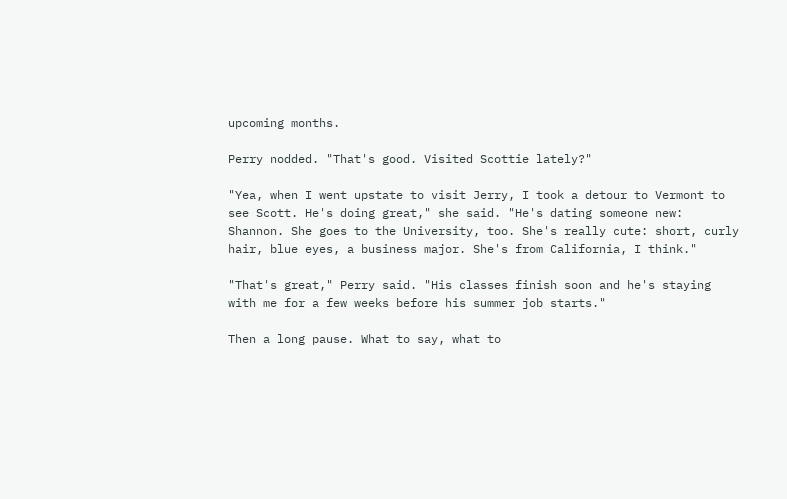upcoming months.

Perry nodded. "That's good. Visited Scottie lately?"

"Yea, when I went upstate to visit Jerry, I took a detour to Vermont to see Scott. He's doing great," she said. "He's dating someone new: Shannon. She goes to the University, too. She's really cute: short, curly hair, blue eyes, a business major. She's from California, I think."

"That's great," Perry said. "His classes finish soon and he's staying with me for a few weeks before his summer job starts."

Then a long pause. What to say, what to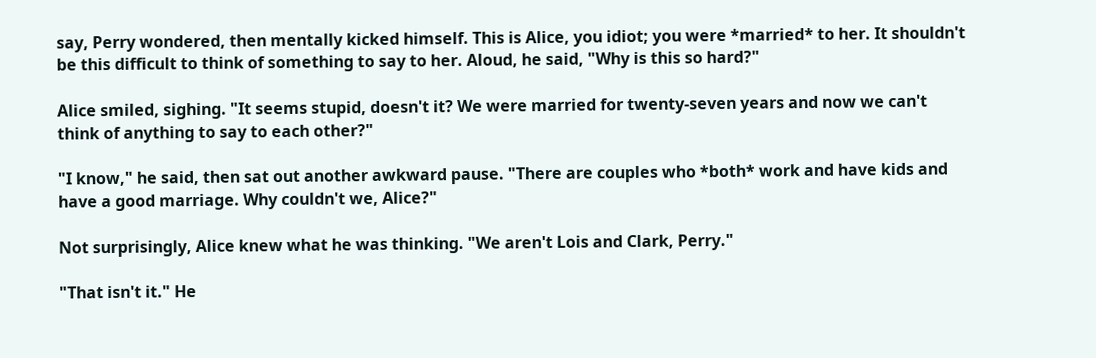say, Perry wondered, then mentally kicked himself. This is Alice, you idiot; you were *married* to her. It shouldn't be this difficult to think of something to say to her. Aloud, he said, "Why is this so hard?"

Alice smiled, sighing. "It seems stupid, doesn't it? We were married for twenty-seven years and now we can't think of anything to say to each other?"

"I know," he said, then sat out another awkward pause. "There are couples who *both* work and have kids and have a good marriage. Why couldn't we, Alice?"

Not surprisingly, Alice knew what he was thinking. "We aren't Lois and Clark, Perry."

"That isn't it." He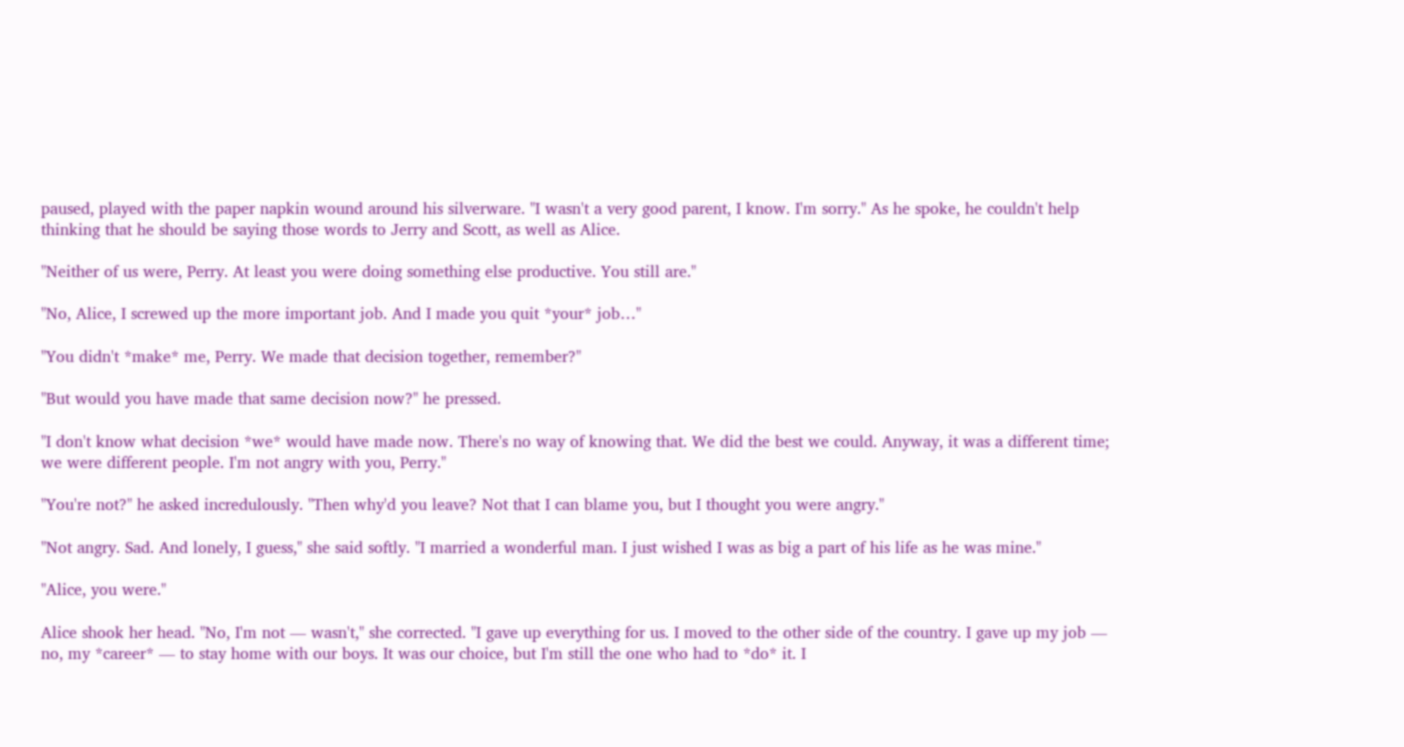paused, played with the paper napkin wound around his silverware. "I wasn't a very good parent, I know. I'm sorry." As he spoke, he couldn't help thinking that he should be saying those words to Jerry and Scott, as well as Alice.

"Neither of us were, Perry. At least you were doing something else productive. You still are."

"No, Alice, I screwed up the more important job. And I made you quit *your* job…"

"You didn't *make* me, Perry. We made that decision together, remember?"

"But would you have made that same decision now?" he pressed.

"I don't know what decision *we* would have made now. There's no way of knowing that. We did the best we could. Anyway, it was a different time; we were different people. I'm not angry with you, Perry."

"You're not?" he asked incredulously. "Then why'd you leave? Not that I can blame you, but I thought you were angry."

"Not angry. Sad. And lonely, I guess," she said softly. "I married a wonderful man. I just wished I was as big a part of his life as he was mine."

"Alice, you were."

Alice shook her head. "No, I'm not — wasn't," she corrected. "I gave up everything for us. I moved to the other side of the country. I gave up my job — no, my *career* — to stay home with our boys. It was our choice, but I'm still the one who had to *do* it. I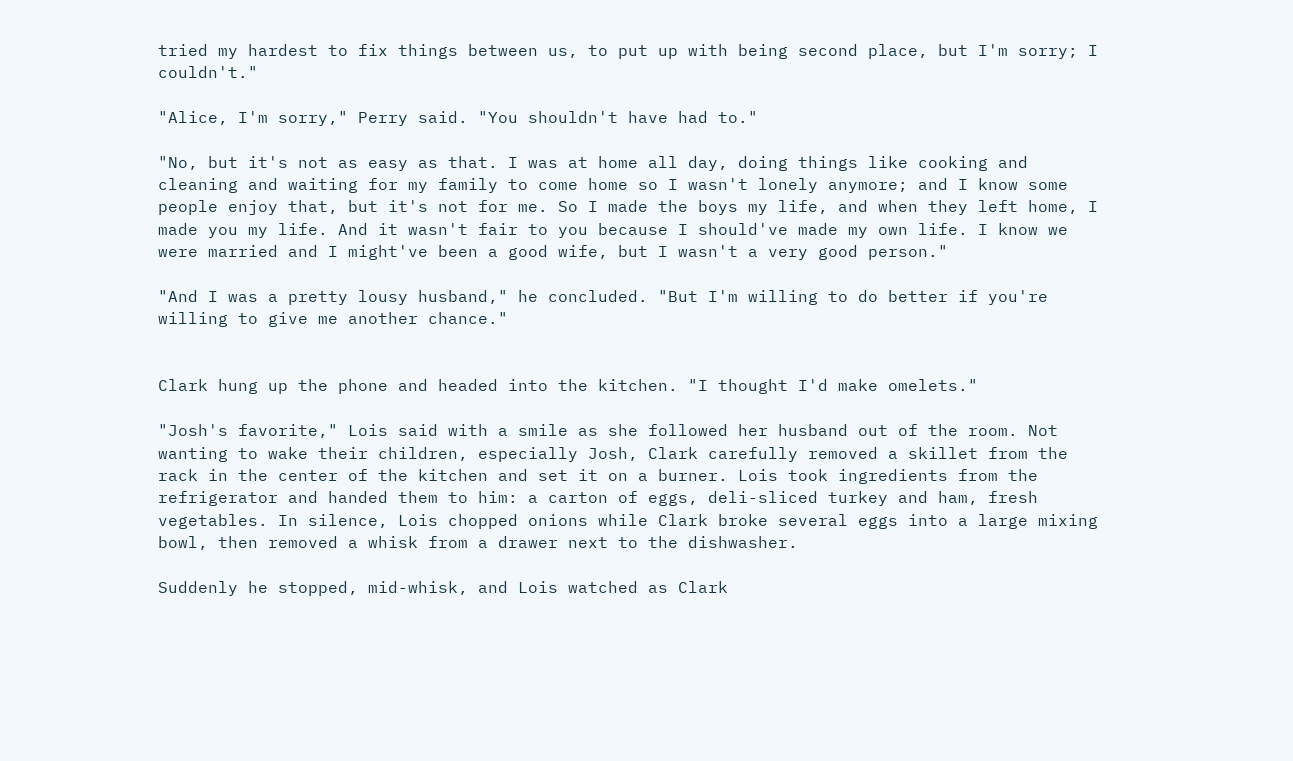tried my hardest to fix things between us, to put up with being second place, but I'm sorry; I couldn't."

"Alice, I'm sorry," Perry said. "You shouldn't have had to."

"No, but it's not as easy as that. I was at home all day, doing things like cooking and cleaning and waiting for my family to come home so I wasn't lonely anymore; and I know some people enjoy that, but it's not for me. So I made the boys my life, and when they left home, I made you my life. And it wasn't fair to you because I should've made my own life. I know we were married and I might've been a good wife, but I wasn't a very good person."

"And I was a pretty lousy husband," he concluded. "But I'm willing to do better if you're willing to give me another chance."


Clark hung up the phone and headed into the kitchen. "I thought I'd make omelets."

"Josh's favorite," Lois said with a smile as she followed her husband out of the room. Not wanting to wake their children, especially Josh, Clark carefully removed a skillet from the rack in the center of the kitchen and set it on a burner. Lois took ingredients from the refrigerator and handed them to him: a carton of eggs, deli-sliced turkey and ham, fresh vegetables. In silence, Lois chopped onions while Clark broke several eggs into a large mixing bowl, then removed a whisk from a drawer next to the dishwasher.

Suddenly he stopped, mid-whisk, and Lois watched as Clark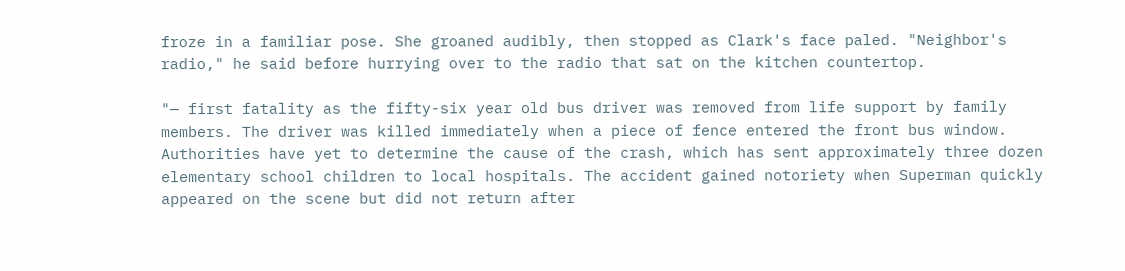froze in a familiar pose. She groaned audibly, then stopped as Clark's face paled. "Neighbor's radio," he said before hurrying over to the radio that sat on the kitchen countertop.

"— first fatality as the fifty-six year old bus driver was removed from life support by family members. The driver was killed immediately when a piece of fence entered the front bus window. Authorities have yet to determine the cause of the crash, which has sent approximately three dozen elementary school children to local hospitals. The accident gained notoriety when Superman quickly appeared on the scene but did not return after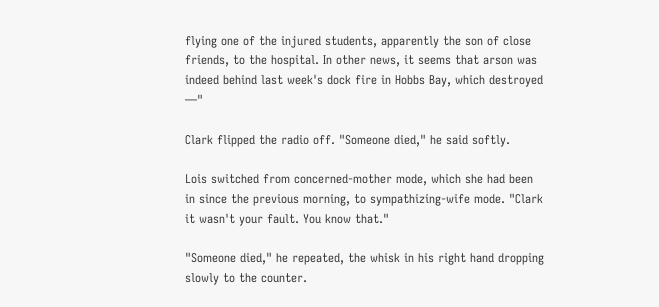flying one of the injured students, apparently the son of close friends, to the hospital. In other news, it seems that arson was indeed behind last week's dock fire in Hobbs Bay, which destroyed —"

Clark flipped the radio off. "Someone died," he said softly.

Lois switched from concerned-mother mode, which she had been in since the previous morning, to sympathizing-wife mode. "Clark it wasn't your fault. You know that."

"Someone died," he repeated, the whisk in his right hand dropping slowly to the counter.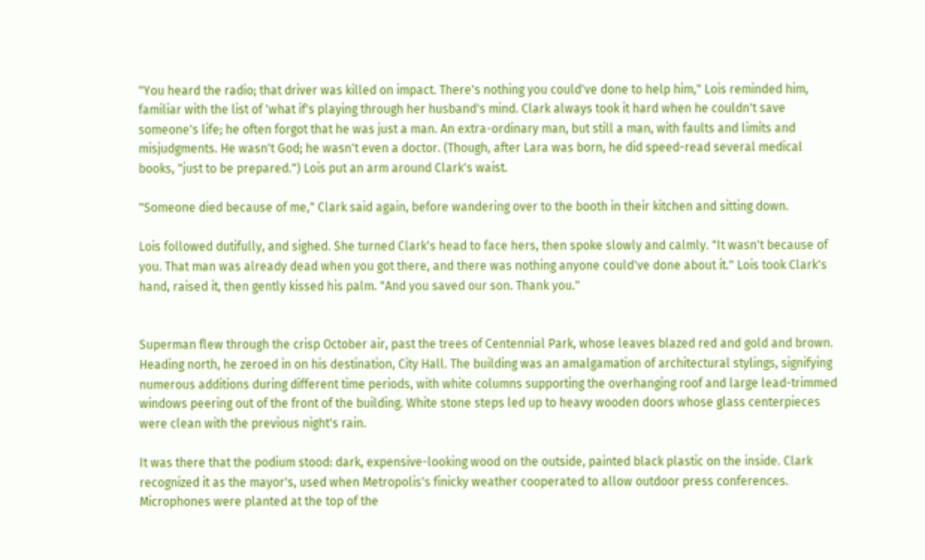"You heard the radio; that driver was killed on impact. There's nothing you could've done to help him," Lois reminded him, familiar with the list of 'what if's playing through her husband's mind. Clark always took it hard when he couldn't save someone's life; he often forgot that he was just a man. An extra-ordinary man, but still a man, with faults and limits and misjudgments. He wasn't God; he wasn't even a doctor. (Though, after Lara was born, he did speed-read several medical books, "just to be prepared.") Lois put an arm around Clark's waist.

"Someone died because of me," Clark said again, before wandering over to the booth in their kitchen and sitting down.

Lois followed dutifully, and sighed. She turned Clark's head to face hers, then spoke slowly and calmly. "It wasn't because of you. That man was already dead when you got there, and there was nothing anyone could've done about it." Lois took Clark's hand, raised it, then gently kissed his palm. "And you saved our son. Thank you."


Superman flew through the crisp October air, past the trees of Centennial Park, whose leaves blazed red and gold and brown. Heading north, he zeroed in on his destination, City Hall. The building was an amalgamation of architectural stylings, signifying numerous additions during different time periods, with white columns supporting the overhanging roof and large lead-trimmed windows peering out of the front of the building. White stone steps led up to heavy wooden doors whose glass centerpieces were clean with the previous night's rain.

It was there that the podium stood: dark, expensive-looking wood on the outside, painted black plastic on the inside. Clark recognized it as the mayor's, used when Metropolis's finicky weather cooperated to allow outdoor press conferences. Microphones were planted at the top of the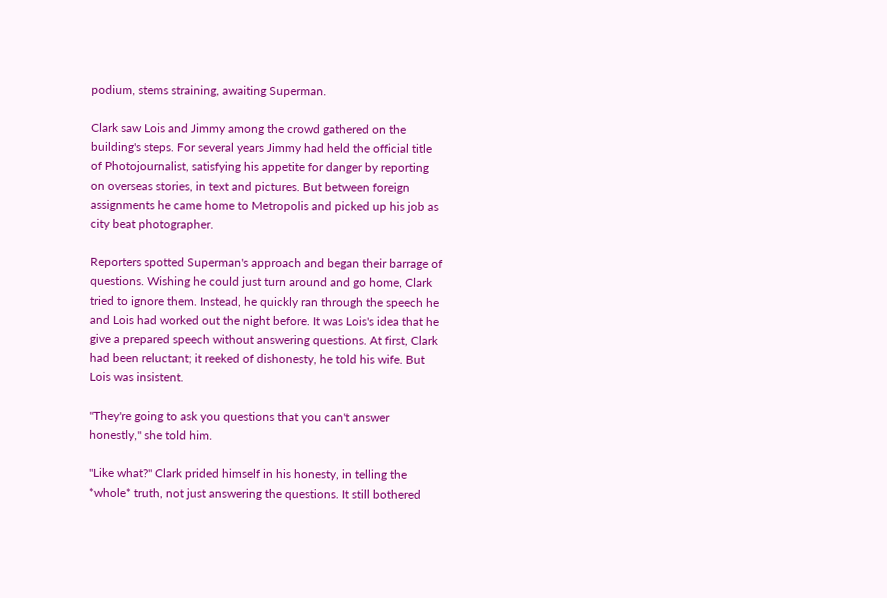podium, stems straining, awaiting Superman.

Clark saw Lois and Jimmy among the crowd gathered on the building's steps. For several years Jimmy had held the official title of Photojournalist, satisfying his appetite for danger by reporting on overseas stories, in text and pictures. But between foreign assignments he came home to Metropolis and picked up his job as city beat photographer.

Reporters spotted Superman's approach and began their barrage of questions. Wishing he could just turn around and go home, Clark tried to ignore them. Instead, he quickly ran through the speech he and Lois had worked out the night before. It was Lois's idea that he give a prepared speech without answering questions. At first, Clark had been reluctant; it reeked of dishonesty, he told his wife. But Lois was insistent.

"They're going to ask you questions that you can't answer honestly," she told him.

"Like what?" Clark prided himself in his honesty, in telling the *whole* truth, not just answering the questions. It still bothered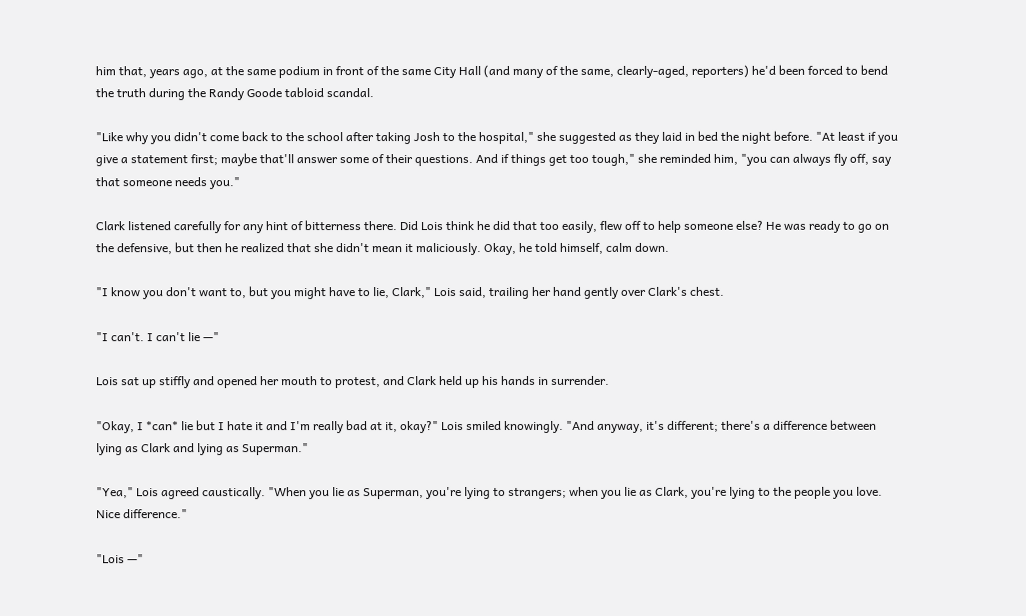him that, years ago, at the same podium in front of the same City Hall (and many of the same, clearly-aged, reporters) he'd been forced to bend the truth during the Randy Goode tabloid scandal.

"Like why you didn't come back to the school after taking Josh to the hospital," she suggested as they laid in bed the night before. "At least if you give a statement first; maybe that'll answer some of their questions. And if things get too tough," she reminded him, "you can always fly off, say that someone needs you."

Clark listened carefully for any hint of bitterness there. Did Lois think he did that too easily, flew off to help someone else? He was ready to go on the defensive, but then he realized that she didn't mean it maliciously. Okay, he told himself, calm down.

"I know you don't want to, but you might have to lie, Clark," Lois said, trailing her hand gently over Clark's chest.

"I can't. I can't lie —"

Lois sat up stiffly and opened her mouth to protest, and Clark held up his hands in surrender.

"Okay, I *can* lie but I hate it and I'm really bad at it, okay?" Lois smiled knowingly. "And anyway, it's different; there's a difference between lying as Clark and lying as Superman."

"Yea," Lois agreed caustically. "When you lie as Superman, you're lying to strangers; when you lie as Clark, you're lying to the people you love. Nice difference."

"Lois —"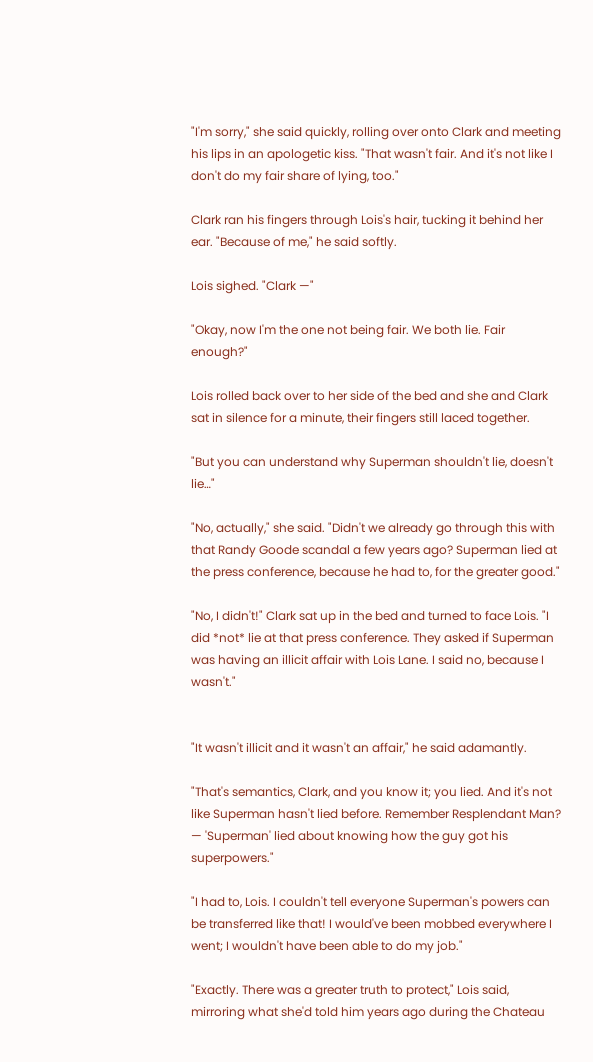"I'm sorry," she said quickly, rolling over onto Clark and meeting his lips in an apologetic kiss. "That wasn't fair. And it's not like I don't do my fair share of lying, too."

Clark ran his fingers through Lois's hair, tucking it behind her ear. "Because of me," he said softly.

Lois sighed. "Clark —"

"Okay, now I'm the one not being fair. We both lie. Fair enough?"

Lois rolled back over to her side of the bed and she and Clark sat in silence for a minute, their fingers still laced together.

"But you can understand why Superman shouldn't lie, doesn't lie…"

"No, actually," she said. "Didn't we already go through this with that Randy Goode scandal a few years ago? Superman lied at the press conference, because he had to, for the greater good."

"No, I didn't!" Clark sat up in the bed and turned to face Lois. "I did *not* lie at that press conference. They asked if Superman was having an illicit affair with Lois Lane. I said no, because I wasn't."


"It wasn't illicit and it wasn't an affair," he said adamantly.

"That's semantics, Clark, and you know it; you lied. And it's not like Superman hasn't lied before. Remember Resplendant Man? — 'Superman' lied about knowing how the guy got his superpowers."

"I had to, Lois. I couldn't tell everyone Superman's powers can be transferred like that! I would've been mobbed everywhere I went; I wouldn't have been able to do my job."

"Exactly. There was a greater truth to protect," Lois said, mirroring what she'd told him years ago during the Chateau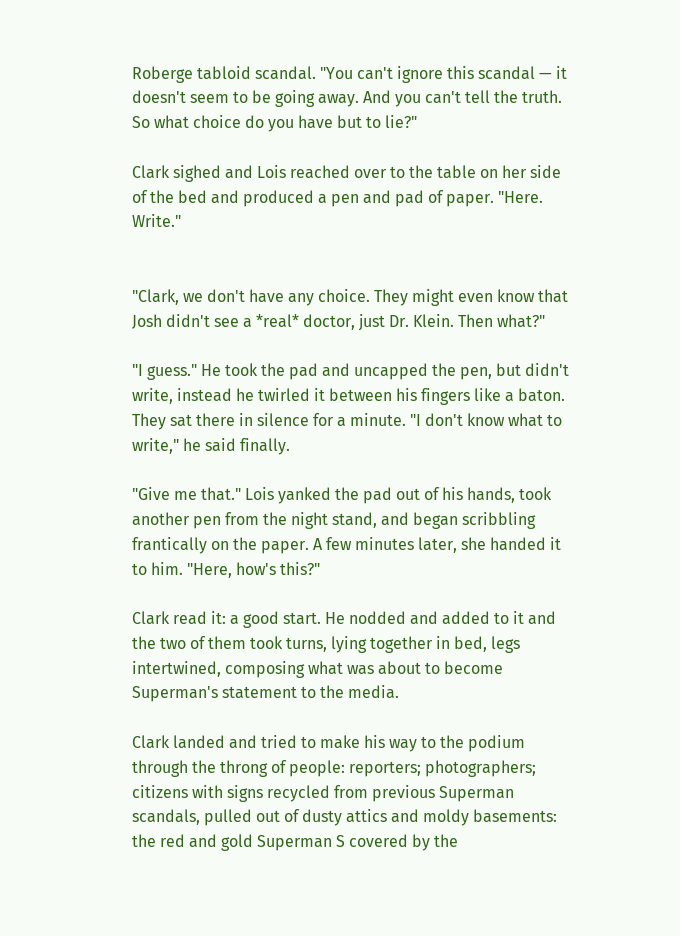Roberge tabloid scandal. "You can't ignore this scandal — it doesn't seem to be going away. And you can't tell the truth. So what choice do you have but to lie?"

Clark sighed and Lois reached over to the table on her side of the bed and produced a pen and pad of paper. "Here. Write."


"Clark, we don't have any choice. They might even know that Josh didn't see a *real* doctor, just Dr. Klein. Then what?"

"I guess." He took the pad and uncapped the pen, but didn't write, instead he twirled it between his fingers like a baton. They sat there in silence for a minute. "I don't know what to write," he said finally.

"Give me that." Lois yanked the pad out of his hands, took another pen from the night stand, and began scribbling frantically on the paper. A few minutes later, she handed it to him. "Here, how's this?"

Clark read it: a good start. He nodded and added to it and the two of them took turns, lying together in bed, legs intertwined, composing what was about to become Superman's statement to the media.

Clark landed and tried to make his way to the podium through the throng of people: reporters; photographers; citizens with signs recycled from previous Superman scandals, pulled out of dusty attics and moldy basements: the red and gold Superman S covered by the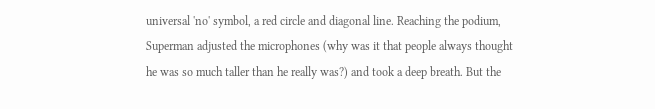universal 'no' symbol, a red circle and diagonal line. Reaching the podium, Superman adjusted the microphones (why was it that people always thought he was so much taller than he really was?) and took a deep breath. But the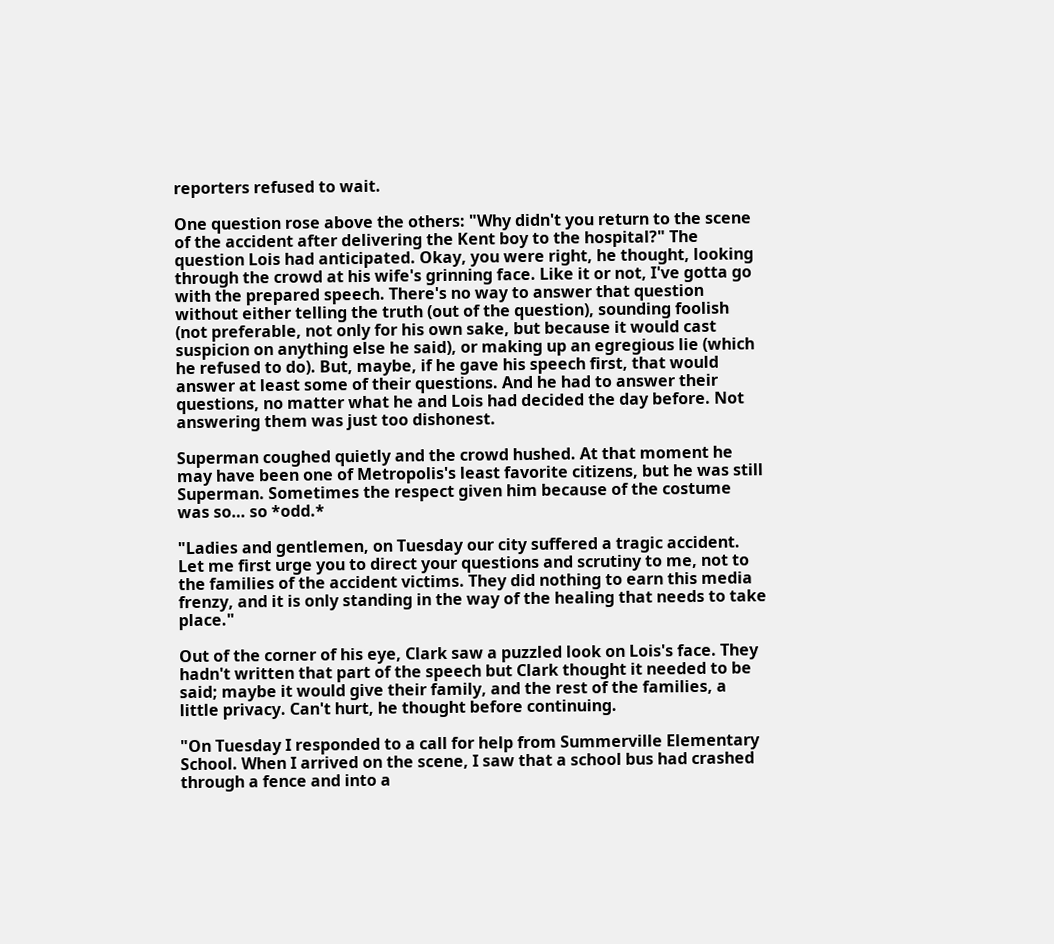reporters refused to wait.

One question rose above the others: "Why didn't you return to the scene of the accident after delivering the Kent boy to the hospital?" The question Lois had anticipated. Okay, you were right, he thought, looking through the crowd at his wife's grinning face. Like it or not, I've gotta go with the prepared speech. There's no way to answer that question without either telling the truth (out of the question), sounding foolish (not preferable, not only for his own sake, but because it would cast suspicion on anything else he said), or making up an egregious lie (which he refused to do). But, maybe, if he gave his speech first, that would answer at least some of their questions. And he had to answer their questions, no matter what he and Lois had decided the day before. Not answering them was just too dishonest.

Superman coughed quietly and the crowd hushed. At that moment he may have been one of Metropolis's least favorite citizens, but he was still Superman. Sometimes the respect given him because of the costume was so… so *odd.*

"Ladies and gentlemen, on Tuesday our city suffered a tragic accident. Let me first urge you to direct your questions and scrutiny to me, not to the families of the accident victims. They did nothing to earn this media frenzy, and it is only standing in the way of the healing that needs to take place."

Out of the corner of his eye, Clark saw a puzzled look on Lois's face. They hadn't written that part of the speech but Clark thought it needed to be said; maybe it would give their family, and the rest of the families, a little privacy. Can't hurt, he thought before continuing.

"On Tuesday I responded to a call for help from Summerville Elementary School. When I arrived on the scene, I saw that a school bus had crashed through a fence and into a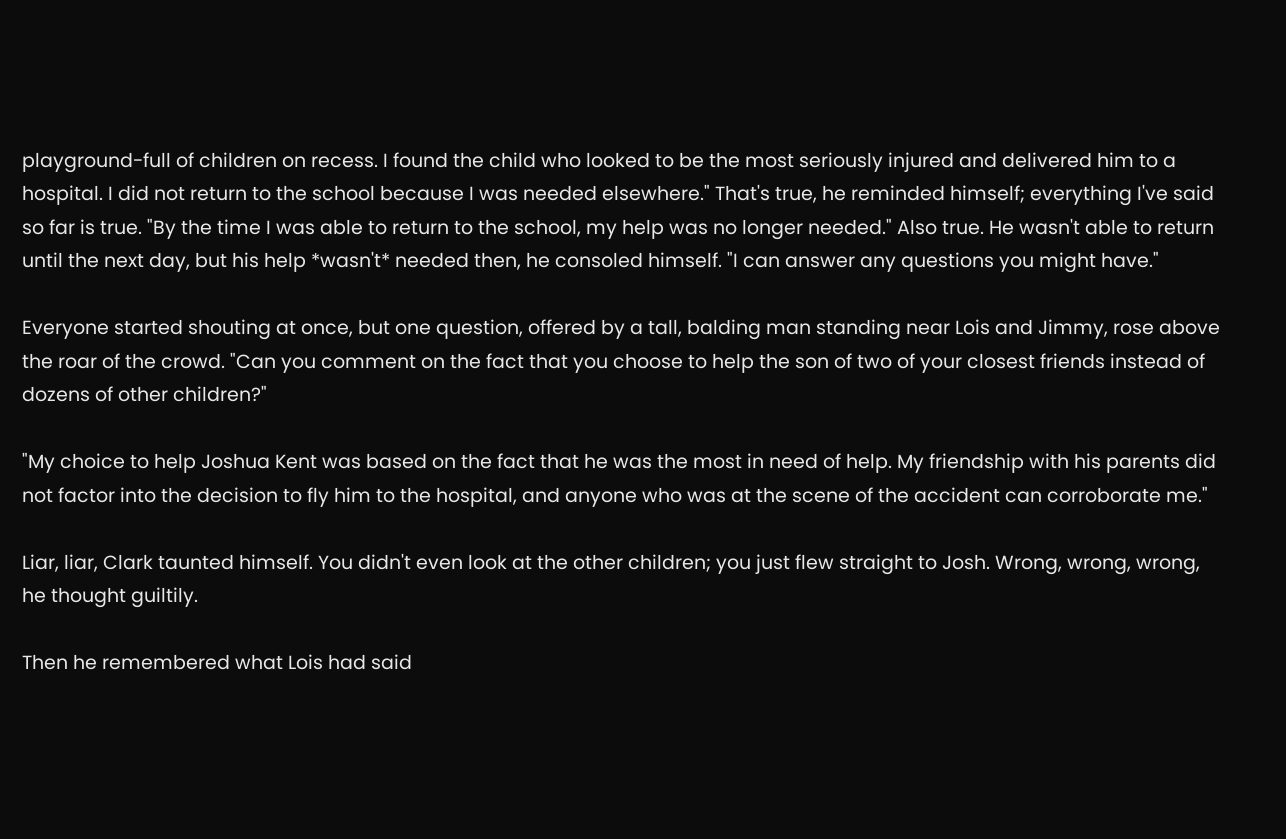playground-full of children on recess. I found the child who looked to be the most seriously injured and delivered him to a hospital. I did not return to the school because I was needed elsewhere." That's true, he reminded himself; everything I've said so far is true. "By the time I was able to return to the school, my help was no longer needed." Also true. He wasn't able to return until the next day, but his help *wasn't* needed then, he consoled himself. "I can answer any questions you might have."

Everyone started shouting at once, but one question, offered by a tall, balding man standing near Lois and Jimmy, rose above the roar of the crowd. "Can you comment on the fact that you choose to help the son of two of your closest friends instead of dozens of other children?"

"My choice to help Joshua Kent was based on the fact that he was the most in need of help. My friendship with his parents did not factor into the decision to fly him to the hospital, and anyone who was at the scene of the accident can corroborate me."

Liar, liar, Clark taunted himself. You didn't even look at the other children; you just flew straight to Josh. Wrong, wrong, wrong, he thought guiltily.

Then he remembered what Lois had said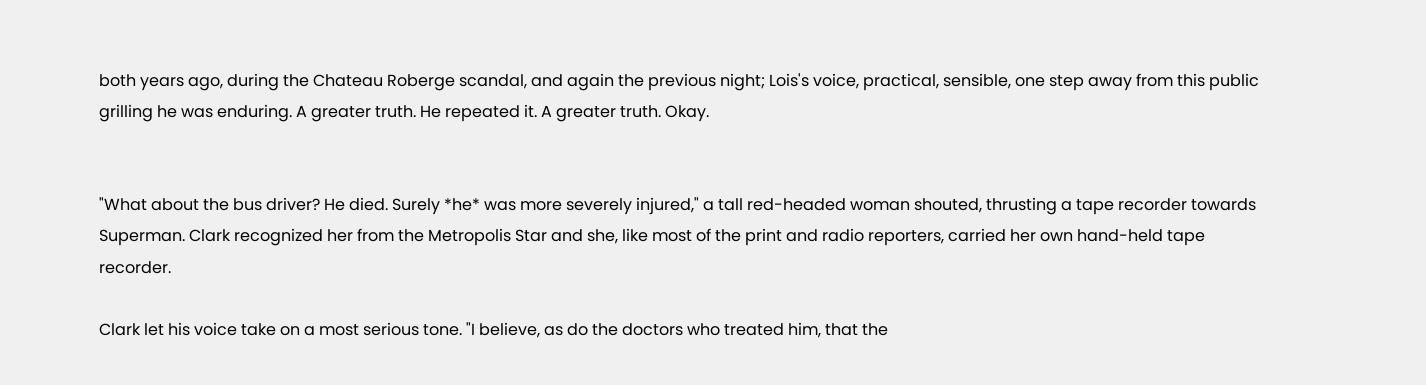both years ago, during the Chateau Roberge scandal, and again the previous night; Lois's voice, practical, sensible, one step away from this public grilling he was enduring. A greater truth. He repeated it. A greater truth. Okay.


"What about the bus driver? He died. Surely *he* was more severely injured," a tall red-headed woman shouted, thrusting a tape recorder towards Superman. Clark recognized her from the Metropolis Star and she, like most of the print and radio reporters, carried her own hand-held tape recorder.

Clark let his voice take on a most serious tone. "I believe, as do the doctors who treated him, that the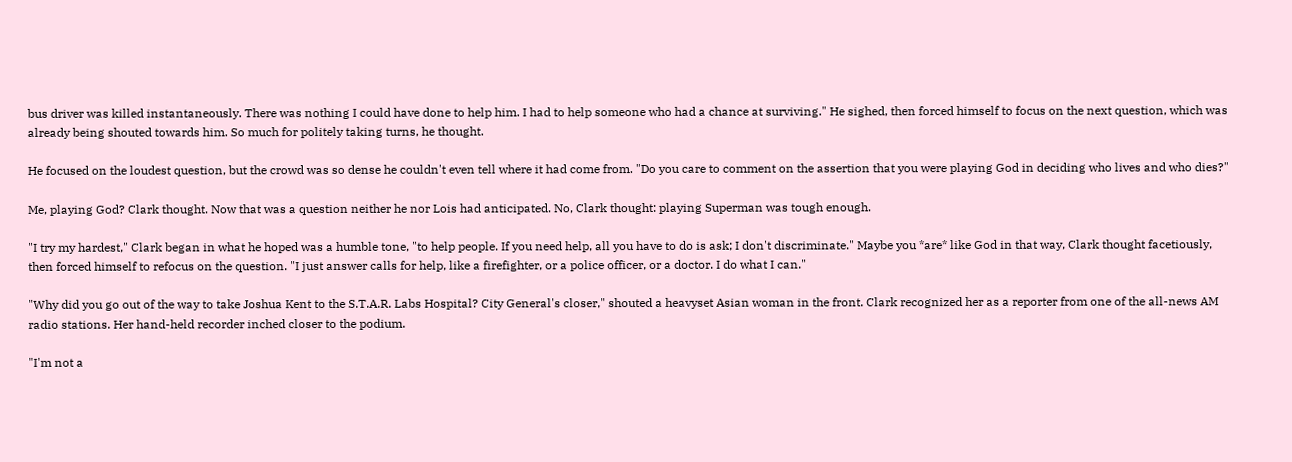bus driver was killed instantaneously. There was nothing I could have done to help him. I had to help someone who had a chance at surviving." He sighed, then forced himself to focus on the next question, which was already being shouted towards him. So much for politely taking turns, he thought.

He focused on the loudest question, but the crowd was so dense he couldn't even tell where it had come from. "Do you care to comment on the assertion that you were playing God in deciding who lives and who dies?"

Me, playing God? Clark thought. Now that was a question neither he nor Lois had anticipated. No, Clark thought: playing Superman was tough enough.

"I try my hardest," Clark began in what he hoped was a humble tone, "to help people. If you need help, all you have to do is ask; I don't discriminate." Maybe you *are* like God in that way, Clark thought facetiously, then forced himself to refocus on the question. "I just answer calls for help, like a firefighter, or a police officer, or a doctor. I do what I can."

"Why did you go out of the way to take Joshua Kent to the S.T.A.R. Labs Hospital? City General's closer," shouted a heavyset Asian woman in the front. Clark recognized her as a reporter from one of the all-news AM radio stations. Her hand-held recorder inched closer to the podium.

"I'm not a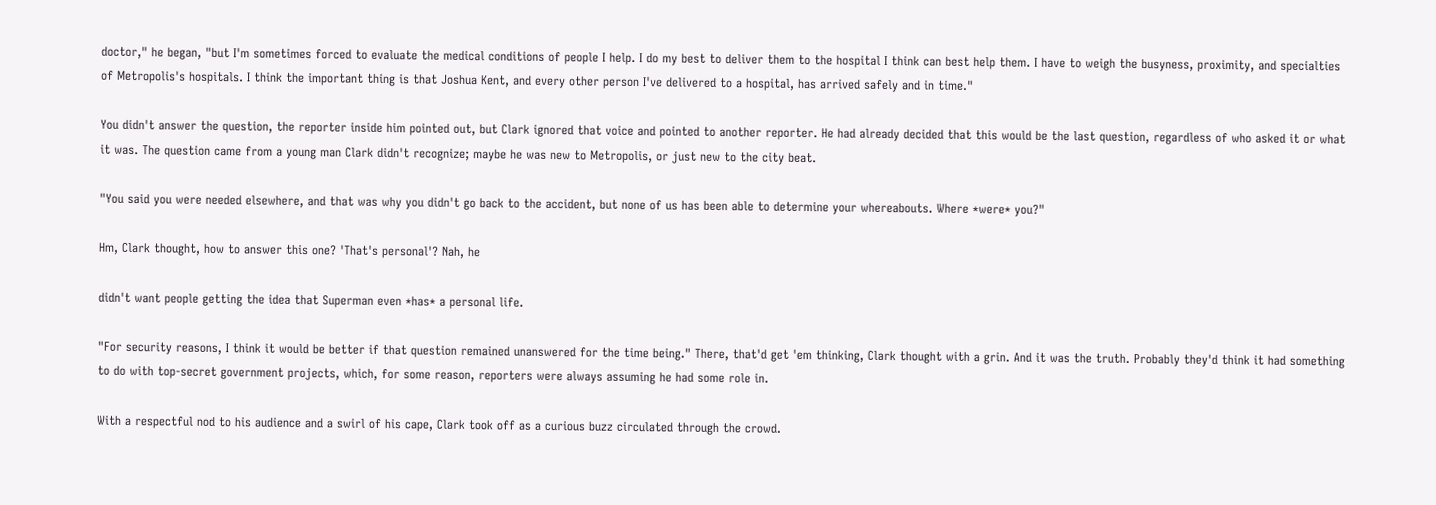doctor," he began, "but I'm sometimes forced to evaluate the medical conditions of people I help. I do my best to deliver them to the hospital I think can best help them. I have to weigh the busyness, proximity, and specialties of Metropolis's hospitals. I think the important thing is that Joshua Kent, and every other person I've delivered to a hospital, has arrived safely and in time."

You didn't answer the question, the reporter inside him pointed out, but Clark ignored that voice and pointed to another reporter. He had already decided that this would be the last question, regardless of who asked it or what it was. The question came from a young man Clark didn't recognize; maybe he was new to Metropolis, or just new to the city beat.

"You said you were needed elsewhere, and that was why you didn't go back to the accident, but none of us has been able to determine your whereabouts. Where *were* you?"

Hm, Clark thought, how to answer this one? 'That's personal'? Nah, he

didn't want people getting the idea that Superman even *has* a personal life.

"For security reasons, I think it would be better if that question remained unanswered for the time being." There, that'd get 'em thinking, Clark thought with a grin. And it was the truth. Probably they'd think it had something to do with top-secret government projects, which, for some reason, reporters were always assuming he had some role in.

With a respectful nod to his audience and a swirl of his cape, Clark took off as a curious buzz circulated through the crowd.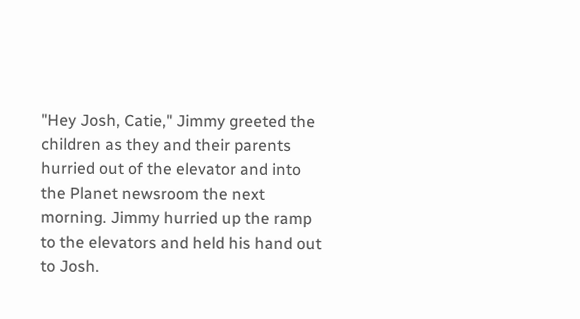"Hey Josh, Catie," Jimmy greeted the children as they and their parents hurried out of the elevator and into the Planet newsroom the next morning. Jimmy hurried up the ramp to the elevators and held his hand out to Josh.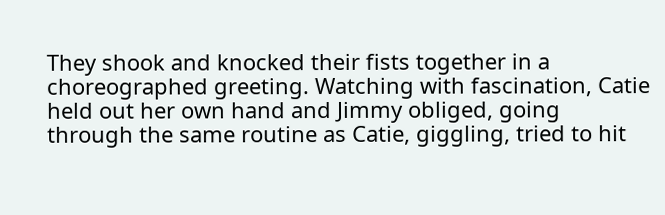They shook and knocked their fists together in a choreographed greeting. Watching with fascination, Catie held out her own hand and Jimmy obliged, going through the same routine as Catie, giggling, tried to hit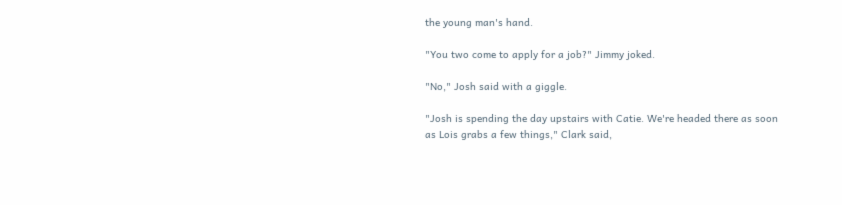the young man's hand.

"You two come to apply for a job?" Jimmy joked.

"No," Josh said with a giggle.

"Josh is spending the day upstairs with Catie. We're headed there as soon as Lois grabs a few things," Clark said,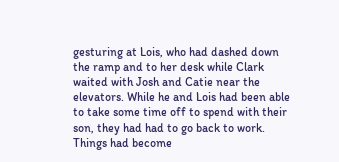gesturing at Lois, who had dashed down the ramp and to her desk while Clark waited with Josh and Catie near the elevators. While he and Lois had been able to take some time off to spend with their son, they had had to go back to work. Things had become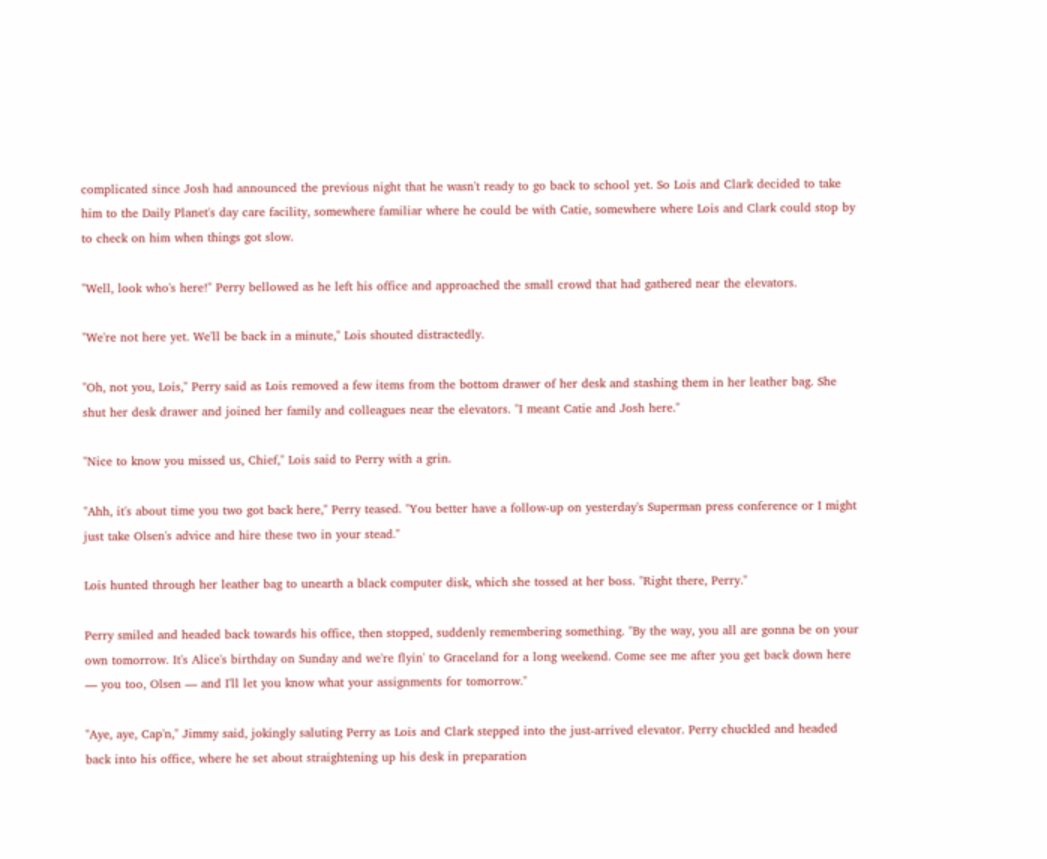complicated since Josh had announced the previous night that he wasn't ready to go back to school yet. So Lois and Clark decided to take him to the Daily Planet's day care facility, somewhere familiar where he could be with Catie, somewhere where Lois and Clark could stop by to check on him when things got slow.

"Well, look who's here!" Perry bellowed as he left his office and approached the small crowd that had gathered near the elevators.

"We're not here yet. We'll be back in a minute," Lois shouted distractedly.

"Oh, not you, Lois," Perry said as Lois removed a few items from the bottom drawer of her desk and stashing them in her leather bag. She shut her desk drawer and joined her family and colleagues near the elevators. "I meant Catie and Josh here."

"Nice to know you missed us, Chief," Lois said to Perry with a grin.

"Ahh, it's about time you two got back here," Perry teased. "You better have a follow-up on yesterday's Superman press conference or I might just take Olsen's advice and hire these two in your stead."

Lois hunted through her leather bag to unearth a black computer disk, which she tossed at her boss. "Right there, Perry."

Perry smiled and headed back towards his office, then stopped, suddenly remembering something. "By the way, you all are gonna be on your own tomorrow. It's Alice's birthday on Sunday and we're flyin' to Graceland for a long weekend. Come see me after you get back down here — you too, Olsen — and I'll let you know what your assignments for tomorrow."

"Aye, aye, Cap'n," Jimmy said, jokingly saluting Perry as Lois and Clark stepped into the just-arrived elevator. Perry chuckled and headed back into his office, where he set about straightening up his desk in preparation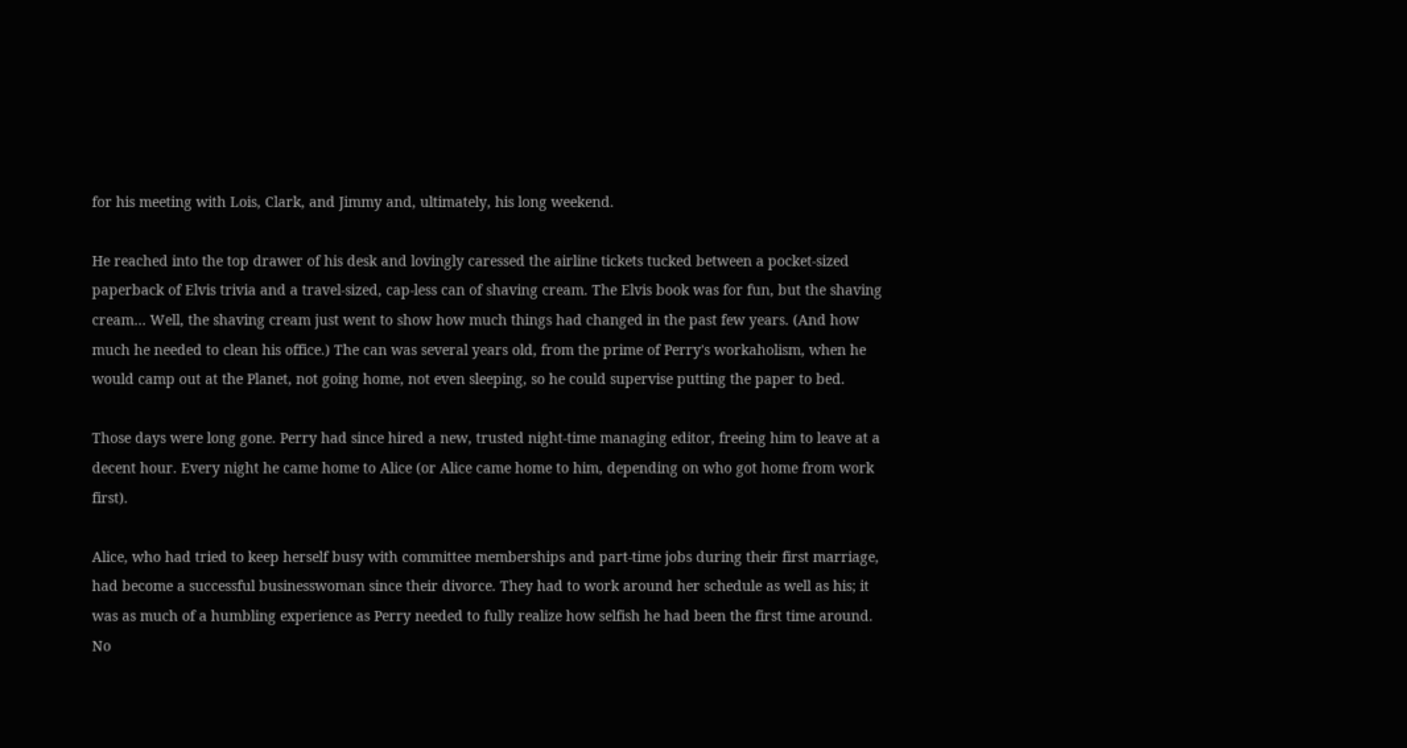for his meeting with Lois, Clark, and Jimmy and, ultimately, his long weekend.

He reached into the top drawer of his desk and lovingly caressed the airline tickets tucked between a pocket-sized paperback of Elvis trivia and a travel-sized, cap-less can of shaving cream. The Elvis book was for fun, but the shaving cream… Well, the shaving cream just went to show how much things had changed in the past few years. (And how much he needed to clean his office.) The can was several years old, from the prime of Perry's workaholism, when he would camp out at the Planet, not going home, not even sleeping, so he could supervise putting the paper to bed.

Those days were long gone. Perry had since hired a new, trusted night-time managing editor, freeing him to leave at a decent hour. Every night he came home to Alice (or Alice came home to him, depending on who got home from work first).

Alice, who had tried to keep herself busy with committee memberships and part-time jobs during their first marriage, had become a successful businesswoman since their divorce. They had to work around her schedule as well as his; it was as much of a humbling experience as Perry needed to fully realize how selfish he had been the first time around. No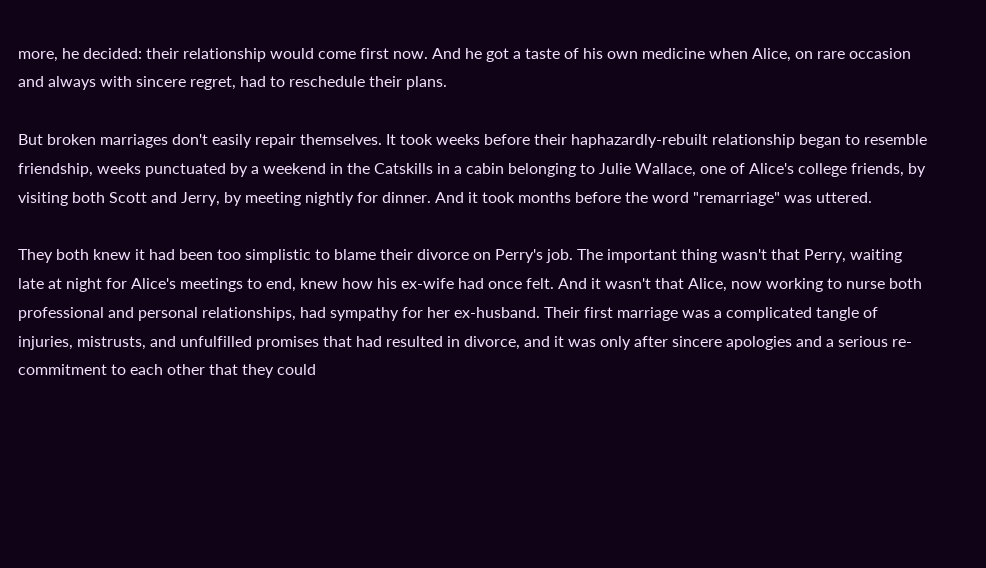more, he decided: their relationship would come first now. And he got a taste of his own medicine when Alice, on rare occasion and always with sincere regret, had to reschedule their plans.

But broken marriages don't easily repair themselves. It took weeks before their haphazardly-rebuilt relationship began to resemble friendship, weeks punctuated by a weekend in the Catskills in a cabin belonging to Julie Wallace, one of Alice's college friends, by visiting both Scott and Jerry, by meeting nightly for dinner. And it took months before the word "remarriage" was uttered.

They both knew it had been too simplistic to blame their divorce on Perry's job. The important thing wasn't that Perry, waiting late at night for Alice's meetings to end, knew how his ex-wife had once felt. And it wasn't that Alice, now working to nurse both professional and personal relationships, had sympathy for her ex-husband. Their first marriage was a complicated tangle of injuries, mistrusts, and unfulfilled promises that had resulted in divorce, and it was only after sincere apologies and a serious re-commitment to each other that they could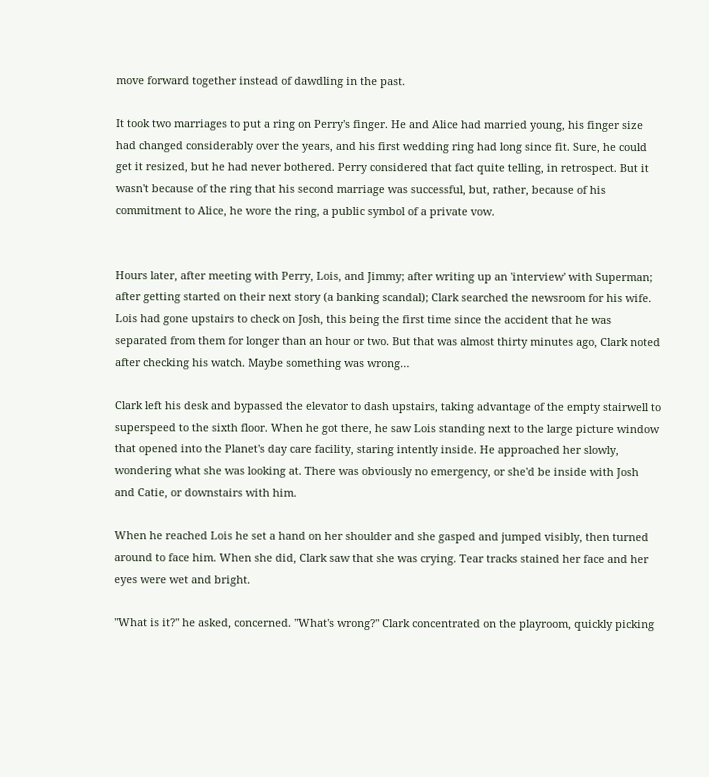move forward together instead of dawdling in the past.

It took two marriages to put a ring on Perry's finger. He and Alice had married young, his finger size had changed considerably over the years, and his first wedding ring had long since fit. Sure, he could get it resized, but he had never bothered. Perry considered that fact quite telling, in retrospect. But it wasn't because of the ring that his second marriage was successful, but, rather, because of his commitment to Alice, he wore the ring, a public symbol of a private vow.


Hours later, after meeting with Perry, Lois, and Jimmy; after writing up an 'interview' with Superman; after getting started on their next story (a banking scandal); Clark searched the newsroom for his wife. Lois had gone upstairs to check on Josh, this being the first time since the accident that he was separated from them for longer than an hour or two. But that was almost thirty minutes ago, Clark noted after checking his watch. Maybe something was wrong…

Clark left his desk and bypassed the elevator to dash upstairs, taking advantage of the empty stairwell to superspeed to the sixth floor. When he got there, he saw Lois standing next to the large picture window that opened into the Planet's day care facility, staring intently inside. He approached her slowly, wondering what she was looking at. There was obviously no emergency, or she'd be inside with Josh and Catie, or downstairs with him.

When he reached Lois he set a hand on her shoulder and she gasped and jumped visibly, then turned around to face him. When she did, Clark saw that she was crying. Tear tracks stained her face and her eyes were wet and bright.

"What is it?" he asked, concerned. "What's wrong?" Clark concentrated on the playroom, quickly picking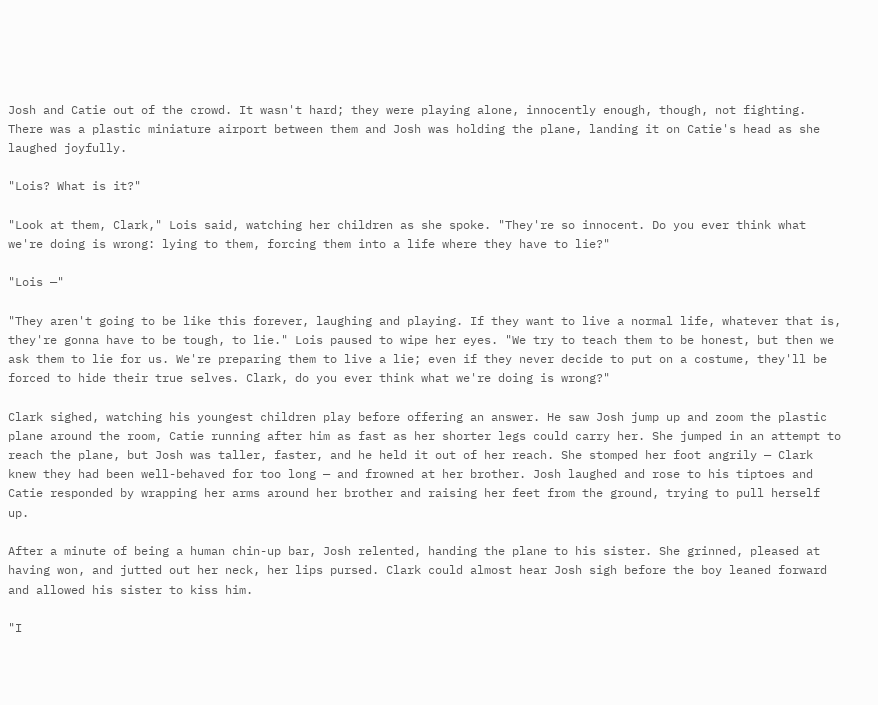Josh and Catie out of the crowd. It wasn't hard; they were playing alone, innocently enough, though, not fighting. There was a plastic miniature airport between them and Josh was holding the plane, landing it on Catie's head as she laughed joyfully.

"Lois? What is it?"

"Look at them, Clark," Lois said, watching her children as she spoke. "They're so innocent. Do you ever think what we're doing is wrong: lying to them, forcing them into a life where they have to lie?"

"Lois —"

"They aren't going to be like this forever, laughing and playing. If they want to live a normal life, whatever that is, they're gonna have to be tough, to lie." Lois paused to wipe her eyes. "We try to teach them to be honest, but then we ask them to lie for us. We're preparing them to live a lie; even if they never decide to put on a costume, they'll be forced to hide their true selves. Clark, do you ever think what we're doing is wrong?"

Clark sighed, watching his youngest children play before offering an answer. He saw Josh jump up and zoom the plastic plane around the room, Catie running after him as fast as her shorter legs could carry her. She jumped in an attempt to reach the plane, but Josh was taller, faster, and he held it out of her reach. She stomped her foot angrily — Clark knew they had been well-behaved for too long — and frowned at her brother. Josh laughed and rose to his tiptoes and Catie responded by wrapping her arms around her brother and raising her feet from the ground, trying to pull herself up.

After a minute of being a human chin-up bar, Josh relented, handing the plane to his sister. She grinned, pleased at having won, and jutted out her neck, her lips pursed. Clark could almost hear Josh sigh before the boy leaned forward and allowed his sister to kiss him.

"I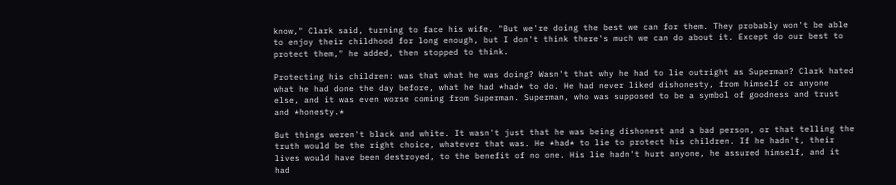know," Clark said, turning to face his wife. "But we're doing the best we can for them. They probably won't be able to enjoy their childhood for long enough, but I don't think there's much we can do about it. Except do our best to protect them," he added, then stopped to think.

Protecting his children: was that what he was doing? Wasn't that why he had to lie outright as Superman? Clark hated what he had done the day before, what he had *had* to do. He had never liked dishonesty, from himself or anyone else, and it was even worse coming from Superman. Superman, who was supposed to be a symbol of goodness and trust and *honesty.*

But things weren't black and white. It wasn't just that he was being dishonest and a bad person, or that telling the truth would be the right choice, whatever that was. He *had* to lie to protect his children. If he hadn't, their lives would have been destroyed, to the benefit of no one. His lie hadn't hurt anyone, he assured himself, and it had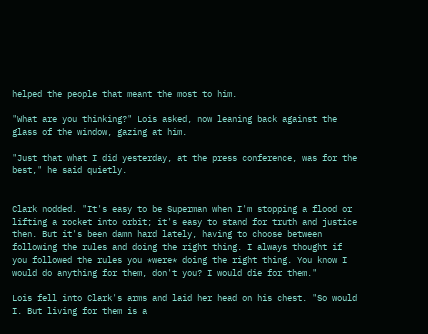helped the people that meant the most to him.

"What are you thinking?" Lois asked, now leaning back against the glass of the window, gazing at him.

"Just that what I did yesterday, at the press conference, was for the best," he said quietly.


Clark nodded. "It's easy to be Superman when I'm stopping a flood or lifting a rocket into orbit; it's easy to stand for truth and justice then. But it's been damn hard lately, having to choose between following the rules and doing the right thing. I always thought if you followed the rules you *were* doing the right thing. You know I would do anything for them, don't you? I would die for them."

Lois fell into Clark's arms and laid her head on his chest. "So would I. But living for them is a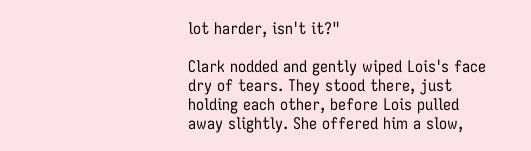lot harder, isn't it?"

Clark nodded and gently wiped Lois's face dry of tears. They stood there, just holding each other, before Lois pulled away slightly. She offered him a slow,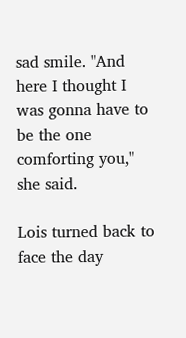sad smile. "And here I thought I was gonna have to be the one comforting you," she said.

Lois turned back to face the day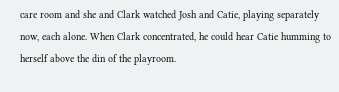care room and she and Clark watched Josh and Catie, playing separately now, each alone. When Clark concentrated, he could hear Catie humming to herself above the din of the playroom.